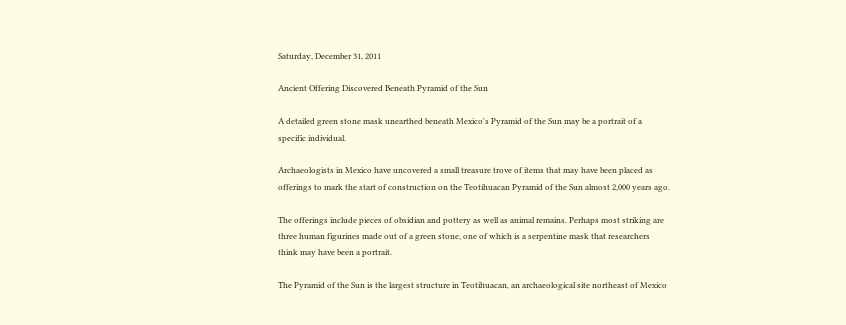Saturday, December 31, 2011

Ancient Offering Discovered Beneath Pyramid of the Sun

A detailed green stone mask unearthed beneath Mexico's Pyramid of the Sun may be a portrait of a specific individual.

Archaeologists in Mexico have uncovered a small treasure trove of items that may have been placed as offerings to mark the start of construction on the Teotihuacan Pyramid of the Sun almost 2,000 years ago.

The offerings include pieces of obsidian and pottery as well as animal remains. Perhaps most striking are three human figurines made out of a green stone, one of which is a serpentine mask that researchers think may have been a portrait.

The Pyramid of the Sun is the largest structure in Teotihuacan, an archaeological site northeast of Mexico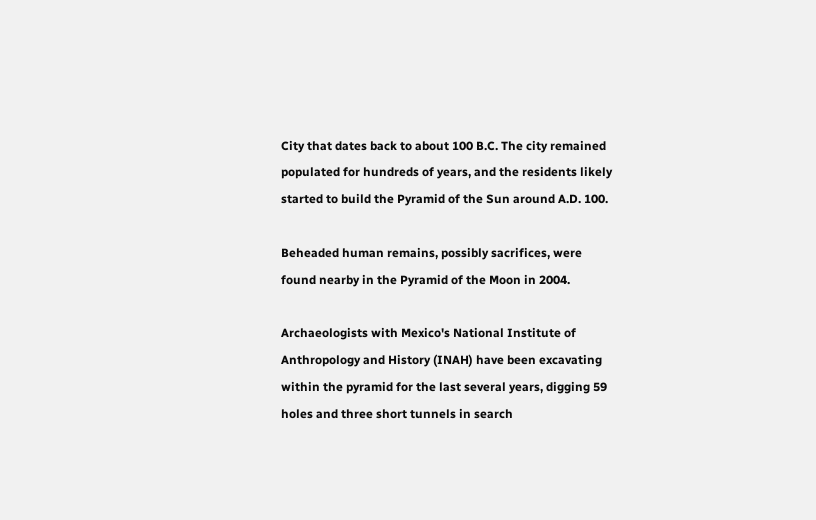City that dates back to about 100 B.C. The city remained populated for hundreds of years, and the residents likely started to build the Pyramid of the Sun around A.D. 100.

Beheaded human remains, possibly sacrifices, were found nearby in the Pyramid of the Moon in 2004.

Archaeologists with Mexico's National Institute of Anthropology and History (INAH) have been excavating within the pyramid for the last several years, digging 59 holes and three short tunnels in search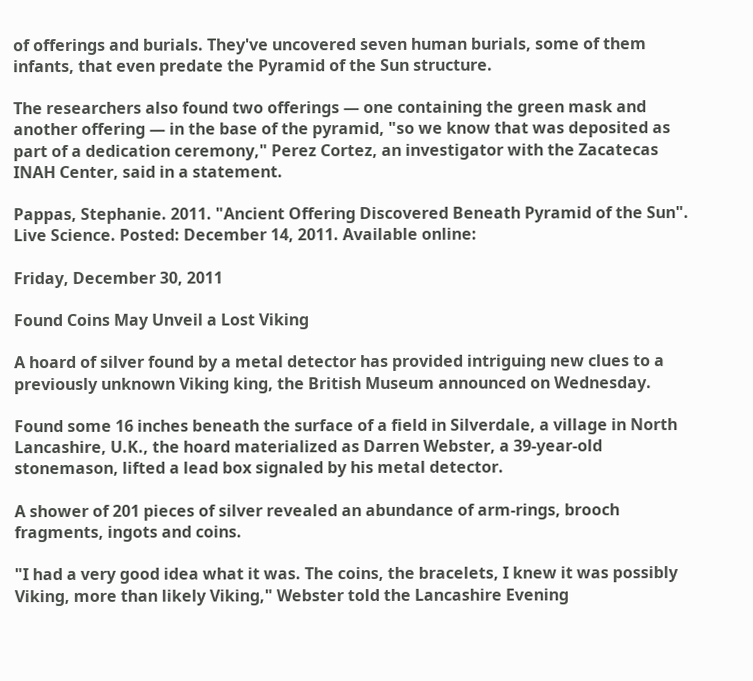of offerings and burials. They've uncovered seven human burials, some of them infants, that even predate the Pyramid of the Sun structure.

The researchers also found two offerings — one containing the green mask and another offering — in the base of the pyramid, "so we know that was deposited as part of a dedication ceremony," Perez Cortez, an investigator with the Zacatecas INAH Center, said in a statement.

Pappas, Stephanie. 2011. "Ancient Offering Discovered Beneath Pyramid of the Sun". Live Science. Posted: December 14, 2011. Available online:

Friday, December 30, 2011

Found Coins May Unveil a Lost Viking

A hoard of silver found by a metal detector has provided intriguing new clues to a previously unknown Viking king, the British Museum announced on Wednesday.

Found some 16 inches beneath the surface of a field in Silverdale, a village in North Lancashire, U.K., the hoard materialized as Darren Webster, a 39-year-old stonemason, lifted a lead box signaled by his metal detector.

A shower of 201 pieces of silver revealed an abundance of arm-rings, brooch fragments, ingots and coins.

"I had a very good idea what it was. The coins, the bracelets, I knew it was possibly Viking, more than likely Viking," Webster told the Lancashire Evening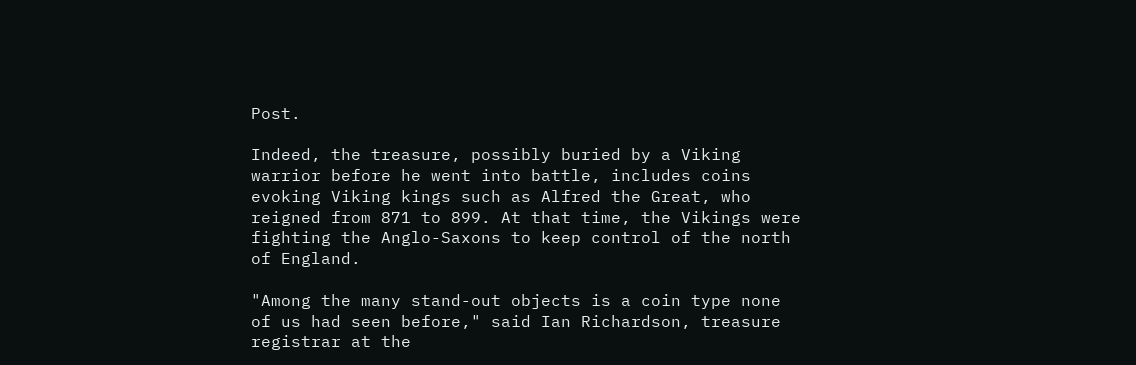Post.

Indeed, the treasure, possibly buried by a Viking warrior before he went into battle, includes coins evoking Viking kings such as Alfred the Great, who reigned from 871 to 899. At that time, the Vikings were fighting the Anglo-Saxons to keep control of the north of England.

"Among the many stand-out objects is a coin type none of us had seen before," said Ian Richardson, treasure registrar at the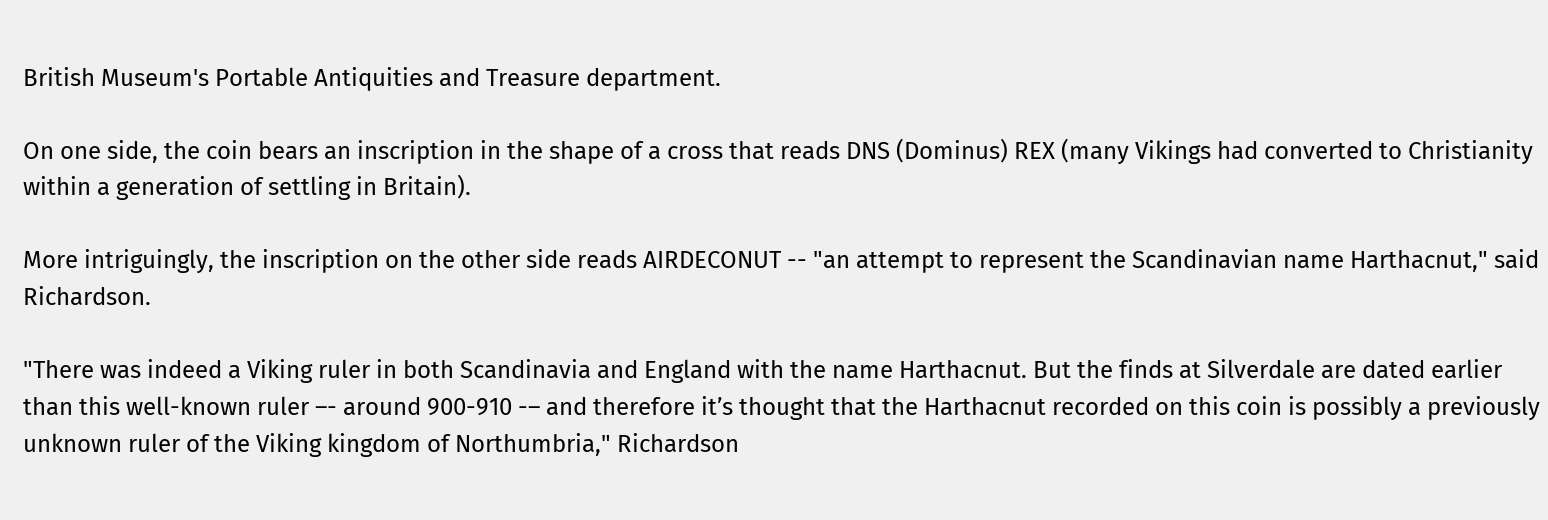British Museum's Portable Antiquities and Treasure department.

On one side, the coin bears an inscription in the shape of a cross that reads DNS (Dominus) REX (many Vikings had converted to Christianity within a generation of settling in Britain).

More intriguingly, the inscription on the other side reads AIRDECONUT -- "an attempt to represent the Scandinavian name Harthacnut," said Richardson.

"There was indeed a Viking ruler in both Scandinavia and England with the name Harthacnut. But the finds at Silverdale are dated earlier than this well-known ruler –- around 900-910 -– and therefore it’s thought that the Harthacnut recorded on this coin is possibly a previously unknown ruler of the Viking kingdom of Northumbria," Richardson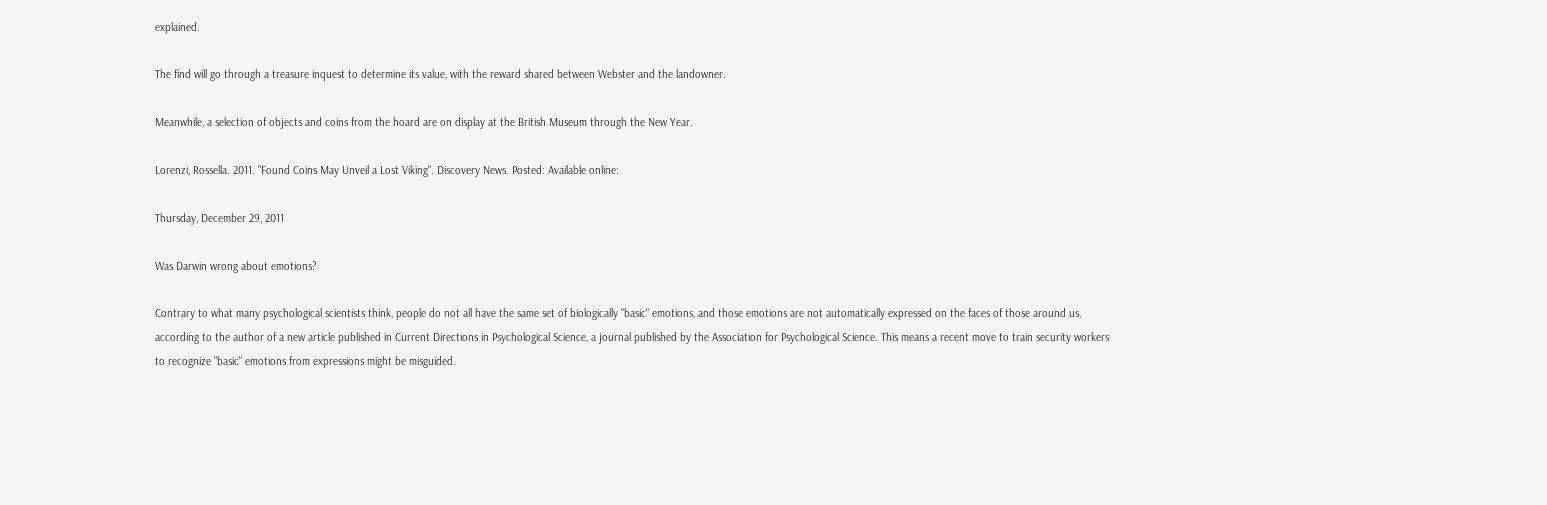explained.

The find will go through a treasure inquest to determine its value, with the reward shared between Webster and the landowner.

Meanwhile, a selection of objects and coins from the hoard are on display at the British Museum through the New Year.

Lorenzi, Rossella. 2011. "Found Coins May Unveil a Lost Viking". Discovery News. Posted: Available online:

Thursday, December 29, 2011

Was Darwin wrong about emotions?

Contrary to what many psychological scientists think, people do not all have the same set of biologically "basic" emotions, and those emotions are not automatically expressed on the faces of those around us, according to the author of a new article published in Current Directions in Psychological Science, a journal published by the Association for Psychological Science. This means a recent move to train security workers to recognize "basic" emotions from expressions might be misguided.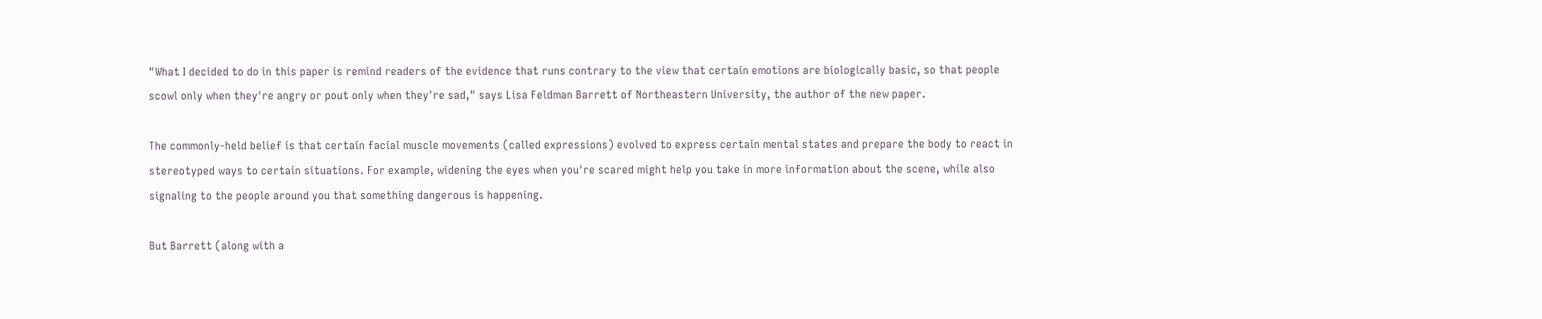"What I decided to do in this paper is remind readers of the evidence that runs contrary to the view that certain emotions are biologically basic, so that people scowl only when they're angry or pout only when they're sad," says Lisa Feldman Barrett of Northeastern University, the author of the new paper.

The commonly-held belief is that certain facial muscle movements (called expressions) evolved to express certain mental states and prepare the body to react in stereotyped ways to certain situations. For example, widening the eyes when you're scared might help you take in more information about the scene, while also signaling to the people around you that something dangerous is happening.

But Barrett (along with a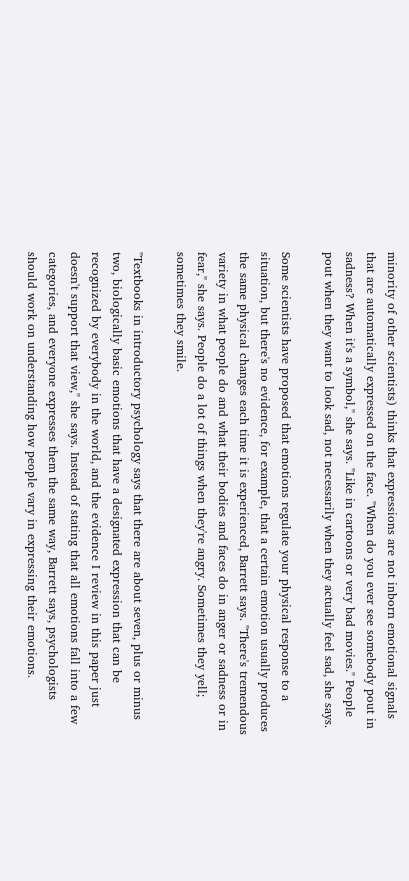minority of other scientists) thinks that expressions are not inborn emotional signals that are automatically expressed on the face. "When do you ever see somebody pout in sadness? When it's a symbol," she says. "Like in cartoons or very bad movies." People pout when they want to look sad, not necessarily when they actually feel sad, she says.

Some scientists have proposed that emotions regulate your physical response to a situation, but there's no evidence, for example, that a certain emotion usually produces the same physical changes each time it is experienced, Barrett says. "There's tremendous variety in what people do and what their bodies and faces do in anger or sadness or in fear," she says. People do a lot of things when they're angry. Sometimes they yell; sometimes they smile.

"Textbooks in introductory psychology says that there are about seven, plus or minus two, biologically basic emotions that have a designated expression that can be recognized by everybody in the world, and the evidence I review in this paper just doesn't support that view," she says. Instead of stating that all emotions fall into a few categories, and everyone expresses them the same way, Barrett says, psychologists should work on understanding how people vary in expressing their emotions.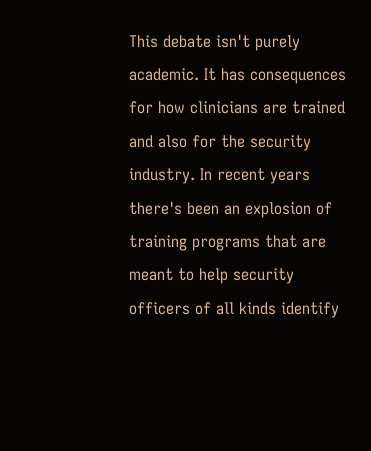This debate isn't purely academic. It has consequences for how clinicians are trained and also for the security industry. In recent years there's been an explosion of training programs that are meant to help security officers of all kinds identify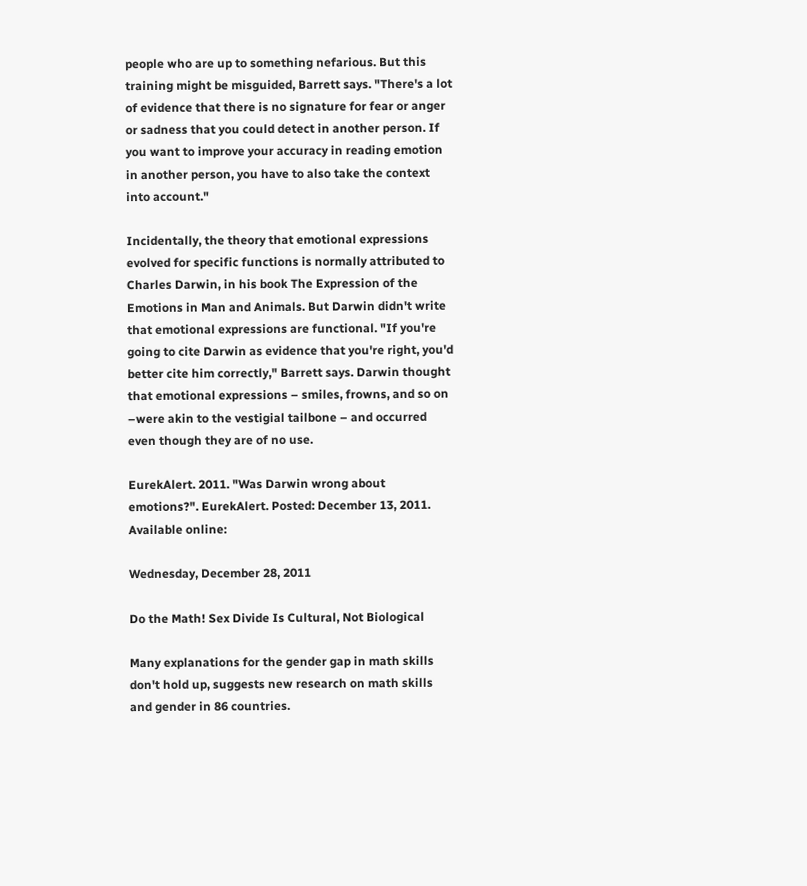people who are up to something nefarious. But this training might be misguided, Barrett says. "There's a lot of evidence that there is no signature for fear or anger or sadness that you could detect in another person. If you want to improve your accuracy in reading emotion in another person, you have to also take the context into account."

Incidentally, the theory that emotional expressions evolved for specific functions is normally attributed to Charles Darwin, in his book The Expression of the Emotions in Man and Animals. But Darwin didn't write that emotional expressions are functional. "If you're going to cite Darwin as evidence that you're right, you'd better cite him correctly," Barrett says. Darwin thought that emotional expressions – smiles, frowns, and so on –were akin to the vestigial tailbone – and occurred even though they are of no use.

EurekAlert. 2011. "Was Darwin wrong about emotions?". EurekAlert. Posted: December 13, 2011. Available online:

Wednesday, December 28, 2011

Do the Math! Sex Divide Is Cultural, Not Biological

Many explanations for the gender gap in math skills don't hold up, suggests new research on math skills and gender in 86 countries.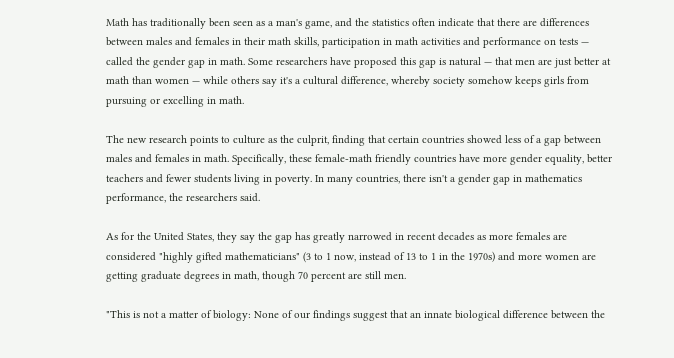Math has traditionally been seen as a man's game, and the statistics often indicate that there are differences between males and females in their math skills, participation in math activities and performance on tests — called the gender gap in math. Some researchers have proposed this gap is natural — that men are just better at math than women — while others say it's a cultural difference, whereby society somehow keeps girls from pursuing or excelling in math.

The new research points to culture as the culprit, finding that certain countries showed less of a gap between males and females in math. Specifically, these female-math friendly countries have more gender equality, better teachers and fewer students living in poverty. In many countries, there isn't a gender gap in mathematics performance, the researchers said.

As for the United States, they say the gap has greatly narrowed in recent decades as more females are considered "highly gifted mathematicians" (3 to 1 now, instead of 13 to 1 in the 1970s) and more women are getting graduate degrees in math, though 70 percent are still men.

"This is not a matter of biology: None of our findings suggest that an innate biological difference between the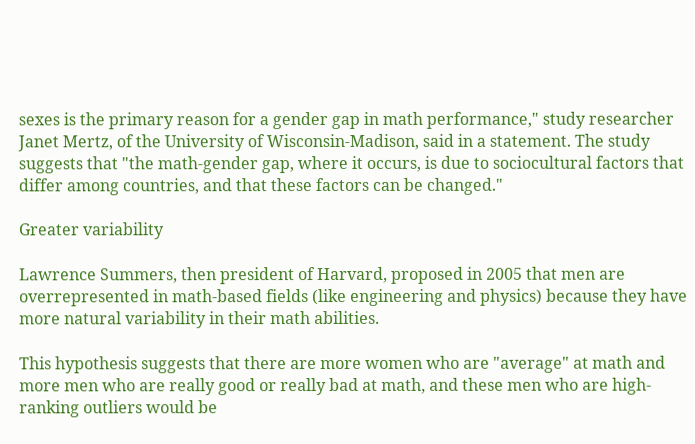sexes is the primary reason for a gender gap in math performance," study researcher Janet Mertz, of the University of Wisconsin-Madison, said in a statement. The study suggests that "the math-gender gap, where it occurs, is due to sociocultural factors that differ among countries, and that these factors can be changed."

Greater variability

Lawrence Summers, then president of Harvard, proposed in 2005 that men are overrepresented in math-based fields (like engineering and physics) because they have more natural variability in their math abilities.

This hypothesis suggests that there are more women who are "average" at math and more men who are really good or really bad at math, and these men who are high-ranking outliers would be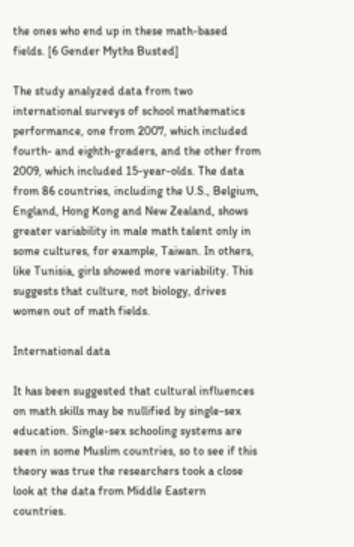the ones who end up in these math-based fields. [6 Gender Myths Busted]

The study analyzed data from two international surveys of school mathematics performance, one from 2007, which included fourth- and eighth-graders, and the other from 2009, which included 15-year-olds. The data from 86 countries, including the U.S., Belgium, England, Hong Kong and New Zealand, shows greater variability in male math talent only in some cultures, for example, Taiwan. In others, like Tunisia, girls showed more variability. This suggests that culture, not biology, drives women out of math fields.

International data

It has been suggested that cultural influences on math skills may be nullified by single-sex education. Single-sex schooling systems are seen in some Muslim countries, so to see if this theory was true the researchers took a close look at the data from Middle Eastern countries.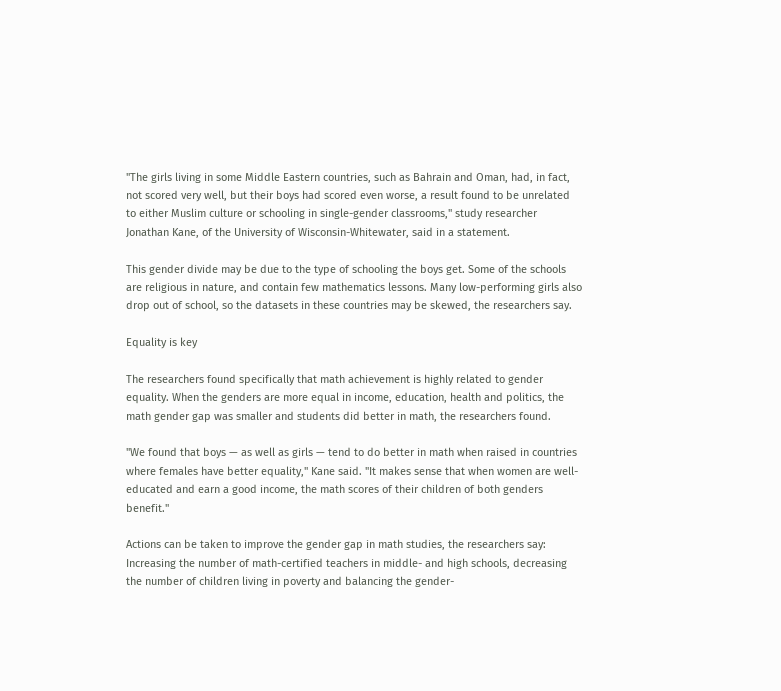"The girls living in some Middle Eastern countries, such as Bahrain and Oman, had, in fact, not scored very well, but their boys had scored even worse, a result found to be unrelated to either Muslim culture or schooling in single-gender classrooms," study researcher Jonathan Kane, of the University of Wisconsin-Whitewater, said in a statement.

This gender divide may be due to the type of schooling the boys get. Some of the schools are religious in nature, and contain few mathematics lessons. Many low-performing girls also drop out of school, so the datasets in these countries may be skewed, the researchers say.

Equality is key

The researchers found specifically that math achievement is highly related to gender equality. When the genders are more equal in income, education, health and politics, the math gender gap was smaller and students did better in math, the researchers found.

"We found that boys — as well as girls — tend to do better in math when raised in countries where females have better equality," Kane said. "It makes sense that when women are well-educated and earn a good income, the math scores of their children of both genders benefit."

Actions can be taken to improve the gender gap in math studies, the researchers say: Increasing the number of math-certified teachers in middle- and high schools, decreasing the number of children living in poverty and balancing the gender-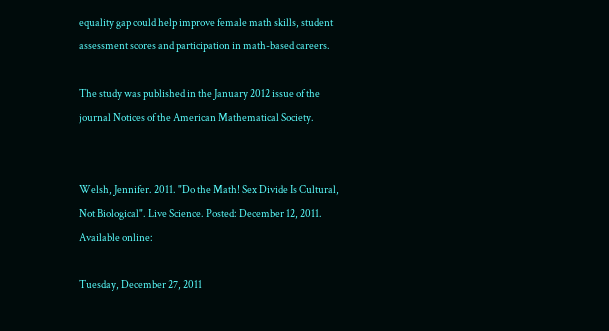equality gap could help improve female math skills, student assessment scores and participation in math-based careers.

The study was published in the January 2012 issue of the journal Notices of the American Mathematical Society.


Welsh, Jennifer. 2011. "Do the Math! Sex Divide Is Cultural, Not Biological". Live Science. Posted: December 12, 2011. Available online:

Tuesday, December 27, 2011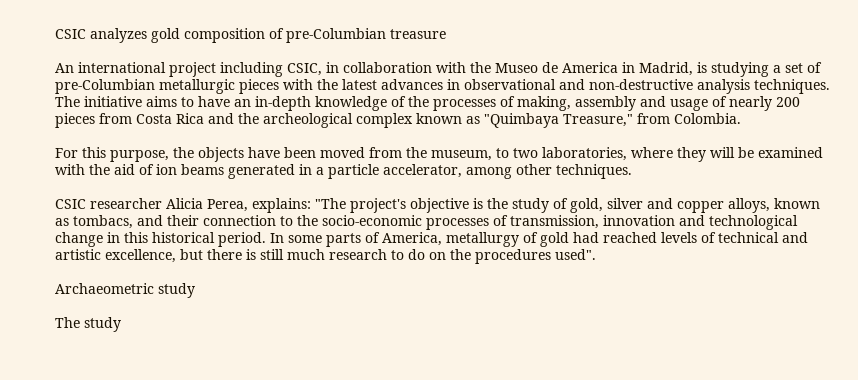CSIC analyzes gold composition of pre-Columbian treasure

An international project including CSIC, in collaboration with the Museo de America in Madrid, is studying a set of pre-Columbian metallurgic pieces with the latest advances in observational and non-destructive analysis techniques. The initiative aims to have an in-depth knowledge of the processes of making, assembly and usage of nearly 200 pieces from Costa Rica and the archeological complex known as "Quimbaya Treasure," from Colombia.

For this purpose, the objects have been moved from the museum, to two laboratories, where they will be examined with the aid of ion beams generated in a particle accelerator, among other techniques.

CSIC researcher Alicia Perea, explains: "The project's objective is the study of gold, silver and copper alloys, known as tombacs, and their connection to the socio-economic processes of transmission, innovation and technological change in this historical period. In some parts of America, metallurgy of gold had reached levels of technical and artistic excellence, but there is still much research to do on the procedures used".

Archaeometric study

The study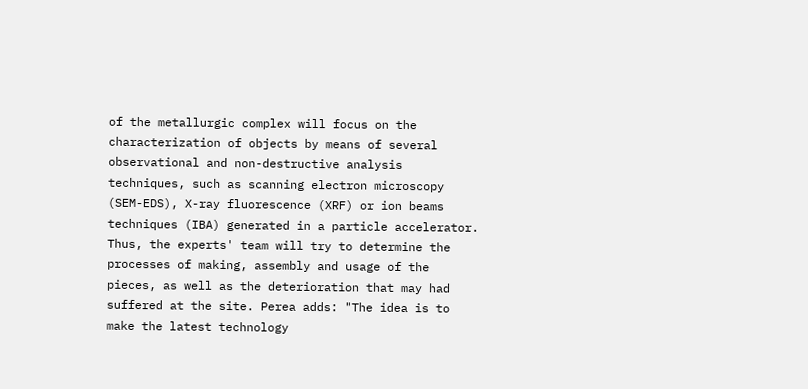of the metallurgic complex will focus on the characterization of objects by means of several observational and non-destructive analysis techniques, such as scanning electron microscopy (SEM-EDS), X-ray fluorescence (XRF) or ion beams techniques (IBA) generated in a particle accelerator. Thus, the experts' team will try to determine the processes of making, assembly and usage of the pieces, as well as the deterioration that may had suffered at the site. Perea adds: "The idea is to make the latest technology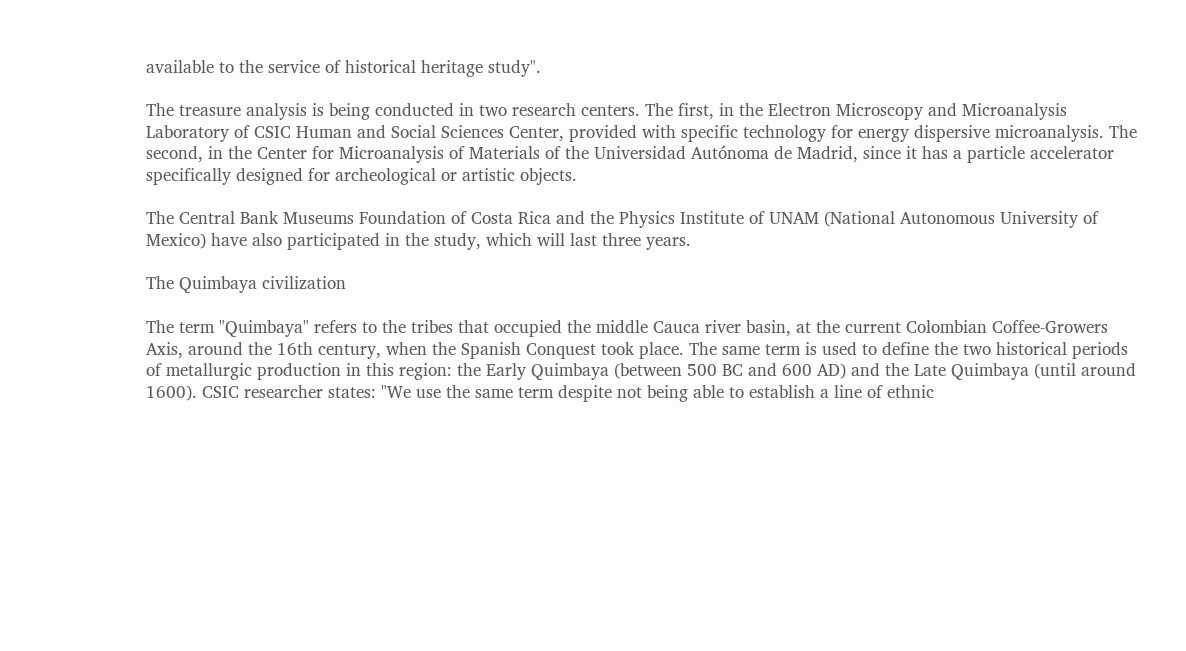available to the service of historical heritage study".

The treasure analysis is being conducted in two research centers. The first, in the Electron Microscopy and Microanalysis Laboratory of CSIC Human and Social Sciences Center, provided with specific technology for energy dispersive microanalysis. The second, in the Center for Microanalysis of Materials of the Universidad Autónoma de Madrid, since it has a particle accelerator specifically designed for archeological or artistic objects.

The Central Bank Museums Foundation of Costa Rica and the Physics Institute of UNAM (National Autonomous University of Mexico) have also participated in the study, which will last three years.

The Quimbaya civilization

The term "Quimbaya" refers to the tribes that occupied the middle Cauca river basin, at the current Colombian Coffee-Growers Axis, around the 16th century, when the Spanish Conquest took place. The same term is used to define the two historical periods of metallurgic production in this region: the Early Quimbaya (between 500 BC and 600 AD) and the Late Quimbaya (until around 1600). CSIC researcher states: "We use the same term despite not being able to establish a line of ethnic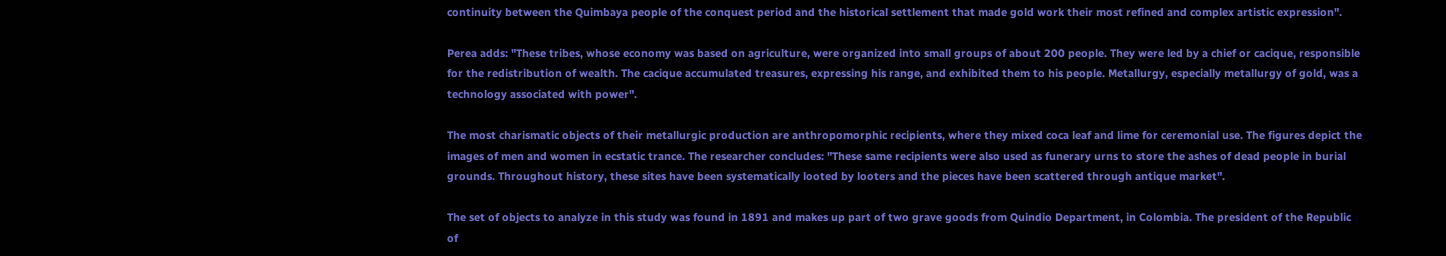continuity between the Quimbaya people of the conquest period and the historical settlement that made gold work their most refined and complex artistic expression".

Perea adds: "These tribes, whose economy was based on agriculture, were organized into small groups of about 200 people. They were led by a chief or cacique, responsible for the redistribution of wealth. The cacique accumulated treasures, expressing his range, and exhibited them to his people. Metallurgy, especially metallurgy of gold, was a technology associated with power".

The most charismatic objects of their metallurgic production are anthropomorphic recipients, where they mixed coca leaf and lime for ceremonial use. The figures depict the images of men and women in ecstatic trance. The researcher concludes: "These same recipients were also used as funerary urns to store the ashes of dead people in burial grounds. Throughout history, these sites have been systematically looted by looters and the pieces have been scattered through antique market".

The set of objects to analyze in this study was found in 1891 and makes up part of two grave goods from Quindio Department, in Colombia. The president of the Republic of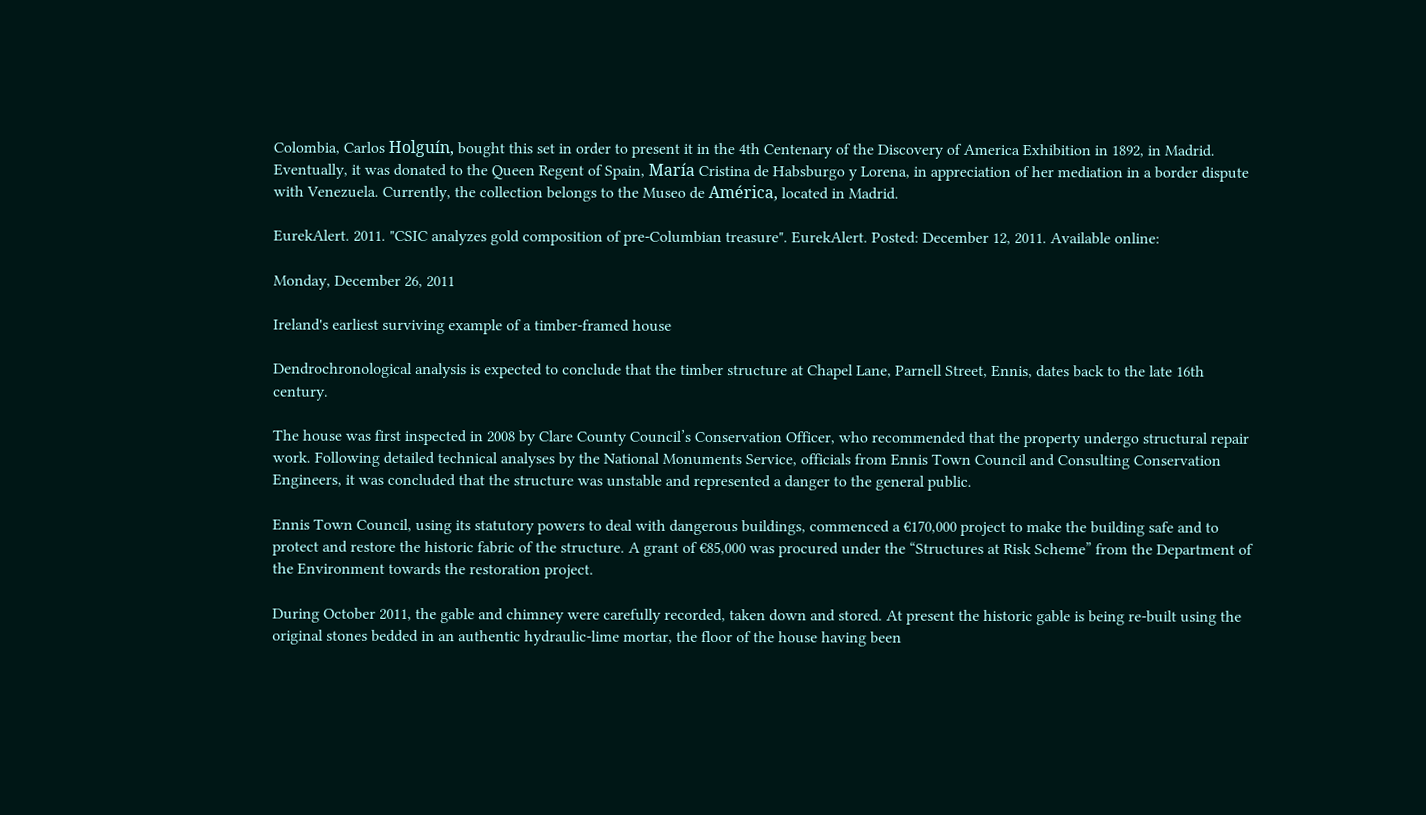Colombia, Carlos Holguín, bought this set in order to present it in the 4th Centenary of the Discovery of America Exhibition in 1892, in Madrid. Eventually, it was donated to the Queen Regent of Spain, María Cristina de Habsburgo y Lorena, in appreciation of her mediation in a border dispute with Venezuela. Currently, the collection belongs to the Museo de América, located in Madrid.

EurekAlert. 2011. "CSIC analyzes gold composition of pre-Columbian treasure". EurekAlert. Posted: December 12, 2011. Available online:

Monday, December 26, 2011

Ireland's earliest surviving example of a timber-framed house

Dendrochronological analysis is expected to conclude that the timber structure at Chapel Lane, Parnell Street, Ennis, dates back to the late 16th century.

The house was first inspected in 2008 by Clare County Council’s Conservation Officer, who recommended that the property undergo structural repair work. Following detailed technical analyses by the National Monuments Service, officials from Ennis Town Council and Consulting Conservation Engineers, it was concluded that the structure was unstable and represented a danger to the general public.

Ennis Town Council, using its statutory powers to deal with dangerous buildings, commenced a €170,000 project to make the building safe and to protect and restore the historic fabric of the structure. A grant of €85,000 was procured under the “Structures at Risk Scheme” from the Department of the Environment towards the restoration project.

During October 2011, the gable and chimney were carefully recorded, taken down and stored. At present the historic gable is being re-built using the original stones bedded in an authentic hydraulic-lime mortar, the floor of the house having been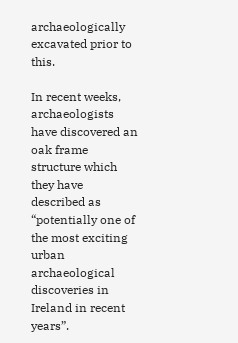archaeologically excavated prior to this.

In recent weeks, archaeologists have discovered an oak frame structure which they have described as “potentially one of the most exciting urban archaeological discoveries in Ireland in recent years”.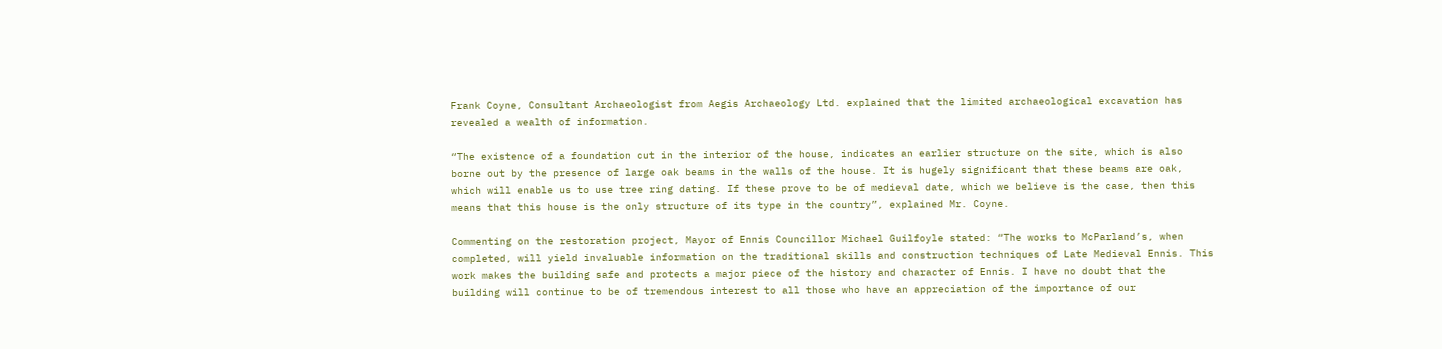Frank Coyne, Consultant Archaeologist from Aegis Archaeology Ltd. explained that the limited archaeological excavation has revealed a wealth of information.

“The existence of a foundation cut in the interior of the house, indicates an earlier structure on the site, which is also borne out by the presence of large oak beams in the walls of the house. It is hugely significant that these beams are oak, which will enable us to use tree ring dating. If these prove to be of medieval date, which we believe is the case, then this means that this house is the only structure of its type in the country”, explained Mr. Coyne.

Commenting on the restoration project, Mayor of Ennis Councillor Michael Guilfoyle stated: “The works to McParland’s, when completed, will yield invaluable information on the traditional skills and construction techniques of Late Medieval Ennis. This work makes the building safe and protects a major piece of the history and character of Ennis. I have no doubt that the building will continue to be of tremendous interest to all those who have an appreciation of the importance of our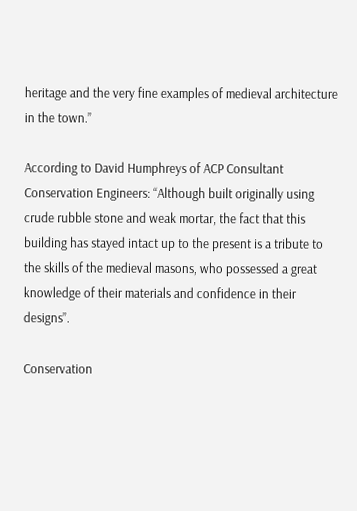heritage and the very fine examples of medieval architecture in the town.”

According to David Humphreys of ACP Consultant Conservation Engineers: “Although built originally using crude rubble stone and weak mortar, the fact that this building has stayed intact up to the present is a tribute to the skills of the medieval masons, who possessed a great knowledge of their materials and confidence in their designs”.

Conservation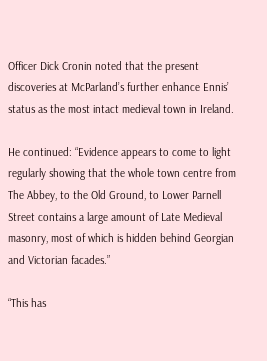Officer Dick Cronin noted that the present discoveries at McParland’s further enhance Ennis’ status as the most intact medieval town in Ireland.

He continued: “Evidence appears to come to light regularly showing that the whole town centre from The Abbey, to the Old Ground, to Lower Parnell Street contains a large amount of Late Medieval masonry, most of which is hidden behind Georgian and Victorian facades.”

“This has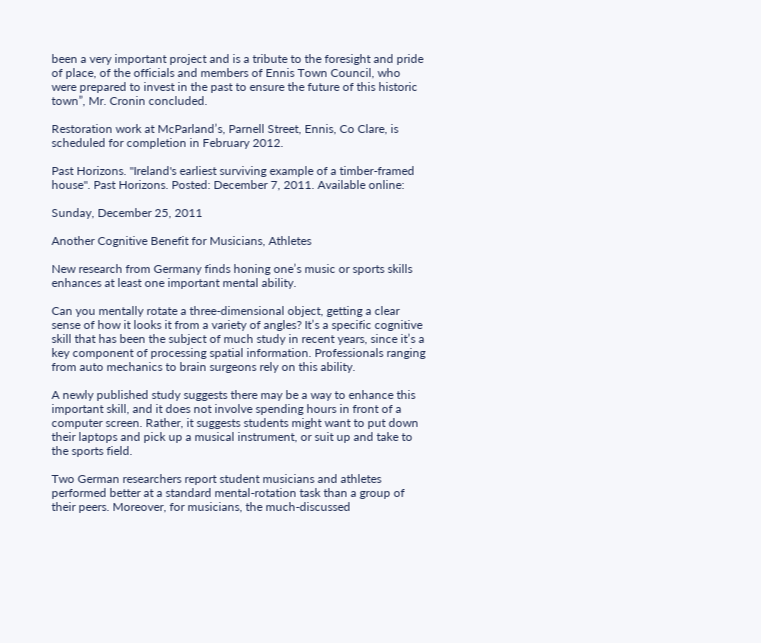been a very important project and is a tribute to the foresight and pride of place, of the officials and members of Ennis Town Council, who were prepared to invest in the past to ensure the future of this historic town”, Mr. Cronin concluded.

Restoration work at McParland’s, Parnell Street, Ennis, Co Clare, is scheduled for completion in February 2012.

Past Horizons. "Ireland's earliest surviving example of a timber-framed house". Past Horizons. Posted: December 7, 2011. Available online:

Sunday, December 25, 2011

Another Cognitive Benefit for Musicians, Athletes

New research from Germany finds honing one’s music or sports skills enhances at least one important mental ability.

Can you mentally rotate a three-dimensional object, getting a clear sense of how it looks it from a variety of angles? It’s a specific cognitive skill that has been the subject of much study in recent years, since it’s a key component of processing spatial information. Professionals ranging from auto mechanics to brain surgeons rely on this ability.

A newly published study suggests there may be a way to enhance this important skill, and it does not involve spending hours in front of a computer screen. Rather, it suggests students might want to put down their laptops and pick up a musical instrument, or suit up and take to the sports field.

Two German researchers report student musicians and athletes performed better at a standard mental-rotation task than a group of their peers. Moreover, for musicians, the much-discussed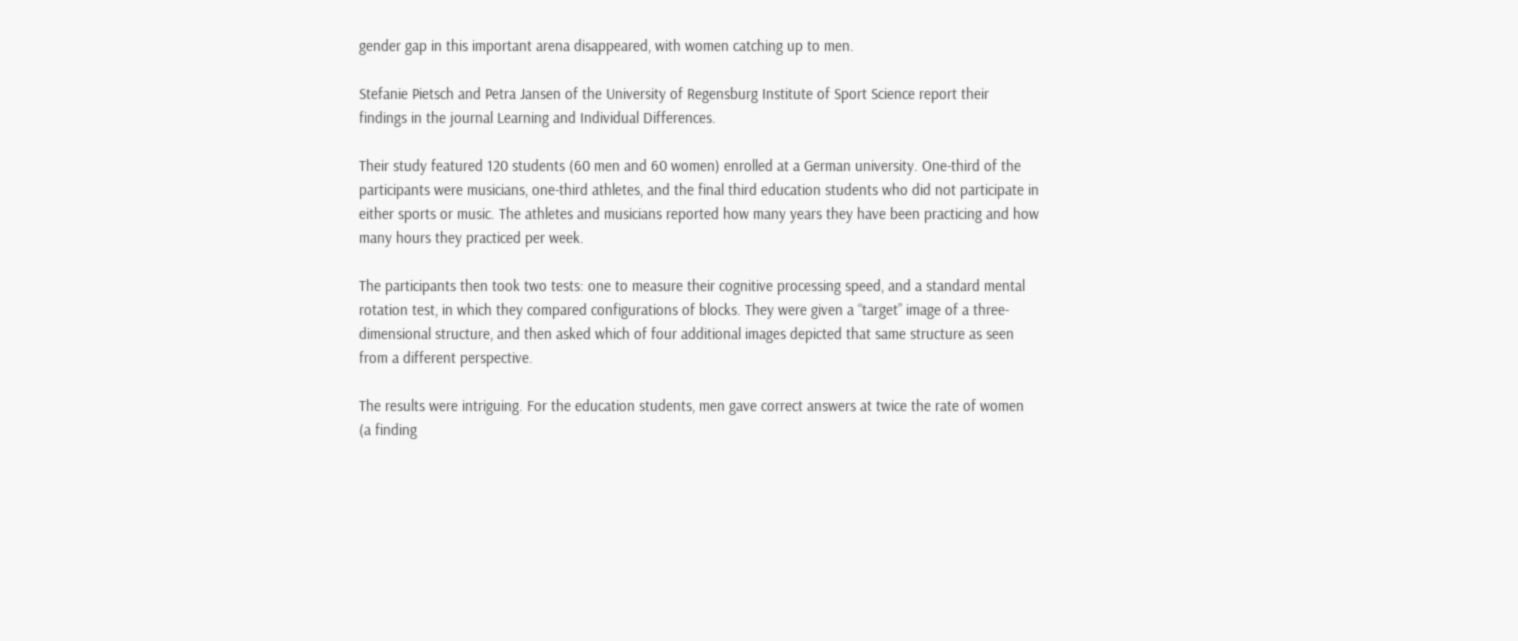gender gap in this important arena disappeared, with women catching up to men.

Stefanie Pietsch and Petra Jansen of the University of Regensburg Institute of Sport Science report their findings in the journal Learning and Individual Differences.

Their study featured 120 students (60 men and 60 women) enrolled at a German university. One-third of the participants were musicians, one-third athletes, and the final third education students who did not participate in either sports or music. The athletes and musicians reported how many years they have been practicing and how many hours they practiced per week.

The participants then took two tests: one to measure their cognitive processing speed, and a standard mental rotation test, in which they compared configurations of blocks. They were given a “target” image of a three-dimensional structure, and then asked which of four additional images depicted that same structure as seen from a different perspective.

The results were intriguing. For the education students, men gave correct answers at twice the rate of women (a finding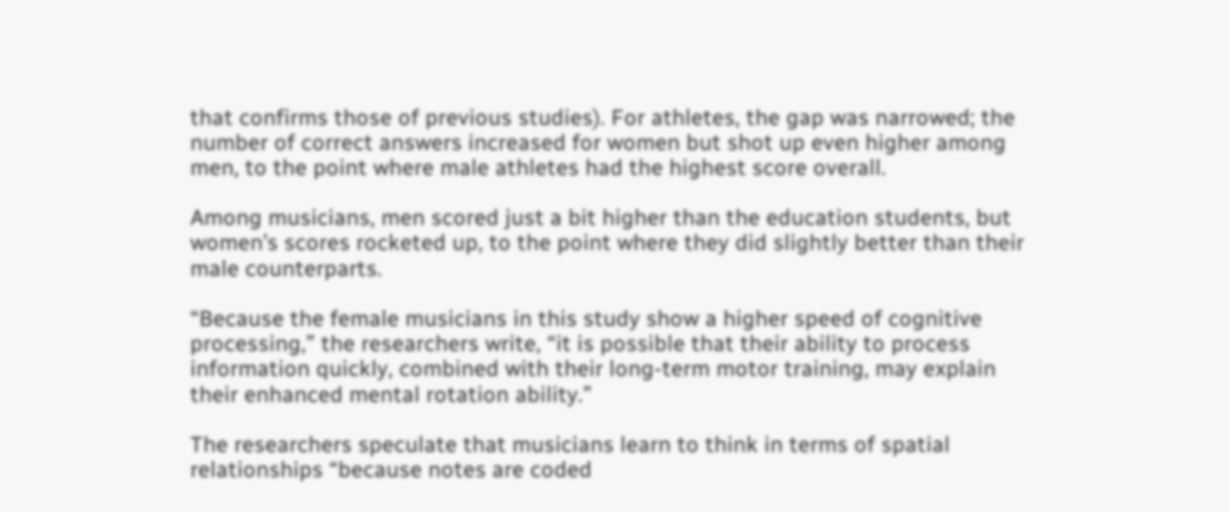that confirms those of previous studies). For athletes, the gap was narrowed; the number of correct answers increased for women but shot up even higher among men, to the point where male athletes had the highest score overall.

Among musicians, men scored just a bit higher than the education students, but women’s scores rocketed up, to the point where they did slightly better than their male counterparts.

“Because the female musicians in this study show a higher speed of cognitive processing,” the researchers write, “it is possible that their ability to process information quickly, combined with their long-term motor training, may explain their enhanced mental rotation ability.”

The researchers speculate that musicians learn to think in terms of spatial relationships “because notes are coded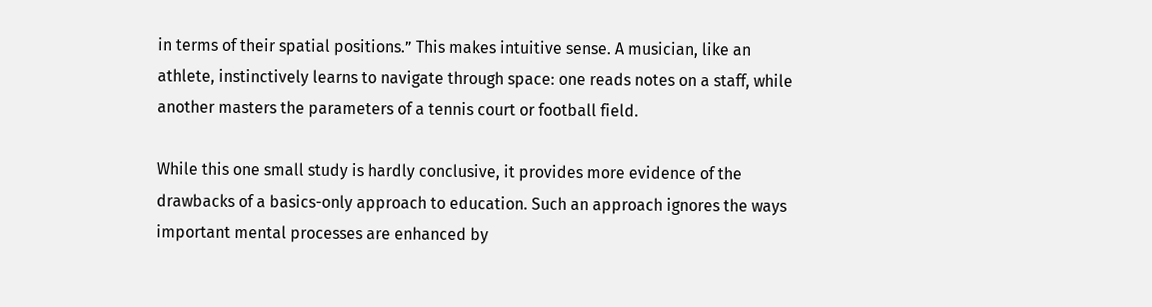in terms of their spatial positions.” This makes intuitive sense. A musician, like an athlete, instinctively learns to navigate through space: one reads notes on a staff, while another masters the parameters of a tennis court or football field.

While this one small study is hardly conclusive, it provides more evidence of the drawbacks of a basics-only approach to education. Such an approach ignores the ways important mental processes are enhanced by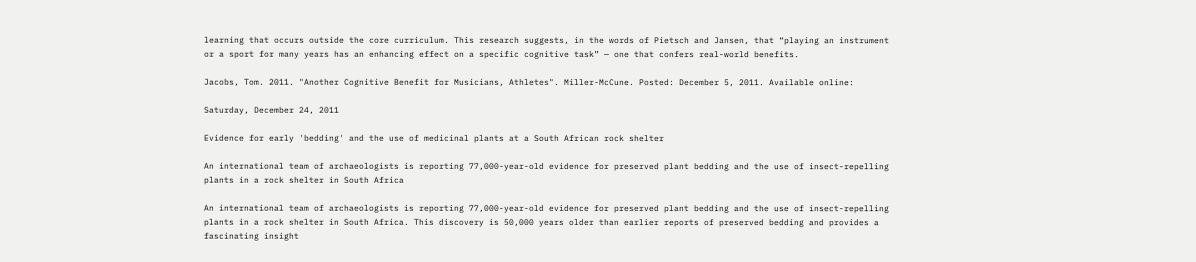learning that occurs outside the core curriculum. This research suggests, in the words of Pietsch and Jansen, that “playing an instrument or a sport for many years has an enhancing effect on a specific cognitive task” — one that confers real-world benefits.

Jacobs, Tom. 2011. "Another Cognitive Benefit for Musicians, Athletes". Miller-McCune. Posted: December 5, 2011. Available online:

Saturday, December 24, 2011

Evidence for early 'bedding' and the use of medicinal plants at a South African rock shelter

An international team of archaeologists is reporting 77,000-year-old evidence for preserved plant bedding and the use of insect-repelling plants in a rock shelter in South Africa

An international team of archaeologists is reporting 77,000-year-old evidence for preserved plant bedding and the use of insect-repelling plants in a rock shelter in South Africa. This discovery is 50,000 years older than earlier reports of preserved bedding and provides a fascinating insight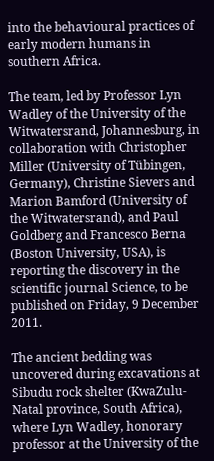into the behavioural practices of early modern humans in southern Africa.

The team, led by Professor Lyn Wadley of the University of the Witwatersrand, Johannesburg, in collaboration with Christopher Miller (University of Tübingen, Germany), Christine Sievers and Marion Bamford (University of the Witwatersrand), and Paul Goldberg and Francesco Berna (Boston University, USA), is reporting the discovery in the scientific journal Science, to be published on Friday, 9 December 2011.

The ancient bedding was uncovered during excavations at Sibudu rock shelter (KwaZulu-Natal province, South Africa), where Lyn Wadley, honorary professor at the University of the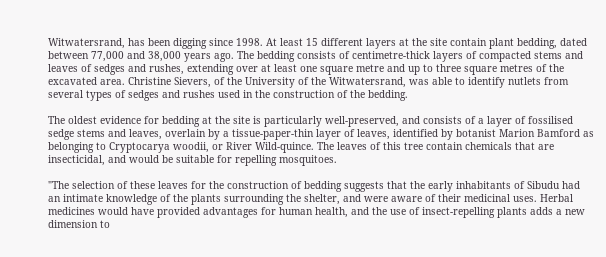Witwatersrand, has been digging since 1998. At least 15 different layers at the site contain plant bedding, dated between 77,000 and 38,000 years ago. The bedding consists of centimetre-thick layers of compacted stems and leaves of sedges and rushes, extending over at least one square metre and up to three square metres of the excavated area. Christine Sievers, of the University of the Witwatersrand, was able to identify nutlets from several types of sedges and rushes used in the construction of the bedding.

The oldest evidence for bedding at the site is particularly well-preserved, and consists of a layer of fossilised sedge stems and leaves, overlain by a tissue-paper-thin layer of leaves, identified by botanist Marion Bamford as belonging to Cryptocarya woodii, or River Wild-quince. The leaves of this tree contain chemicals that are insecticidal, and would be suitable for repelling mosquitoes.

"The selection of these leaves for the construction of bedding suggests that the early inhabitants of Sibudu had an intimate knowledge of the plants surrounding the shelter, and were aware of their medicinal uses. Herbal medicines would have provided advantages for human health, and the use of insect-repelling plants adds a new dimension to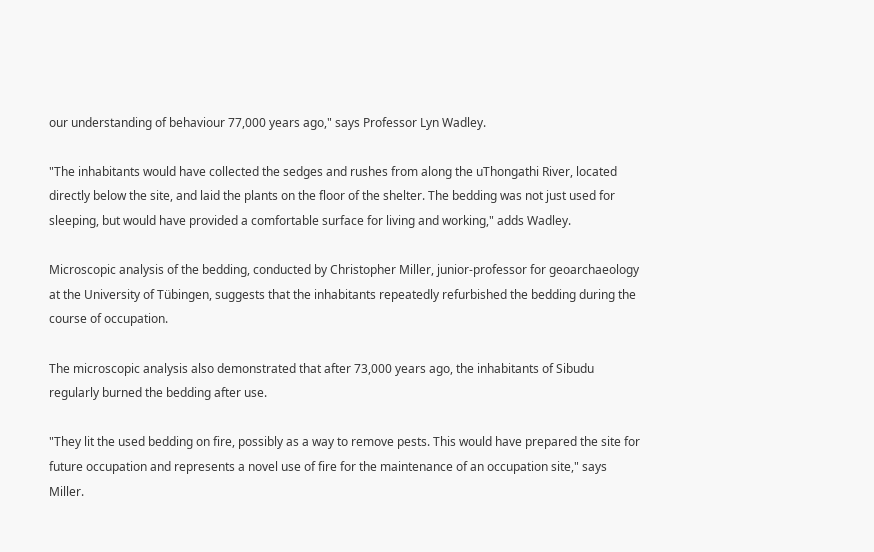our understanding of behaviour 77,000 years ago," says Professor Lyn Wadley.

"The inhabitants would have collected the sedges and rushes from along the uThongathi River, located directly below the site, and laid the plants on the floor of the shelter. The bedding was not just used for sleeping, but would have provided a comfortable surface for living and working," adds Wadley.

Microscopic analysis of the bedding, conducted by Christopher Miller, junior-professor for geoarchaeology at the University of Tübingen, suggests that the inhabitants repeatedly refurbished the bedding during the course of occupation.

The microscopic analysis also demonstrated that after 73,000 years ago, the inhabitants of Sibudu regularly burned the bedding after use.

"They lit the used bedding on fire, possibly as a way to remove pests. This would have prepared the site for future occupation and represents a novel use of fire for the maintenance of an occupation site," says Miller.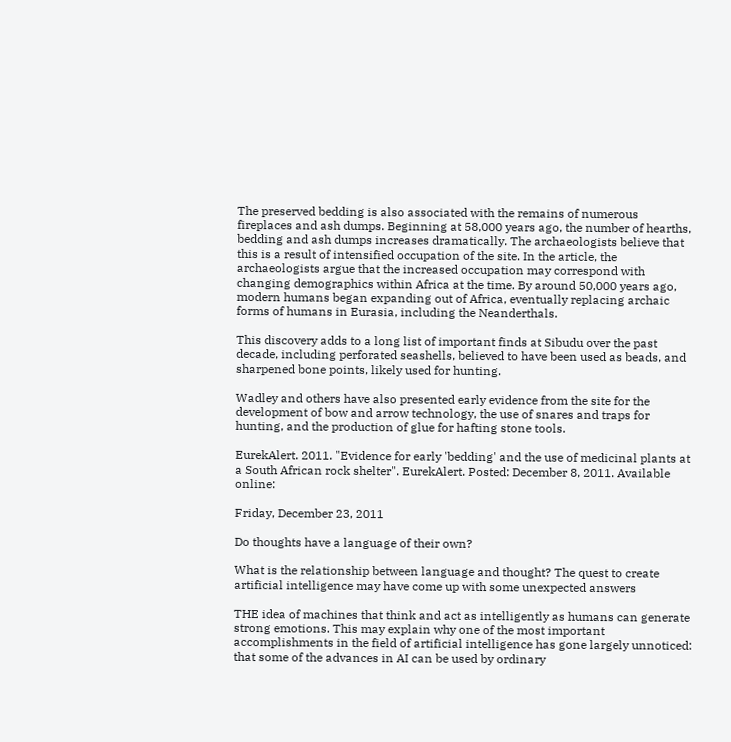The preserved bedding is also associated with the remains of numerous fireplaces and ash dumps. Beginning at 58,000 years ago, the number of hearths, bedding and ash dumps increases dramatically. The archaeologists believe that this is a result of intensified occupation of the site. In the article, the archaeologists argue that the increased occupation may correspond with changing demographics within Africa at the time. By around 50,000 years ago, modern humans began expanding out of Africa, eventually replacing archaic forms of humans in Eurasia, including the Neanderthals.

This discovery adds to a long list of important finds at Sibudu over the past decade, including perforated seashells, believed to have been used as beads, and sharpened bone points, likely used for hunting.

Wadley and others have also presented early evidence from the site for the development of bow and arrow technology, the use of snares and traps for hunting, and the production of glue for hafting stone tools.

EurekAlert. 2011. "Evidence for early 'bedding' and the use of medicinal plants at a South African rock shelter". EurekAlert. Posted: December 8, 2011. Available online:

Friday, December 23, 2011

Do thoughts have a language of their own?

What is the relationship between language and thought? The quest to create artificial intelligence may have come up with some unexpected answers

THE idea of machines that think and act as intelligently as humans can generate strong emotions. This may explain why one of the most important accomplishments in the field of artificial intelligence has gone largely unnoticed: that some of the advances in AI can be used by ordinary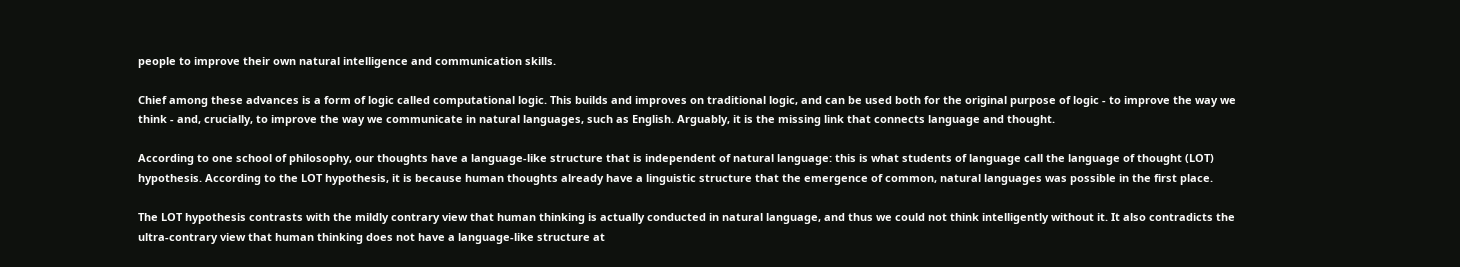people to improve their own natural intelligence and communication skills.

Chief among these advances is a form of logic called computational logic. This builds and improves on traditional logic, and can be used both for the original purpose of logic - to improve the way we think - and, crucially, to improve the way we communicate in natural languages, such as English. Arguably, it is the missing link that connects language and thought.

According to one school of philosophy, our thoughts have a language-like structure that is independent of natural language: this is what students of language call the language of thought (LOT) hypothesis. According to the LOT hypothesis, it is because human thoughts already have a linguistic structure that the emergence of common, natural languages was possible in the first place.

The LOT hypothesis contrasts with the mildly contrary view that human thinking is actually conducted in natural language, and thus we could not think intelligently without it. It also contradicts the ultra-contrary view that human thinking does not have a language-like structure at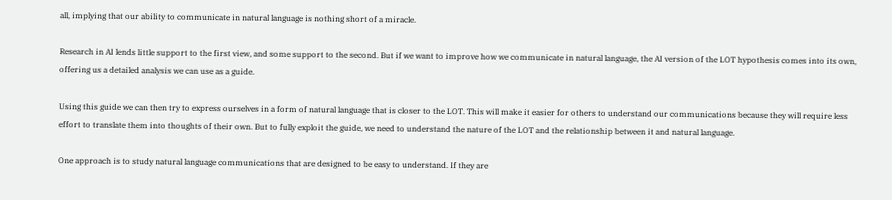all, implying that our ability to communicate in natural language is nothing short of a miracle.

Research in AI lends little support to the first view, and some support to the second. But if we want to improve how we communicate in natural language, the AI version of the LOT hypothesis comes into its own, offering us a detailed analysis we can use as a guide.

Using this guide we can then try to express ourselves in a form of natural language that is closer to the LOT. This will make it easier for others to understand our communications because they will require less effort to translate them into thoughts of their own. But to fully exploit the guide, we need to understand the nature of the LOT and the relationship between it and natural language.

One approach is to study natural language communications that are designed to be easy to understand. If they are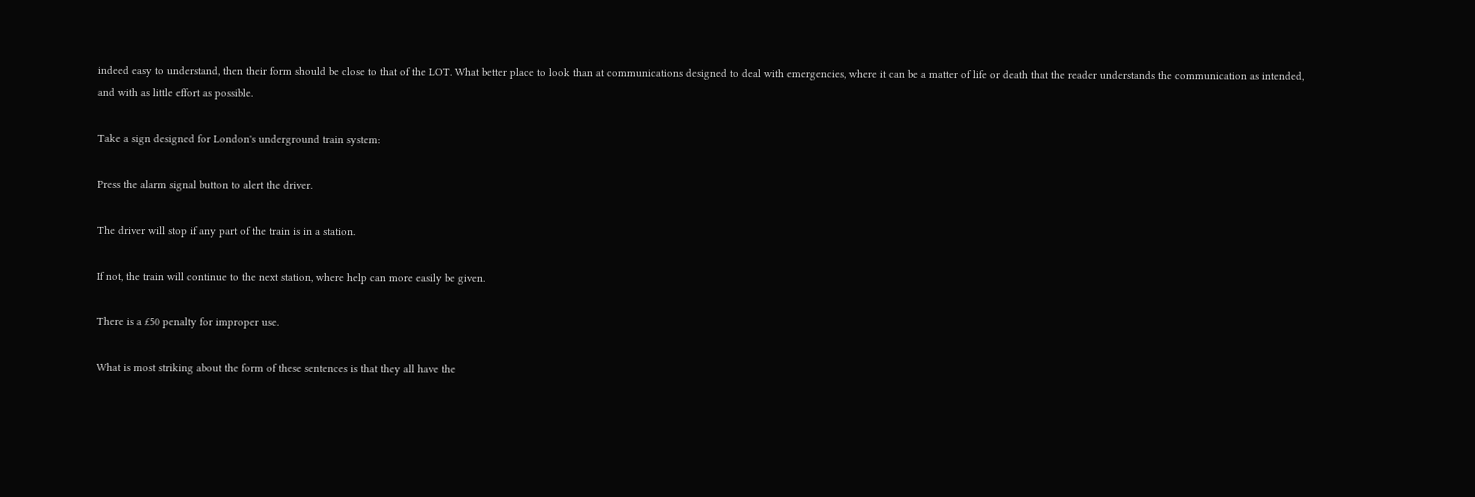indeed easy to understand, then their form should be close to that of the LOT. What better place to look than at communications designed to deal with emergencies, where it can be a matter of life or death that the reader understands the communication as intended, and with as little effort as possible.

Take a sign designed for London's underground train system:

Press the alarm signal button to alert the driver.

The driver will stop if any part of the train is in a station.

If not, the train will continue to the next station, where help can more easily be given.

There is a £50 penalty for improper use.

What is most striking about the form of these sentences is that they all have the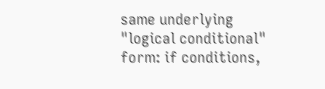same underlying "logical conditional" form: if conditions,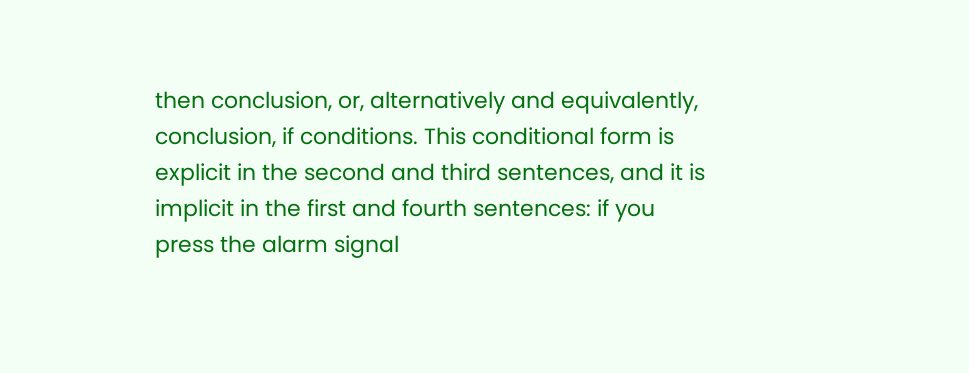then conclusion, or, alternatively and equivalently, conclusion, if conditions. This conditional form is explicit in the second and third sentences, and it is implicit in the first and fourth sentences: if you press the alarm signal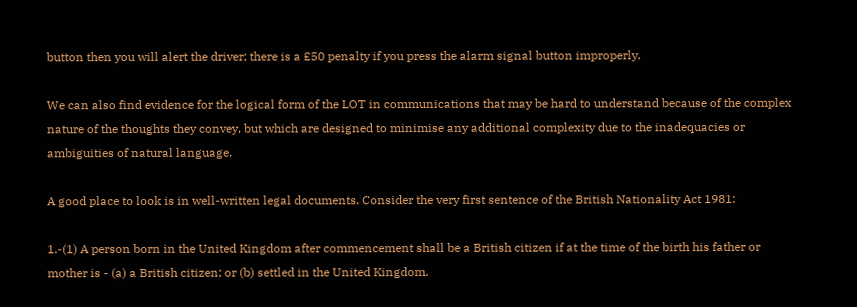button then you will alert the driver; there is a £50 penalty if you press the alarm signal button improperly.

We can also find evidence for the logical form of the LOT in communications that may be hard to understand because of the complex nature of the thoughts they convey, but which are designed to minimise any additional complexity due to the inadequacies or ambiguities of natural language.

A good place to look is in well-written legal documents. Consider the very first sentence of the British Nationality Act 1981:

1.-(1) A person born in the United Kingdom after commencement shall be a British citizen if at the time of the birth his father or mother is - (a) a British citizen; or (b) settled in the United Kingdom.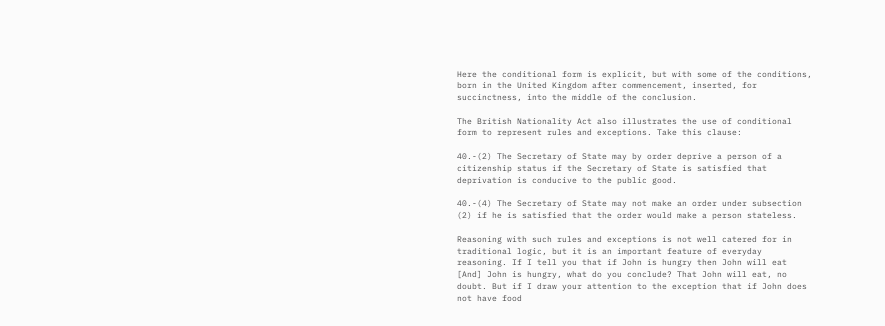Here the conditional form is explicit, but with some of the conditions, born in the United Kingdom after commencement, inserted, for succinctness, into the middle of the conclusion.

The British Nationality Act also illustrates the use of conditional form to represent rules and exceptions. Take this clause:

40.-(2) The Secretary of State may by order deprive a person of a citizenship status if the Secretary of State is satisfied that deprivation is conducive to the public good.

40.-(4) The Secretary of State may not make an order under subsection (2) if he is satisfied that the order would make a person stateless.

Reasoning with such rules and exceptions is not well catered for in traditional logic, but it is an important feature of everyday reasoning. If I tell you that if John is hungry then John will eat [And] John is hungry, what do you conclude? That John will eat, no doubt. But if I draw your attention to the exception that if John does not have food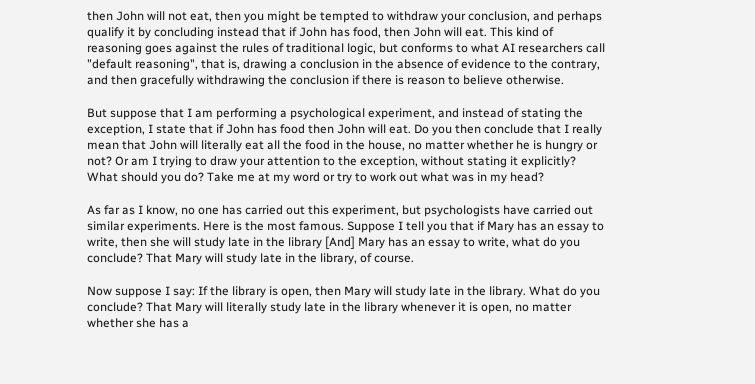then John will not eat, then you might be tempted to withdraw your conclusion, and perhaps qualify it by concluding instead that if John has food, then John will eat. This kind of reasoning goes against the rules of traditional logic, but conforms to what AI researchers call "default reasoning", that is, drawing a conclusion in the absence of evidence to the contrary, and then gracefully withdrawing the conclusion if there is reason to believe otherwise.

But suppose that I am performing a psychological experiment, and instead of stating the exception, I state that if John has food then John will eat. Do you then conclude that I really mean that John will literally eat all the food in the house, no matter whether he is hungry or not? Or am I trying to draw your attention to the exception, without stating it explicitly? What should you do? Take me at my word or try to work out what was in my head?

As far as I know, no one has carried out this experiment, but psychologists have carried out similar experiments. Here is the most famous. Suppose I tell you that if Mary has an essay to write, then she will study late in the library [And] Mary has an essay to write, what do you conclude? That Mary will study late in the library, of course.

Now suppose I say: If the library is open, then Mary will study late in the library. What do you conclude? That Mary will literally study late in the library whenever it is open, no matter whether she has a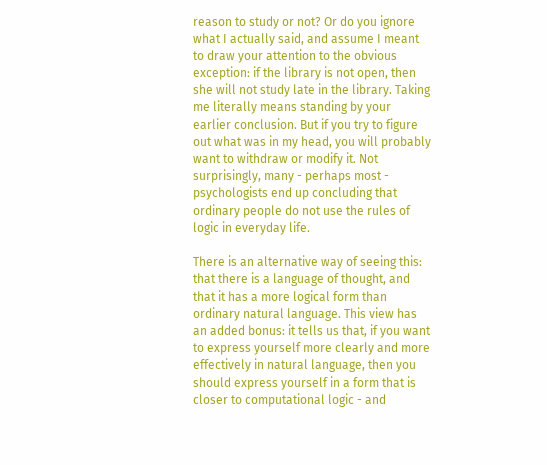reason to study or not? Or do you ignore what I actually said, and assume I meant to draw your attention to the obvious exception: if the library is not open, then she will not study late in the library. Taking me literally means standing by your earlier conclusion. But if you try to figure out what was in my head, you will probably want to withdraw or modify it. Not surprisingly, many - perhaps most - psychologists end up concluding that ordinary people do not use the rules of logic in everyday life.

There is an alternative way of seeing this: that there is a language of thought, and that it has a more logical form than ordinary natural language. This view has an added bonus: it tells us that, if you want to express yourself more clearly and more effectively in natural language, then you should express yourself in a form that is closer to computational logic - and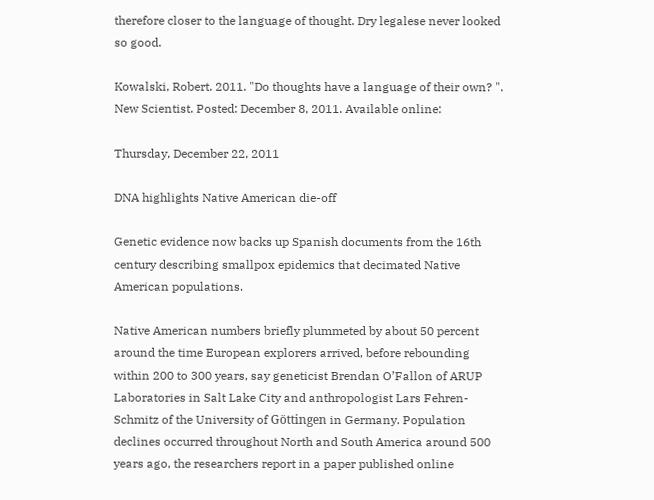therefore closer to the language of thought. Dry legalese never looked so good.

Kowalski, Robert. 2011. "Do thoughts have a language of their own? ". New Scientist. Posted: December 8, 2011. Available online:

Thursday, December 22, 2011

DNA highlights Native American die-off

Genetic evidence now backs up Spanish documents from the 16th century describing smallpox epidemics that decimated Native American populations.

Native American numbers briefly plummeted by about 50 percent around the time European explorers arrived, before rebounding within 200 to 300 years, say geneticist Brendan O’Fallon of ARUP Laboratories in Salt Lake City and anthropologist Lars Fehren-Schmitz of the University of Göttingen in Germany. Population declines occurred throughout North and South America around 500 years ago, the researchers report in a paper published online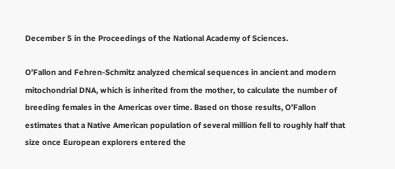December 5 in the Proceedings of the National Academy of Sciences.

O’Fallon and Fehren-Schmitz analyzed chemical sequences in ancient and modern mitochondrial DNA, which is inherited from the mother, to calculate the number of breeding females in the Americas over time. Based on those results, O’Fallon estimates that a Native American population of several million fell to roughly half that size once European explorers entered the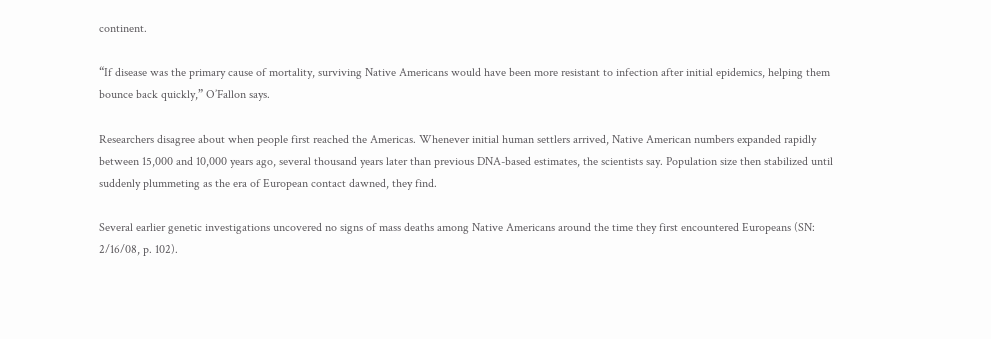continent.

“If disease was the primary cause of mortality, surviving Native Americans would have been more resistant to infection after initial epidemics, helping them bounce back quickly,” O’Fallon says.

Researchers disagree about when people first reached the Americas. Whenever initial human settlers arrived, Native American numbers expanded rapidly between 15,000 and 10,000 years ago, several thousand years later than previous DNA-based estimates, the scientists say. Population size then stabilized until suddenly plummeting as the era of European contact dawned, they find.

Several earlier genetic investigations uncovered no signs of mass deaths among Native Americans around the time they first encountered Europeans (SN: 2/16/08, p. 102).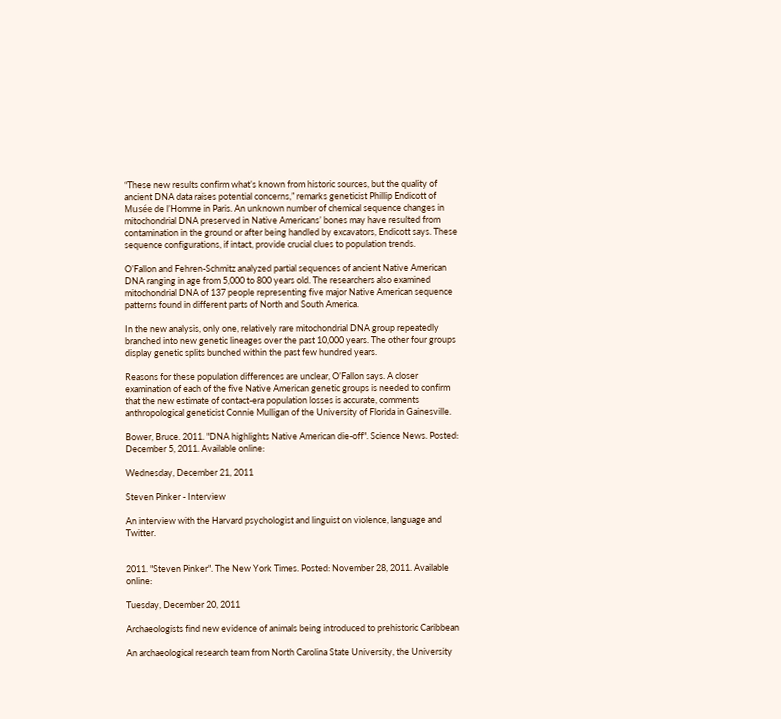“These new results confirm what’s known from historic sources, but the quality of ancient DNA data raises potential concerns,” remarks geneticist Phillip Endicott of Musée de l’Homme in Paris. An unknown number of chemical sequence changes in mitochondrial DNA preserved in Native Americans’ bones may have resulted from contamination in the ground or after being handled by excavators, Endicott says. These sequence configurations, if intact, provide crucial clues to population trends.

O’Fallon and Fehren-Schmitz analyzed partial sequences of ancient Native American DNA ranging in age from 5,000 to 800 years old. The researchers also examined mitochondrial DNA of 137 people representing five major Native American sequence patterns found in different parts of North and South America.

In the new analysis, only one, relatively rare mitochondrial DNA group repeatedly branched into new genetic lineages over the past 10,000 years. The other four groups display genetic splits bunched within the past few hundred years.

Reasons for these population differences are unclear, O’Fallon says. A closer examination of each of the five Native American genetic groups is needed to confirm that the new estimate of contact-era population losses is accurate, comments anthropological geneticist Connie Mulligan of the University of Florida in Gainesville.

Bower, Bruce. 2011. "DNA highlights Native American die-off". Science News. Posted: December 5, 2011. Available online:

Wednesday, December 21, 2011

Steven Pinker - Interview

An interview with the Harvard psychologist and linguist on violence, language and Twitter.


2011. "Steven Pinker". The New York Times. Posted: November 28, 2011. Available online:

Tuesday, December 20, 2011

Archaeologists find new evidence of animals being introduced to prehistoric Caribbean

An archaeological research team from North Carolina State University, the University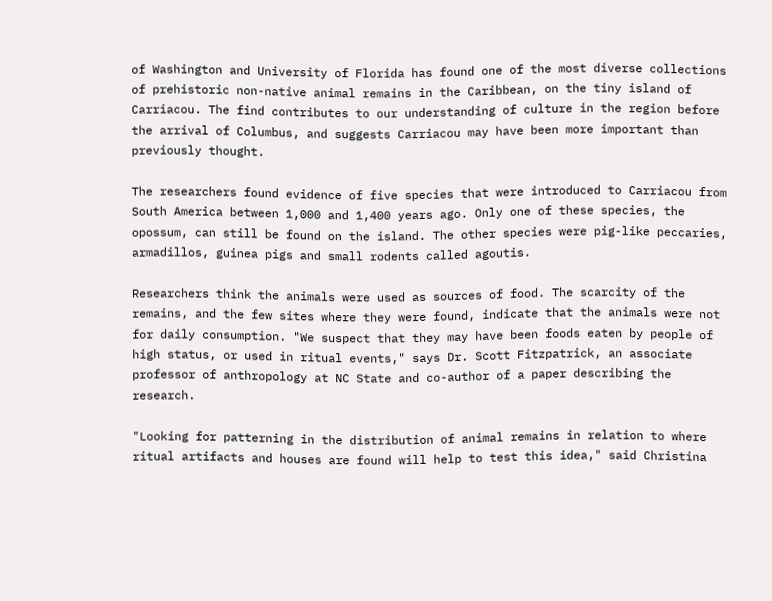of Washington and University of Florida has found one of the most diverse collections of prehistoric non-native animal remains in the Caribbean, on the tiny island of Carriacou. The find contributes to our understanding of culture in the region before the arrival of Columbus, and suggests Carriacou may have been more important than previously thought.

The researchers found evidence of five species that were introduced to Carriacou from South America between 1,000 and 1,400 years ago. Only one of these species, the opossum, can still be found on the island. The other species were pig-like peccaries, armadillos, guinea pigs and small rodents called agoutis.

Researchers think the animals were used as sources of food. The scarcity of the remains, and the few sites where they were found, indicate that the animals were not for daily consumption. "We suspect that they may have been foods eaten by people of high status, or used in ritual events," says Dr. Scott Fitzpatrick, an associate professor of anthropology at NC State and co-author of a paper describing the research.

"Looking for patterning in the distribution of animal remains in relation to where ritual artifacts and houses are found will help to test this idea," said Christina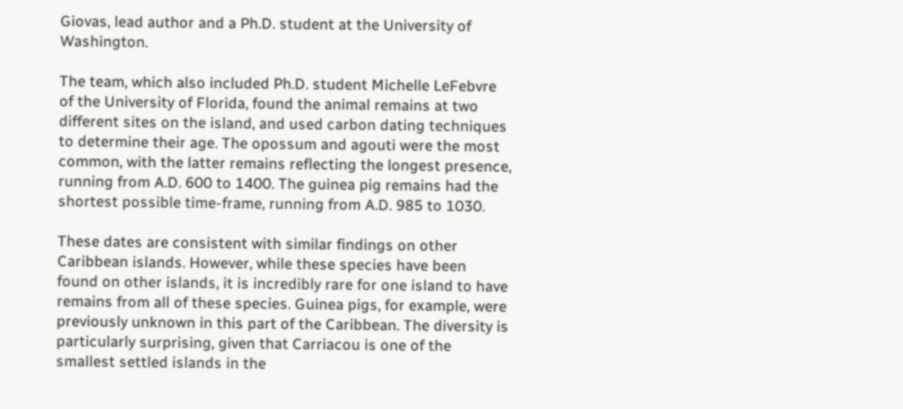Giovas, lead author and a Ph.D. student at the University of Washington.

The team, which also included Ph.D. student Michelle LeFebvre of the University of Florida, found the animal remains at two different sites on the island, and used carbon dating techniques to determine their age. The opossum and agouti were the most common, with the latter remains reflecting the longest presence, running from A.D. 600 to 1400. The guinea pig remains had the shortest possible time-frame, running from A.D. 985 to 1030.

These dates are consistent with similar findings on other Caribbean islands. However, while these species have been found on other islands, it is incredibly rare for one island to have remains from all of these species. Guinea pigs, for example, were previously unknown in this part of the Caribbean. The diversity is particularly surprising, given that Carriacou is one of the smallest settled islands in the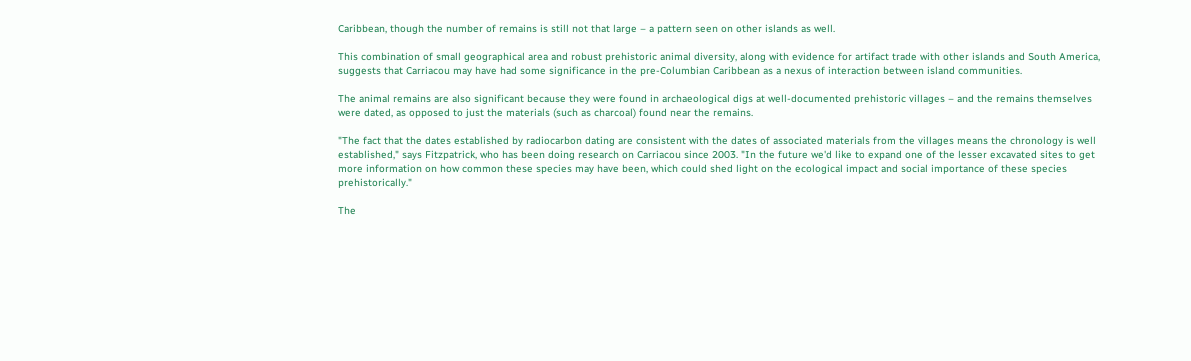Caribbean, though the number of remains is still not that large – a pattern seen on other islands as well.

This combination of small geographical area and robust prehistoric animal diversity, along with evidence for artifact trade with other islands and South America, suggests that Carriacou may have had some significance in the pre-Columbian Caribbean as a nexus of interaction between island communities.

The animal remains are also significant because they were found in archaeological digs at well-documented prehistoric villages – and the remains themselves were dated, as opposed to just the materials (such as charcoal) found near the remains.

"The fact that the dates established by radiocarbon dating are consistent with the dates of associated materials from the villages means the chronology is well established," says Fitzpatrick, who has been doing research on Carriacou since 2003. "In the future we'd like to expand one of the lesser excavated sites to get more information on how common these species may have been, which could shed light on the ecological impact and social importance of these species prehistorically."

The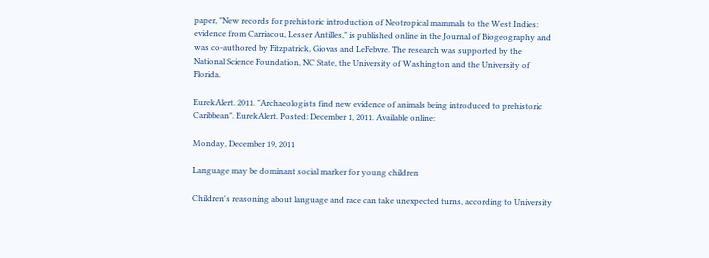paper, "New records for prehistoric introduction of Neotropical mammals to the West Indies: evidence from Carriacou, Lesser Antilles," is published online in the Journal of Biogeography and was co-authored by Fitzpatrick, Giovas and LeFebvre. The research was supported by the National Science Foundation, NC State, the University of Washington and the University of Florida.

EurekAlert. 2011. "Archaeologists find new evidence of animals being introduced to prehistoric Caribbean". EurekAlert. Posted: December 1, 2011. Available online:

Monday, December 19, 2011

Language may be dominant social marker for young children

Children's reasoning about language and race can take unexpected turns, according to University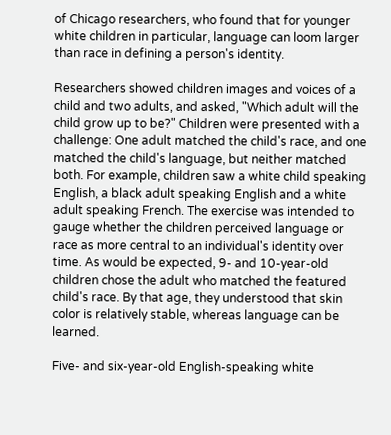of Chicago researchers, who found that for younger white children in particular, language can loom larger than race in defining a person's identity.

Researchers showed children images and voices of a child and two adults, and asked, "Which adult will the child grow up to be?" Children were presented with a challenge: One adult matched the child's race, and one matched the child's language, but neither matched both. For example, children saw a white child speaking English, a black adult speaking English and a white adult speaking French. The exercise was intended to gauge whether the children perceived language or race as more central to an individual's identity over time. As would be expected, 9- and 10-year-old children chose the adult who matched the featured child's race. By that age, they understood that skin color is relatively stable, whereas language can be learned.

Five- and six-year-old English-speaking white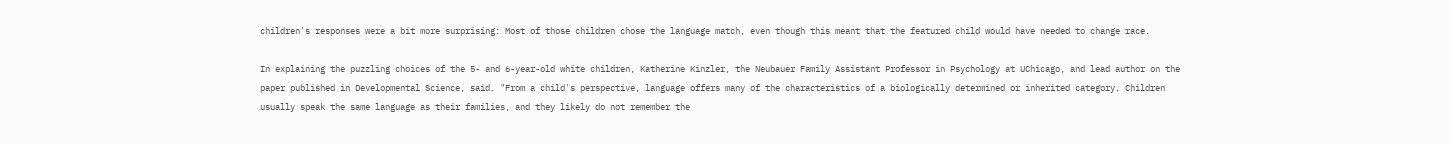children's responses were a bit more surprising: Most of those children chose the language match, even though this meant that the featured child would have needed to change race.

In explaining the puzzling choices of the 5- and 6-year-old white children, Katherine Kinzler, the Neubauer Family Assistant Professor in Psychology at UChicago, and lead author on the paper published in Developmental Science, said. "From a child's perspective, language offers many of the characteristics of a biologically determined or inherited category. Children usually speak the same language as their families, and they likely do not remember the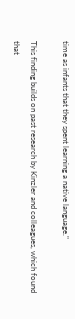time as infants that they spent learning a native language."

This finding builds on past research by Kinzler and colleagues, which found that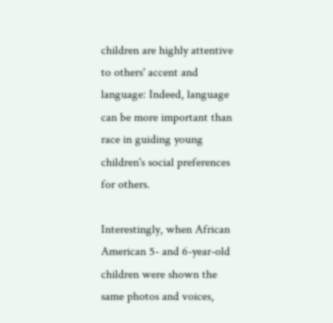children are highly attentive to others' accent and language: Indeed, language can be more important than race in guiding young children's social preferences for others.

Interestingly, when African American 5- and 6-year-old children were shown the same photos and voices,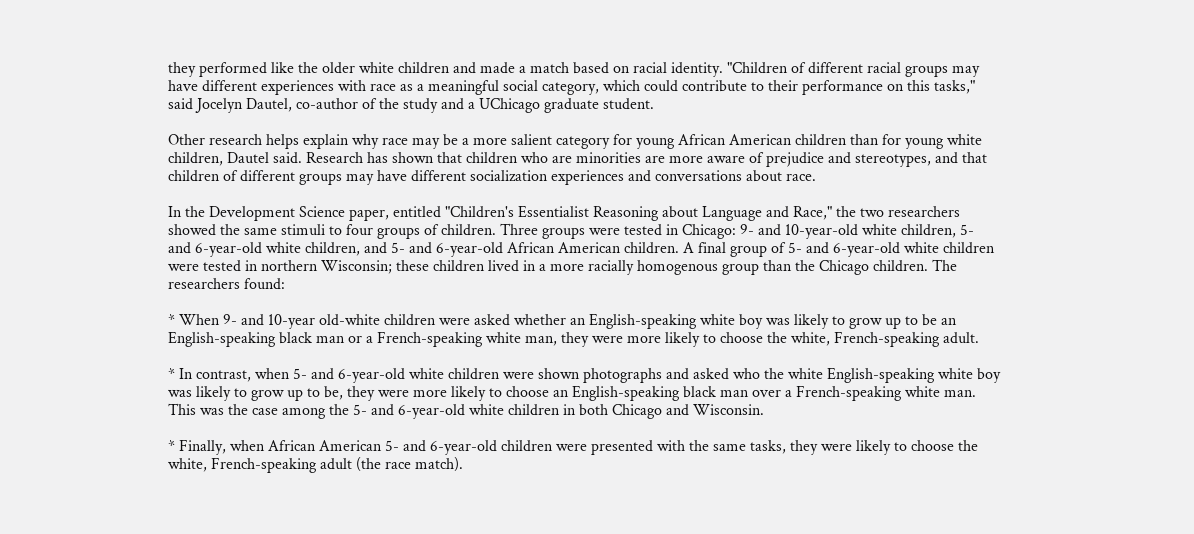they performed like the older white children and made a match based on racial identity. "Children of different racial groups may have different experiences with race as a meaningful social category, which could contribute to their performance on this tasks," said Jocelyn Dautel, co-author of the study and a UChicago graduate student.

Other research helps explain why race may be a more salient category for young African American children than for young white children, Dautel said. Research has shown that children who are minorities are more aware of prejudice and stereotypes, and that children of different groups may have different socialization experiences and conversations about race.

In the Development Science paper, entitled "Children's Essentialist Reasoning about Language and Race," the two researchers showed the same stimuli to four groups of children. Three groups were tested in Chicago: 9- and 10-year-old white children, 5- and 6-year-old white children, and 5- and 6-year-old African American children. A final group of 5- and 6-year-old white children were tested in northern Wisconsin; these children lived in a more racially homogenous group than the Chicago children. The researchers found:

* When 9- and 10-year old-white children were asked whether an English-speaking white boy was likely to grow up to be an English-speaking black man or a French-speaking white man, they were more likely to choose the white, French-speaking adult.

* In contrast, when 5- and 6-year-old white children were shown photographs and asked who the white English-speaking white boy was likely to grow up to be, they were more likely to choose an English-speaking black man over a French-speaking white man. This was the case among the 5- and 6-year-old white children in both Chicago and Wisconsin.

* Finally, when African American 5- and 6-year-old children were presented with the same tasks, they were likely to choose the white, French-speaking adult (the race match).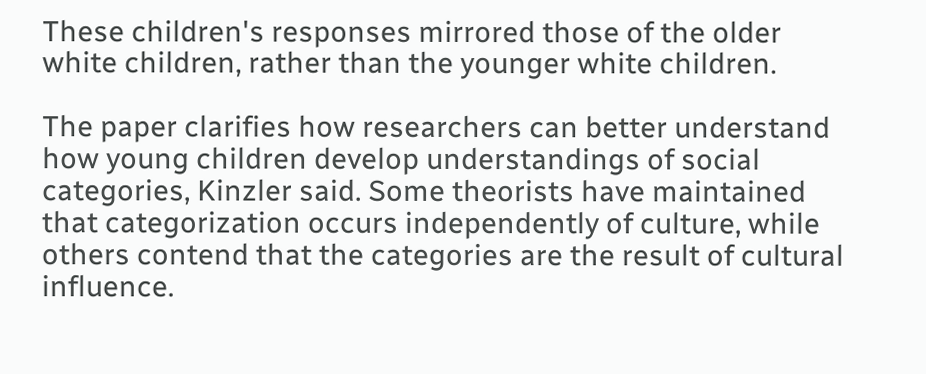These children's responses mirrored those of the older white children, rather than the younger white children.

The paper clarifies how researchers can better understand how young children develop understandings of social categories, Kinzler said. Some theorists have maintained that categorization occurs independently of culture, while others contend that the categories are the result of cultural influence.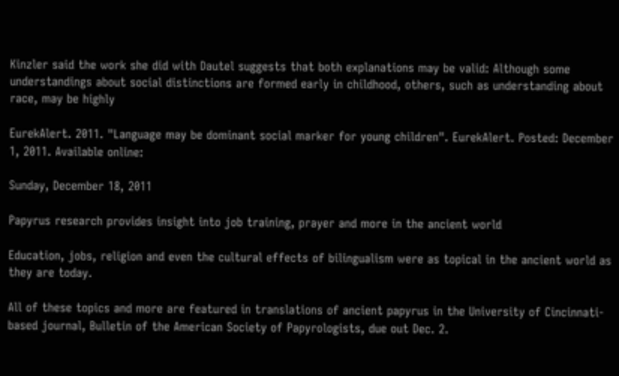Kinzler said the work she did with Dautel suggests that both explanations may be valid: Although some understandings about social distinctions are formed early in childhood, others, such as understanding about race, may be highly

EurekAlert. 2011. "Language may be dominant social marker for young children". EurekAlert. Posted: December 1, 2011. Available online:

Sunday, December 18, 2011

Papyrus research provides insight into job training, prayer and more in the ancient world

Education, jobs, religion and even the cultural effects of bilingualism were as topical in the ancient world as they are today.

All of these topics and more are featured in translations of ancient papyrus in the University of Cincinnati-based journal, Bulletin of the American Society of Papyrologists, due out Dec. 2.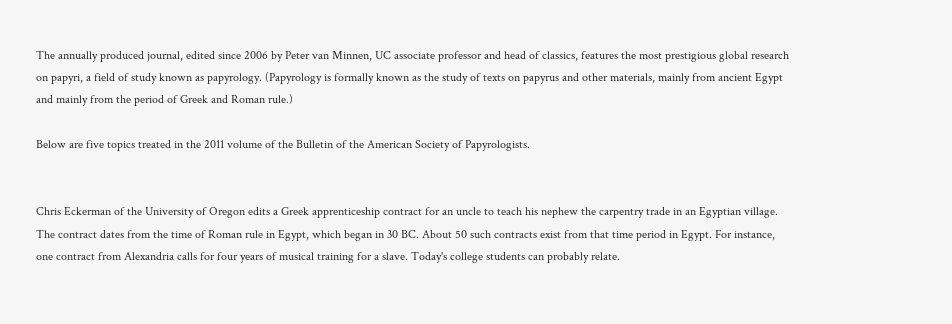The annually produced journal, edited since 2006 by Peter van Minnen, UC associate professor and head of classics, features the most prestigious global research on papyri, a field of study known as papyrology. (Papyrology is formally known as the study of texts on papyrus and other materials, mainly from ancient Egypt and mainly from the period of Greek and Roman rule.)

Below are five topics treated in the 2011 volume of the Bulletin of the American Society of Papyrologists.


Chris Eckerman of the University of Oregon edits a Greek apprenticeship contract for an uncle to teach his nephew the carpentry trade in an Egyptian village. The contract dates from the time of Roman rule in Egypt, which began in 30 BC. About 50 such contracts exist from that time period in Egypt. For instance, one contract from Alexandria calls for four years of musical training for a slave. Today's college students can probably relate.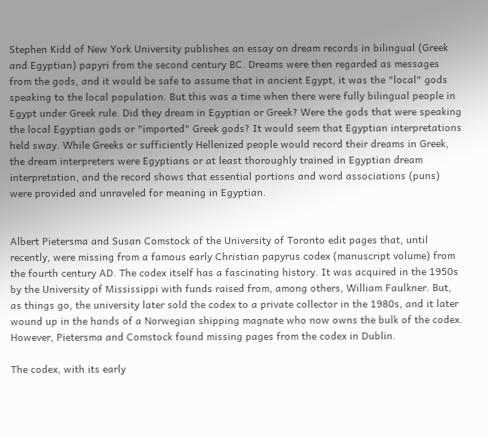Stephen Kidd of New York University publishes an essay on dream records in bilingual (Greek and Egyptian) papyri from the second century BC. Dreams were then regarded as messages from the gods, and it would be safe to assume that in ancient Egypt, it was the "local" gods speaking to the local population. But this was a time when there were fully bilingual people in Egypt under Greek rule. Did they dream in Egyptian or Greek? Were the gods that were speaking the local Egyptian gods or "imported" Greek gods? It would seem that Egyptian interpretations held sway. While Greeks or sufficiently Hellenized people would record their dreams in Greek, the dream interpreters were Egyptians or at least thoroughly trained in Egyptian dream interpretation, and the record shows that essential portions and word associations (puns) were provided and unraveled for meaning in Egyptian.


Albert Pietersma and Susan Comstock of the University of Toronto edit pages that, until recently, were missing from a famous early Christian papyrus codex (manuscript volume) from the fourth century AD. The codex itself has a fascinating history. It was acquired in the 1950s by the University of Mississippi with funds raised from, among others, William Faulkner. But, as things go, the university later sold the codex to a private collector in the 1980s, and it later wound up in the hands of a Norwegian shipping magnate who now owns the bulk of the codex. However, Pietersma and Comstock found missing pages from the codex in Dublin.

The codex, with its early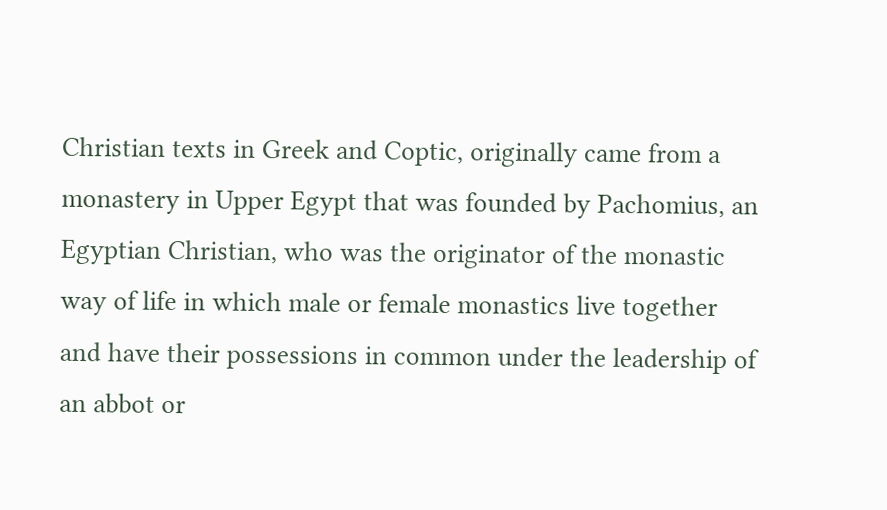Christian texts in Greek and Coptic, originally came from a monastery in Upper Egypt that was founded by Pachomius, an Egyptian Christian, who was the originator of the monastic way of life in which male or female monastics live together and have their possessions in common under the leadership of an abbot or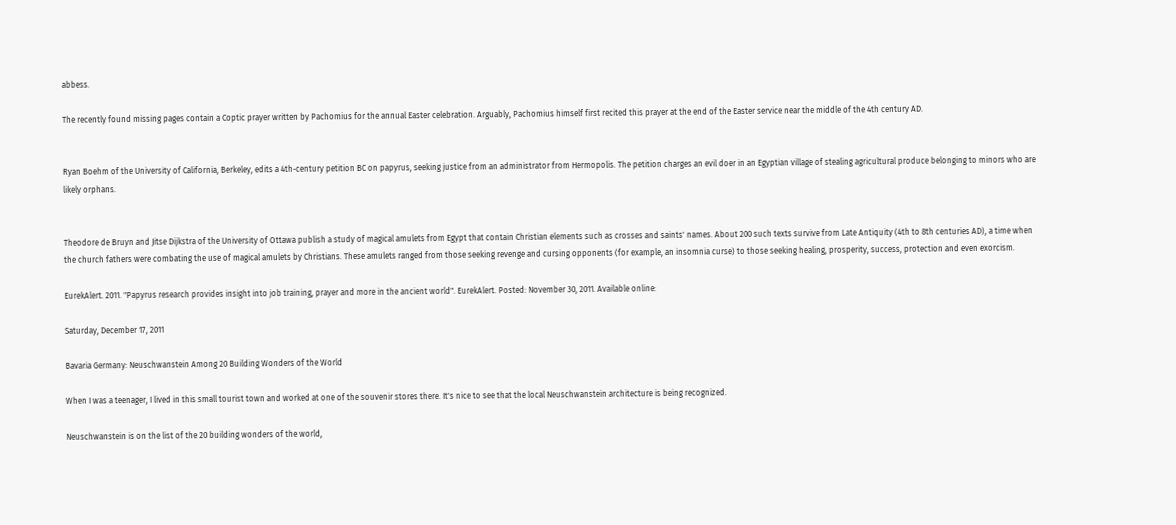abbess.

The recently found missing pages contain a Coptic prayer written by Pachomius for the annual Easter celebration. Arguably, Pachomius himself first recited this prayer at the end of the Easter service near the middle of the 4th century AD.


Ryan Boehm of the University of California, Berkeley, edits a 4th-century petition BC on papyrus, seeking justice from an administrator from Hermopolis. The petition charges an evil doer in an Egyptian village of stealing agricultural produce belonging to minors who are likely orphans.


Theodore de Bruyn and Jitse Dijkstra of the University of Ottawa publish a study of magical amulets from Egypt that contain Christian elements such as crosses and saints' names. About 200 such texts survive from Late Antiquity (4th to 8th centuries AD), a time when the church fathers were combating the use of magical amulets by Christians. These amulets ranged from those seeking revenge and cursing opponents (for example, an insomnia curse) to those seeking healing, prosperity, success, protection and even exorcism.

EurekAlert. 2011. "Papyrus research provides insight into job training, prayer and more in the ancient world". EurekAlert. Posted: November 30, 2011. Available online:

Saturday, December 17, 2011

Bavaria Germany: Neuschwanstein Among 20 Building Wonders of the World

When I was a teenager, I lived in this small tourist town and worked at one of the souvenir stores there. It's nice to see that the local Neuschwanstein architecture is being recognized.

Neuschwanstein is on the list of the 20 building wonders of the world,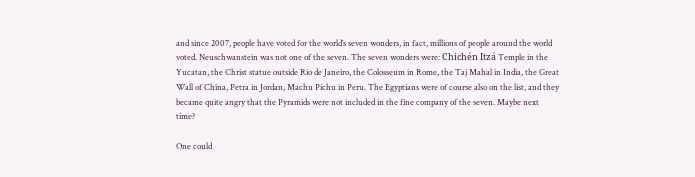and since 2007, people have voted for the world’s seven wonders, in fact, millions of people around the world voted. Neuschwanstein was not one of the seven. The seven wonders were: Chichén Itzá Temple in the Yucatan, the Christ statue outside Rio de Janeiro, the Colosseum in Rome, the Taj Mahal in India, the Great Wall of China, Petra in Jordan, Machu Pichu in Peru. The Egyptians were of course also on the list, and they became quite angry that the Pyramids were not included in the fine company of the seven. Maybe next time?

One could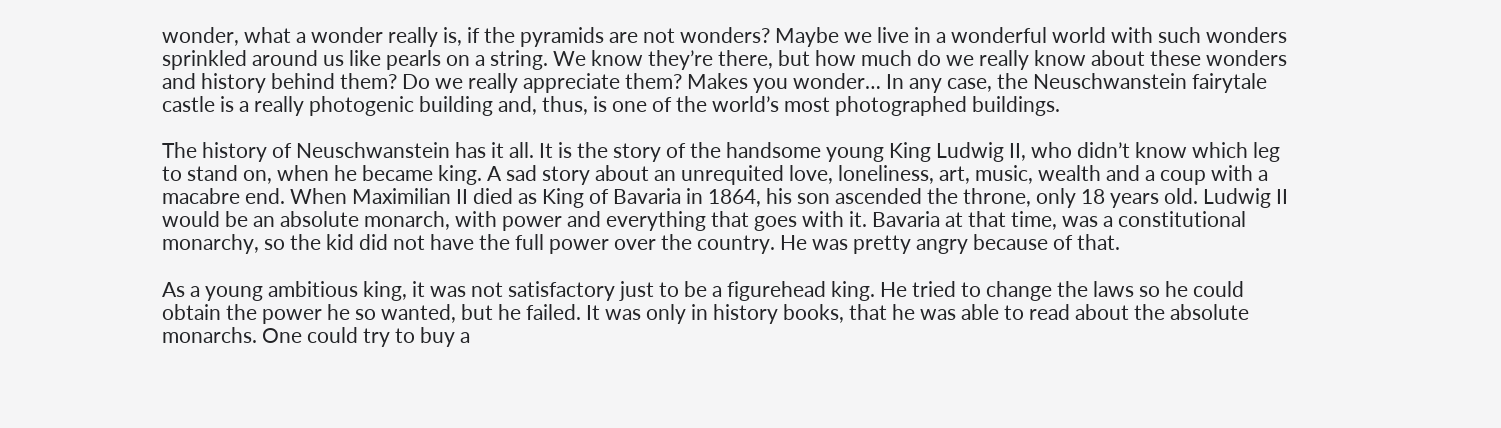wonder, what a wonder really is, if the pyramids are not wonders? Maybe we live in a wonderful world with such wonders sprinkled around us like pearls on a string. We know they’re there, but how much do we really know about these wonders and history behind them? Do we really appreciate them? Makes you wonder… In any case, the Neuschwanstein fairytale castle is a really photogenic building and, thus, is one of the world’s most photographed buildings.

The history of Neuschwanstein has it all. It is the story of the handsome young King Ludwig II, who didn’t know which leg to stand on, when he became king. A sad story about an unrequited love, loneliness, art, music, wealth and a coup with a macabre end. When Maximilian II died as King of Bavaria in 1864, his son ascended the throne, only 18 years old. Ludwig II would be an absolute monarch, with power and everything that goes with it. Bavaria at that time, was a constitutional monarchy, so the kid did not have the full power over the country. He was pretty angry because of that.

As a young ambitious king, it was not satisfactory just to be a figurehead king. He tried to change the laws so he could obtain the power he so wanted, but he failed. It was only in history books, that he was able to read about the absolute monarchs. One could try to buy a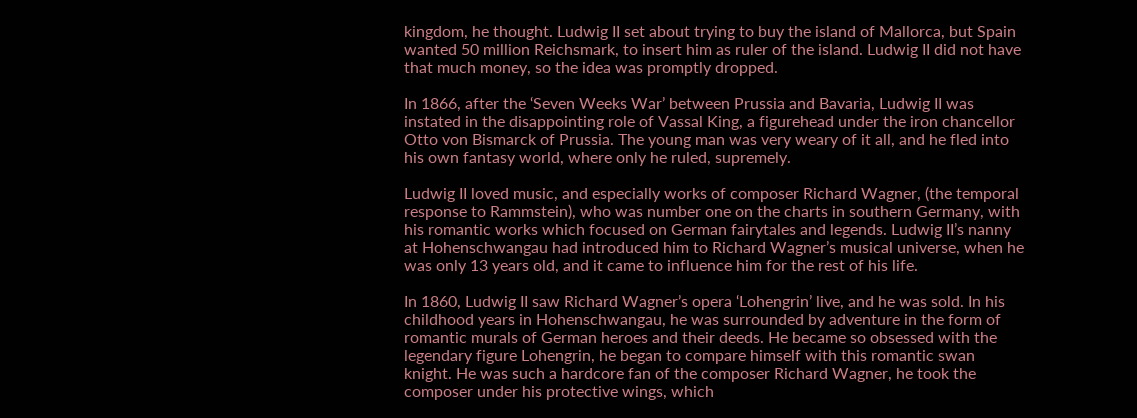kingdom, he thought. Ludwig II set about trying to buy the island of Mallorca, but Spain wanted 50 million Reichsmark, to insert him as ruler of the island. Ludwig II did not have that much money, so the idea was promptly dropped.

In 1866, after the ‘Seven Weeks War’ between Prussia and Bavaria, Ludwig II was instated in the disappointing role of Vassal King, a figurehead under the iron chancellor Otto von Bismarck of Prussia. The young man was very weary of it all, and he fled into his own fantasy world, where only he ruled, supremely.

Ludwig II loved music, and especially works of composer Richard Wagner, (the temporal response to Rammstein), who was number one on the charts in southern Germany, with his romantic works which focused on German fairytales and legends. Ludwig II’s nanny at Hohenschwangau had introduced him to Richard Wagner’s musical universe, when he was only 13 years old, and it came to influence him for the rest of his life.

In 1860, Ludwig II saw Richard Wagner’s opera ‘Lohengrin’ live, and he was sold. In his childhood years in Hohenschwangau, he was surrounded by adventure in the form of romantic murals of German heroes and their deeds. He became so obsessed with the legendary figure Lohengrin, he began to compare himself with this romantic swan knight. He was such a hardcore fan of the composer Richard Wagner, he took the composer under his protective wings, which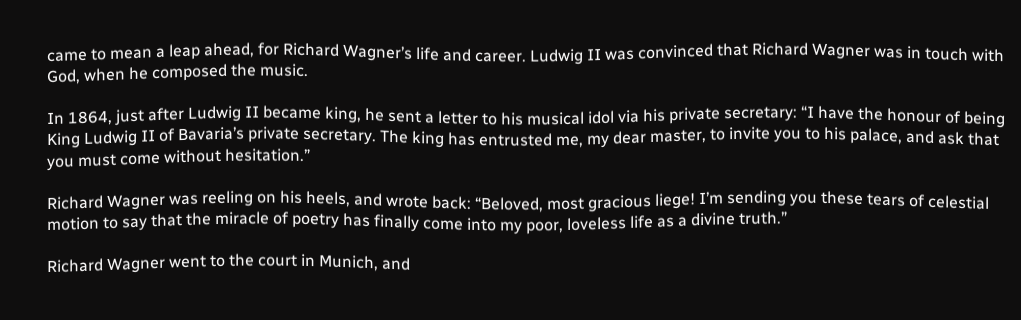came to mean a leap ahead, for Richard Wagner’s life and career. Ludwig II was convinced that Richard Wagner was in touch with God, when he composed the music.

In 1864, just after Ludwig II became king, he sent a letter to his musical idol via his private secretary: “I have the honour of being King Ludwig II of Bavaria’s private secretary. The king has entrusted me, my dear master, to invite you to his palace, and ask that you must come without hesitation.”

Richard Wagner was reeling on his heels, and wrote back: “Beloved, most gracious liege! I’m sending you these tears of celestial motion to say that the miracle of poetry has finally come into my poor, loveless life as a divine truth.”

Richard Wagner went to the court in Munich, and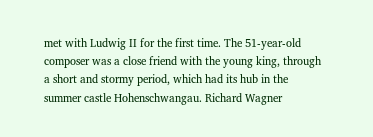met with Ludwig II for the first time. The 51-year-old composer was a close friend with the young king, through a short and stormy period, which had its hub in the summer castle Hohenschwangau. Richard Wagner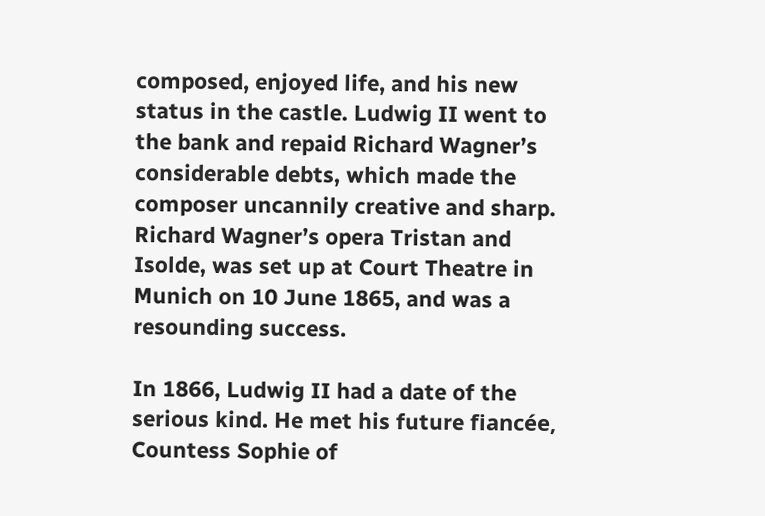composed, enjoyed life, and his new status in the castle. Ludwig II went to the bank and repaid Richard Wagner’s considerable debts, which made the composer uncannily creative and sharp. Richard Wagner’s opera Tristan and Isolde, was set up at Court Theatre in Munich on 10 June 1865, and was a resounding success.

In 1866, Ludwig II had a date of the serious kind. He met his future fiancée, Countess Sophie of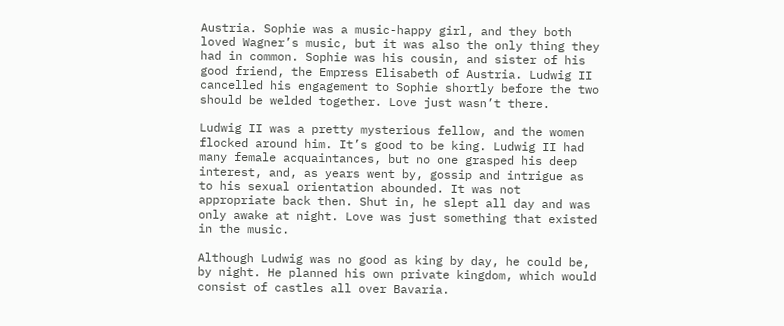Austria. Sophie was a music-happy girl, and they both loved Wagner’s music, but it was also the only thing they had in common. Sophie was his cousin, and sister of his good friend, the Empress Elisabeth of Austria. Ludwig II cancelled his engagement to Sophie shortly before the two should be welded together. Love just wasn’t there.

Ludwig II was a pretty mysterious fellow, and the women flocked around him. It’s good to be king. Ludwig II had many female acquaintances, but no one grasped his deep interest, and, as years went by, gossip and intrigue as to his sexual orientation abounded. It was not appropriate back then. Shut in, he slept all day and was only awake at night. Love was just something that existed in the music.

Although Ludwig was no good as king by day, he could be, by night. He planned his own private kingdom, which would consist of castles all over Bavaria.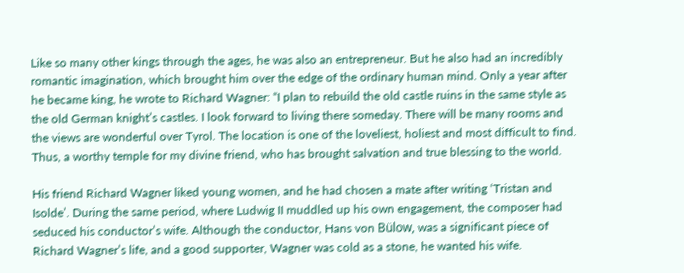Like so many other kings through the ages, he was also an entrepreneur. But he also had an incredibly romantic imagination, which brought him over the edge of the ordinary human mind. Only a year after he became king, he wrote to Richard Wagner: “I plan to rebuild the old castle ruins in the same style as the old German knight’s castles. I look forward to living there someday. There will be many rooms and the views are wonderful over Tyrol. The location is one of the loveliest, holiest and most difficult to find. Thus, a worthy temple for my divine friend, who has brought salvation and true blessing to the world.

His friend Richard Wagner liked young women, and he had chosen a mate after writing ‘Tristan and Isolde’. During the same period, where Ludwig II muddled up his own engagement, the composer had seduced his conductor’s wife. Although the conductor, Hans von Bülow, was a significant piece of Richard Wagner’s life, and a good supporter, Wagner was cold as a stone, he wanted his wife.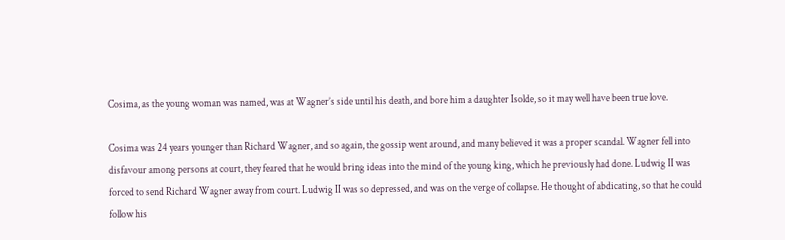Cosima, as the young woman was named, was at Wagner’s side until his death, and bore him a daughter Isolde, so it may well have been true love.

Cosima was 24 years younger than Richard Wagner, and so again, the gossip went around, and many believed it was a proper scandal. Wagner fell into disfavour among persons at court, they feared that he would bring ideas into the mind of the young king, which he previously had done. Ludwig II was forced to send Richard Wagner away from court. Ludwig II was so depressed, and was on the verge of collapse. He thought of abdicating, so that he could follow his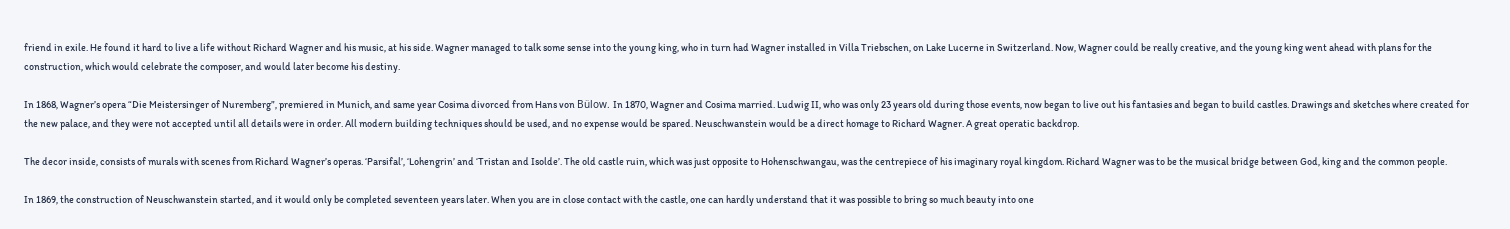friend in exile. He found it hard to live a life without Richard Wagner and his music, at his side. Wagner managed to talk some sense into the young king, who in turn had Wagner installed in Villa Triebschen, on Lake Lucerne in Switzerland. Now, Wagner could be really creative, and the young king went ahead with plans for the construction, which would celebrate the composer, and would later become his destiny.

In 1868, Wagner’s opera “Die Meistersinger of Nuremberg”, premiered in Munich, and same year Cosima divorced from Hans von Bülow. In 1870, Wagner and Cosima married. Ludwig II, who was only 23 years old during those events, now began to live out his fantasies and began to build castles. Drawings and sketches where created for the new palace, and they were not accepted until all details were in order. All modern building techniques should be used, and no expense would be spared. Neuschwanstein would be a direct homage to Richard Wagner. A great operatic backdrop.

The decor inside, consists of murals with scenes from Richard Wagner’s operas. ‘Parsifal’, ‘Lohengrin’ and ‘Tristan and Isolde’. The old castle ruin, which was just opposite to Hohenschwangau, was the centrepiece of his imaginary royal kingdom. Richard Wagner was to be the musical bridge between God, king and the common people.

In 1869, the construction of Neuschwanstein started, and it would only be completed seventeen years later. When you are in close contact with the castle, one can hardly understand that it was possible to bring so much beauty into one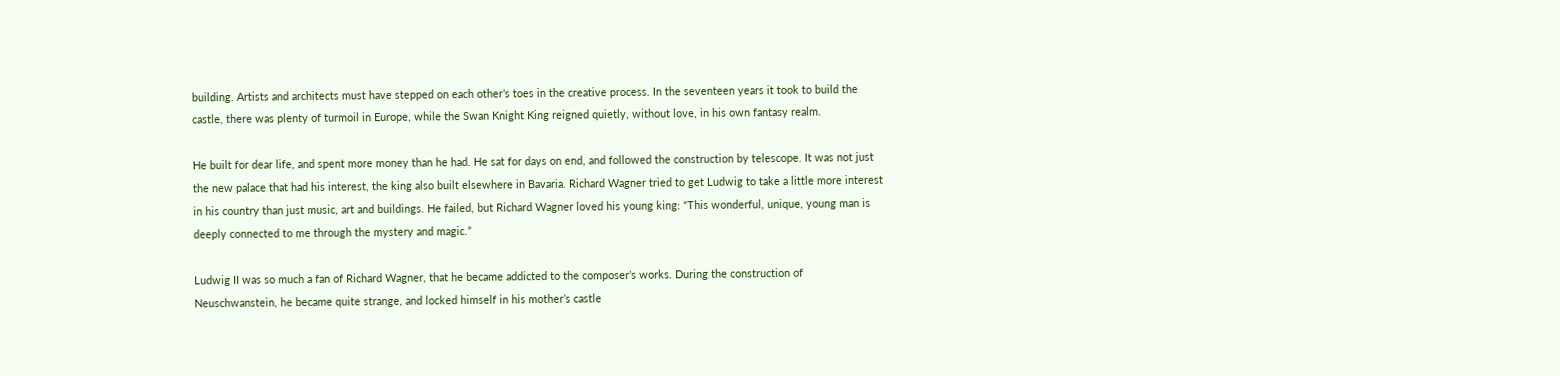building. Artists and architects must have stepped on each other’s toes in the creative process. In the seventeen years it took to build the castle, there was plenty of turmoil in Europe, while the Swan Knight King reigned quietly, without love, in his own fantasy realm.

He built for dear life, and spent more money than he had. He sat for days on end, and followed the construction by telescope. It was not just the new palace that had his interest, the king also built elsewhere in Bavaria. Richard Wagner tried to get Ludwig to take a little more interest in his country than just music, art and buildings. He failed, but Richard Wagner loved his young king: “This wonderful, unique, young man is deeply connected to me through the mystery and magic.”

Ludwig II was so much a fan of Richard Wagner, that he became addicted to the composer’s works. During the construction of Neuschwanstein, he became quite strange, and locked himself in his mother’s castle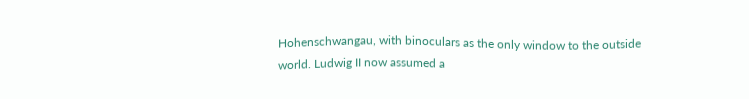Hohenschwangau, with binoculars as the only window to the outside world. Ludwig II now assumed a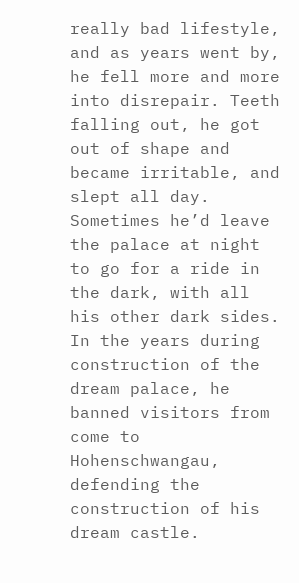really bad lifestyle, and as years went by, he fell more and more into disrepair. Teeth falling out, he got out of shape and became irritable, and slept all day. Sometimes he’d leave the palace at night to go for a ride in the dark, with all his other dark sides. In the years during construction of the dream palace, he banned visitors from come to Hohenschwangau, defending the construction of his dream castle.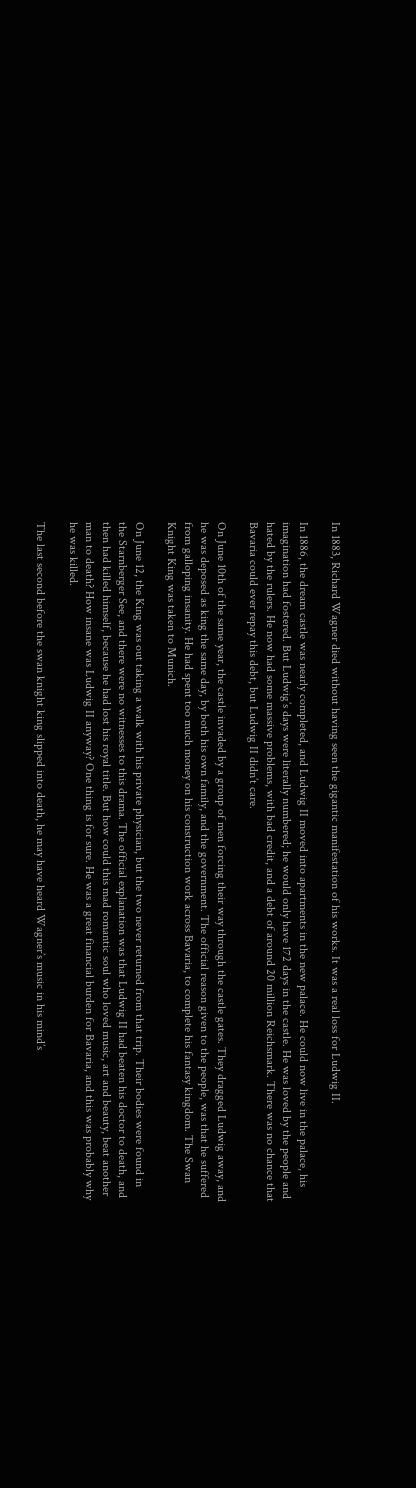In 1883, Richard Wagner died without having seen the gigantic manifestation of his works. It was a real loss for Ludwig II.

In 1886, the dream castle was nearly completed, and Ludwig II moved into apartments in the new palace. He could now live in the palace, his imagination had fostered. But Ludwig’s days were literally numbered; he would only have 172 days in the castle. He was loved by the people and hated by the rulers. He now had some massive problems, with bad credit, and a debt of around 20 million Reichsmark. There was no chance that Bavaria could ever repay this debt, but Ludwig II didn’t care.

On June 10th of the same year, the castle invaded by a group of men forcing their way through the castle gates. They dragged Ludwig away, and he was deposed as king the same day, by both his own family, and the government. The official reason given to the people, was that he suffered from galloping insanity. He had spent too much money on his construction work across Bavaria, to complete his fantasy kingdom. The Swan Knight King was taken to Munich.

On June 12, the King was out taking a walk with his private physician, but the two never returned from that trip. Their bodies were found in the Starnberger See, and there were no witnesses to this drama. The official explanation was that Ludwig II had beaten his doctor to death, and then had killed himself, because he had lost his royal title. But how could this mad romantic soul who loved music, art and beauty, beat another man to death? How insane was Ludwig II anyway? One thing is for sure. He was a great financial burden for Bavaria, and this was probably why he was killed.

The last second before the swan knight king slipped into death, he may have heard Wagner’s music in his mind’s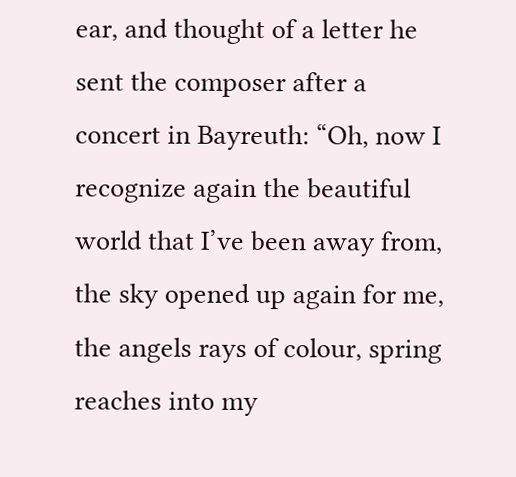ear, and thought of a letter he sent the composer after a concert in Bayreuth: “Oh, now I recognize again the beautiful world that I’ve been away from, the sky opened up again for me, the angels rays of colour, spring reaches into my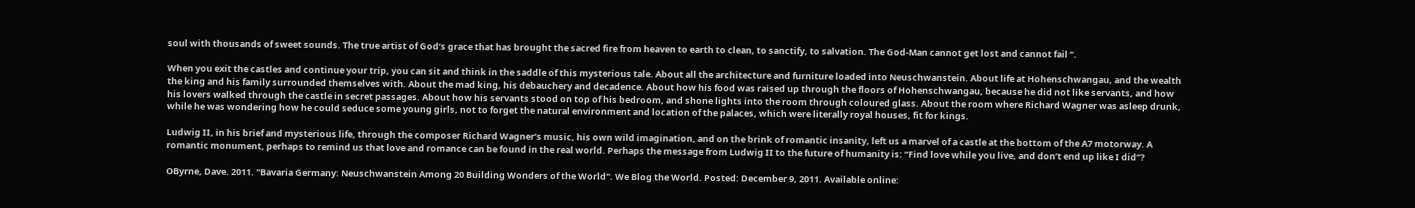soul with thousands of sweet sounds. The true artist of God’s grace that has brought the sacred fire from heaven to earth to clean, to sanctify, to salvation. The God-Man cannot get lost and cannot fail “.

When you exit the castles and continue your trip, you can sit and think in the saddle of this mysterious tale. About all the architecture and furniture loaded into Neuschwanstein. About life at Hohenschwangau, and the wealth the king and his family surrounded themselves with. About the mad king, his debauchery and decadence. About how his food was raised up through the floors of Hohenschwangau, because he did not like servants, and how his lovers walked through the castle in secret passages. About how his servants stood on top of his bedroom, and shone lights into the room through coloured glass. About the room where Richard Wagner was asleep drunk, while he was wondering how he could seduce some young girls, not to forget the natural environment and location of the palaces, which were literally royal houses, fit for kings.

Ludwig II, in his brief and mysterious life, through the composer Richard Wagner’s music, his own wild imagination, and on the brink of romantic insanity, left us a marvel of a castle at the bottom of the A7 motorway. A romantic monument, perhaps to remind us that love and romance can be found in the real world. Perhaps the message from Ludwig II to the future of humanity is: “Find love while you live, and don’t end up like I did”?

OByrne, Dave. 2011. "Bavaria Germany: Neuschwanstein Among 20 Building Wonders of the World". We Blog the World. Posted: December 9, 2011. Available online: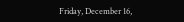Friday, December 16,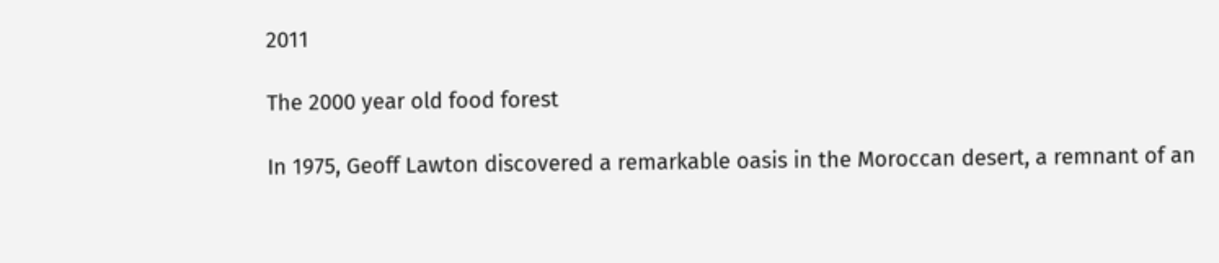2011

The 2000 year old food forest

In 1975, Geoff Lawton discovered a remarkable oasis in the Moroccan desert, a remnant of an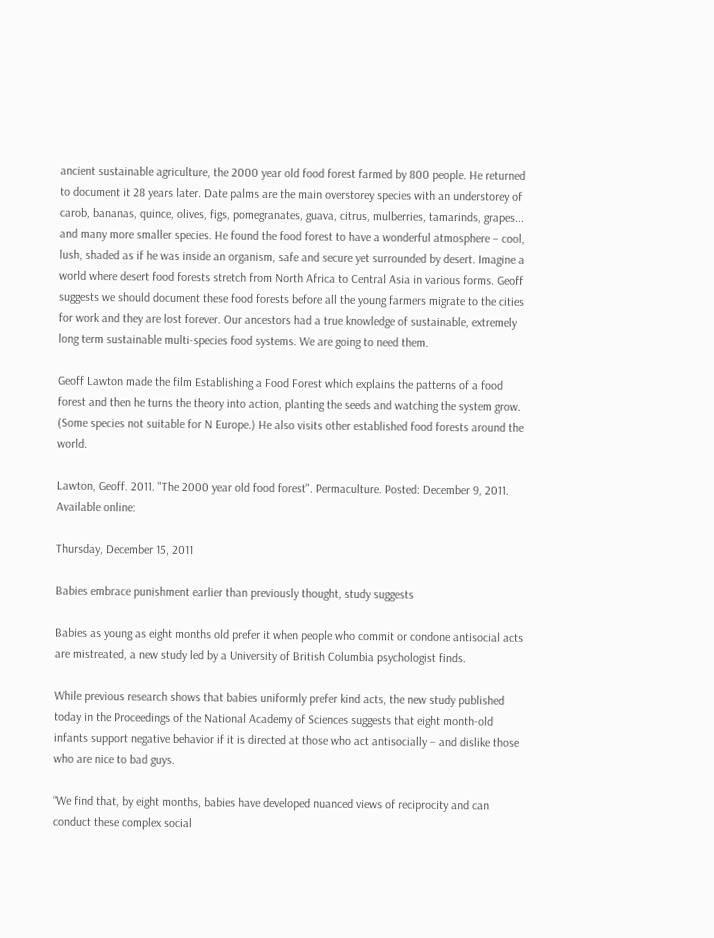ancient sustainable agriculture, the 2000 year old food forest farmed by 800 people. He returned to document it 28 years later. Date palms are the main overstorey species with an understorey of carob, bananas, quince, olives, figs, pomegranates, guava, citrus, mulberries, tamarinds, grapes... and many more smaller species. He found the food forest to have a wonderful atmosphere – cool, lush, shaded as if he was inside an organism, safe and secure yet surrounded by desert. Imagine a world where desert food forests stretch from North Africa to Central Asia in various forms. Geoff suggests we should document these food forests before all the young farmers migrate to the cities for work and they are lost forever. Our ancestors had a true knowledge of sustainable, extremely long term sustainable multi-species food systems. We are going to need them.

Geoff Lawton made the film Establishing a Food Forest which explains the patterns of a food forest and then he turns the theory into action, planting the seeds and watching the system grow. (Some species not suitable for N Europe.) He also visits other established food forests around the world.

Lawton, Geoff. 2011. "The 2000 year old food forest". Permaculture. Posted: December 9, 2011. Available online:

Thursday, December 15, 2011

Babies embrace punishment earlier than previously thought, study suggests

Babies as young as eight months old prefer it when people who commit or condone antisocial acts are mistreated, a new study led by a University of British Columbia psychologist finds.

While previous research shows that babies uniformly prefer kind acts, the new study published today in the Proceedings of the National Academy of Sciences suggests that eight month-old infants support negative behavior if it is directed at those who act antisocially – and dislike those who are nice to bad guys.

“We find that, by eight months, babies have developed nuanced views of reciprocity and can conduct these complex social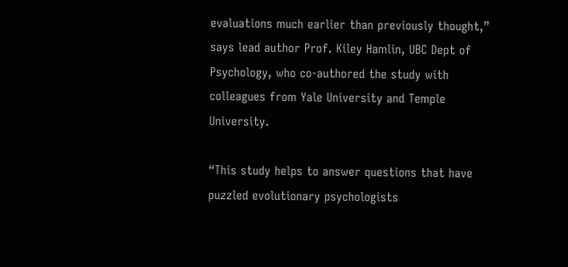evaluations much earlier than previously thought,” says lead author Prof. Kiley Hamlin, UBC Dept of Psychology, who co-authored the study with colleagues from Yale University and Temple University.

“This study helps to answer questions that have puzzled evolutionary psychologists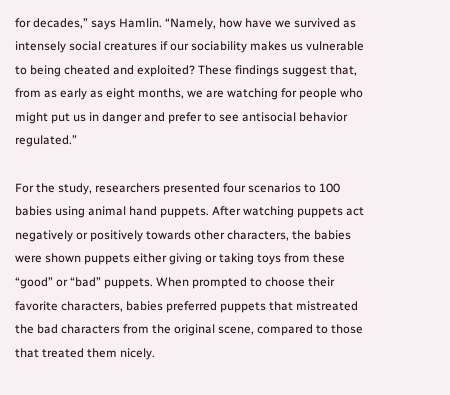for decades,” says Hamlin. “Namely, how have we survived as intensely social creatures if our sociability makes us vulnerable to being cheated and exploited? These findings suggest that, from as early as eight months, we are watching for people who might put us in danger and prefer to see antisocial behavior regulated.”

For the study, researchers presented four scenarios to 100 babies using animal hand puppets. After watching puppets act negatively or positively towards other characters, the babies were shown puppets either giving or taking toys from these “good” or “bad” puppets. When prompted to choose their favorite characters, babies preferred puppets that mistreated the bad characters from the original scene, compared to those that treated them nicely.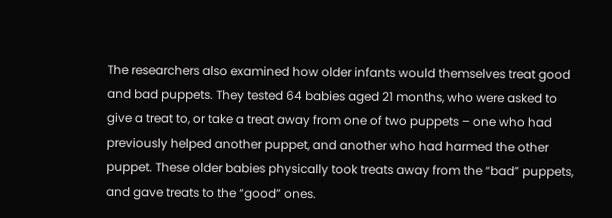The researchers also examined how older infants would themselves treat good and bad puppets. They tested 64 babies aged 21 months, who were asked to give a treat to, or take a treat away from one of two puppets – one who had previously helped another puppet, and another who had harmed the other puppet. These older babies physically took treats away from the “bad” puppets, and gave treats to the “good” ones.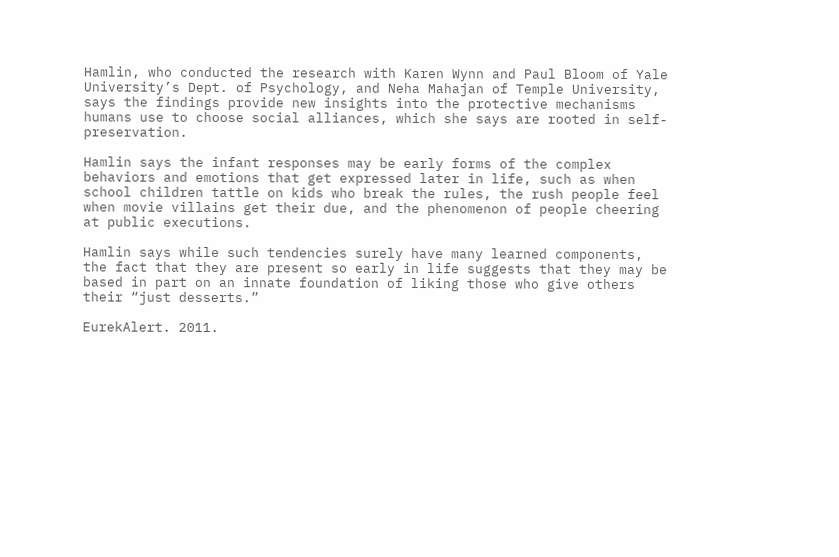Hamlin, who conducted the research with Karen Wynn and Paul Bloom of Yale University’s Dept. of Psychology, and Neha Mahajan of Temple University, says the findings provide new insights into the protective mechanisms humans use to choose social alliances, which she says are rooted in self-preservation.

Hamlin says the infant responses may be early forms of the complex behaviors and emotions that get expressed later in life, such as when school children tattle on kids who break the rules, the rush people feel when movie villains get their due, and the phenomenon of people cheering at public executions.

Hamlin says while such tendencies surely have many learned components, the fact that they are present so early in life suggests that they may be based in part on an innate foundation of liking those who give others their “just desserts.”

EurekAlert. 2011.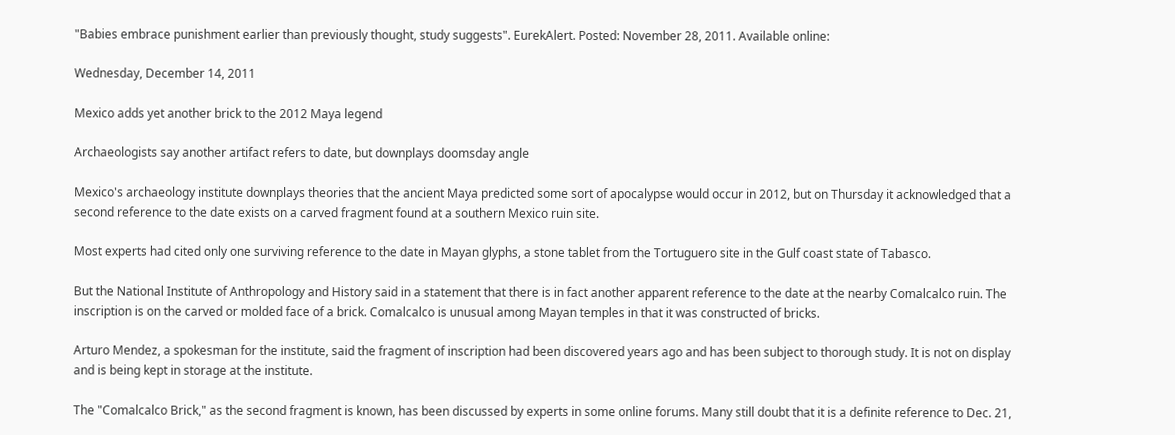"Babies embrace punishment earlier than previously thought, study suggests". EurekAlert. Posted: November 28, 2011. Available online:

Wednesday, December 14, 2011

Mexico adds yet another brick to the 2012 Maya legend

Archaeologists say another artifact refers to date, but downplays doomsday angle

Mexico's archaeology institute downplays theories that the ancient Maya predicted some sort of apocalypse would occur in 2012, but on Thursday it acknowledged that a second reference to the date exists on a carved fragment found at a southern Mexico ruin site.

Most experts had cited only one surviving reference to the date in Mayan glyphs, a stone tablet from the Tortuguero site in the Gulf coast state of Tabasco.

But the National Institute of Anthropology and History said in a statement that there is in fact another apparent reference to the date at the nearby Comalcalco ruin. The inscription is on the carved or molded face of a brick. Comalcalco is unusual among Mayan temples in that it was constructed of bricks.

Arturo Mendez, a spokesman for the institute, said the fragment of inscription had been discovered years ago and has been subject to thorough study. It is not on display and is being kept in storage at the institute.

The "Comalcalco Brick," as the second fragment is known, has been discussed by experts in some online forums. Many still doubt that it is a definite reference to Dec. 21,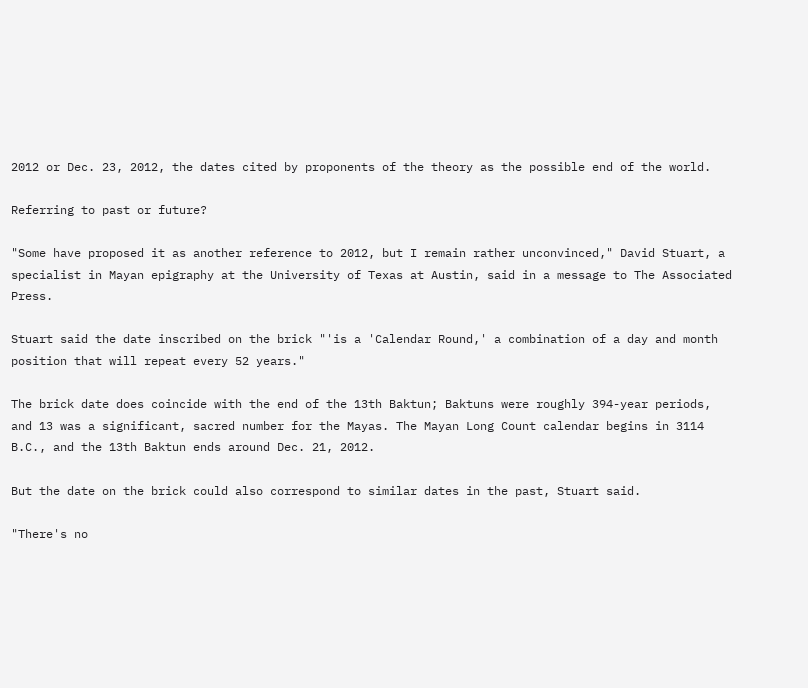2012 or Dec. 23, 2012, the dates cited by proponents of the theory as the possible end of the world.

Referring to past or future?

"Some have proposed it as another reference to 2012, but I remain rather unconvinced," David Stuart, a specialist in Mayan epigraphy at the University of Texas at Austin, said in a message to The Associated Press.

Stuart said the date inscribed on the brick "'is a 'Calendar Round,' a combination of a day and month position that will repeat every 52 years."

The brick date does coincide with the end of the 13th Baktun; Baktuns were roughly 394-year periods, and 13 was a significant, sacred number for the Mayas. The Mayan Long Count calendar begins in 3114 B.C., and the 13th Baktun ends around Dec. 21, 2012.

But the date on the brick could also correspond to similar dates in the past, Stuart said.

"There's no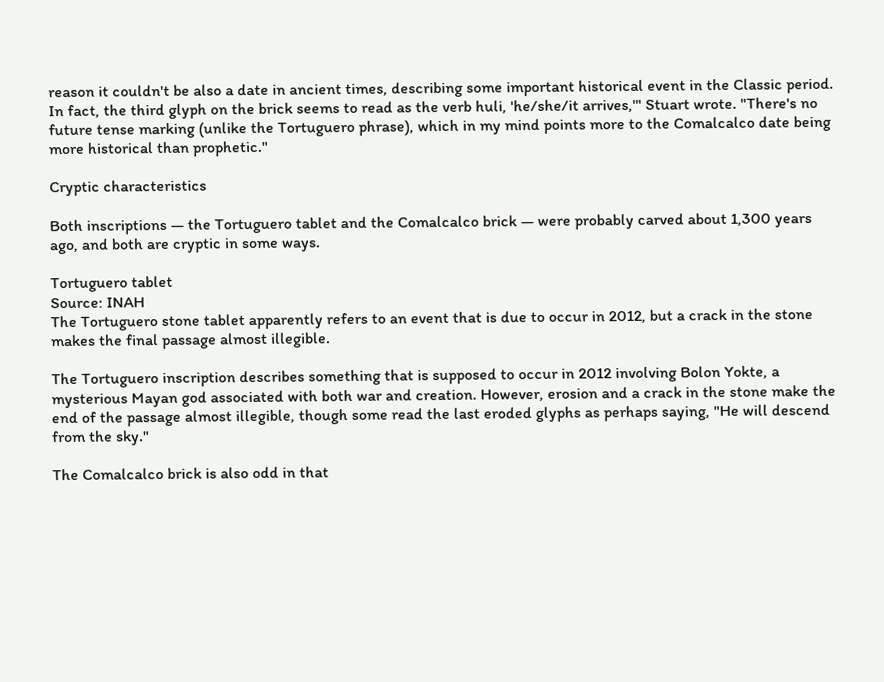reason it couldn't be also a date in ancient times, describing some important historical event in the Classic period. In fact, the third glyph on the brick seems to read as the verb huli, 'he/she/it arrives,'" Stuart wrote. "There's no future tense marking (unlike the Tortuguero phrase), which in my mind points more to the Comalcalco date being more historical than prophetic."

Cryptic characteristics

Both inscriptions — the Tortuguero tablet and the Comalcalco brick — were probably carved about 1,300 years ago, and both are cryptic in some ways.

Tortuguero tablet
Source: INAH
The Tortuguero stone tablet apparently refers to an event that is due to occur in 2012, but a crack in the stone makes the final passage almost illegible.

The Tortuguero inscription describes something that is supposed to occur in 2012 involving Bolon Yokte, a mysterious Mayan god associated with both war and creation. However, erosion and a crack in the stone make the end of the passage almost illegible, though some read the last eroded glyphs as perhaps saying, "He will descend from the sky."

The Comalcalco brick is also odd in that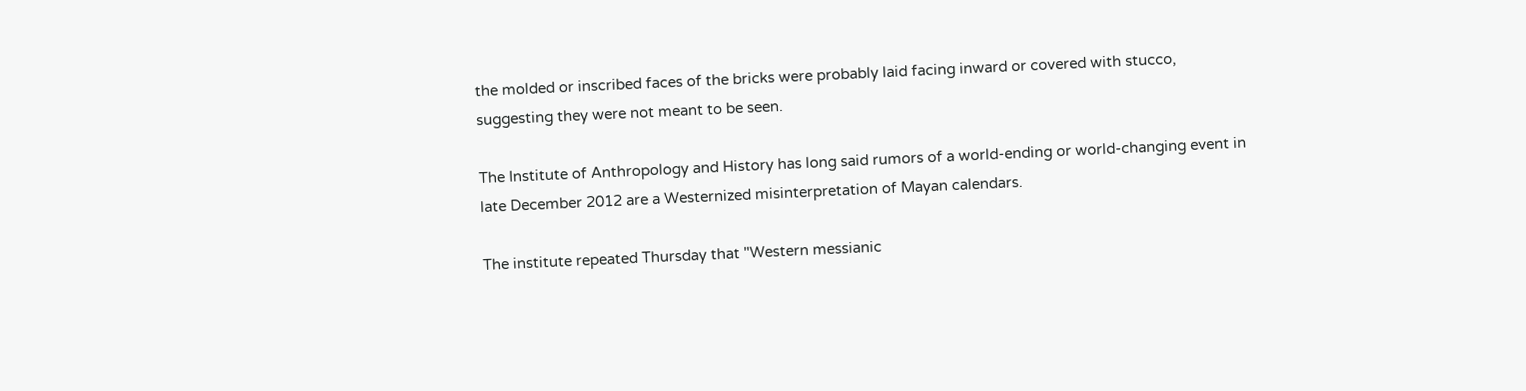the molded or inscribed faces of the bricks were probably laid facing inward or covered with stucco, suggesting they were not meant to be seen.

The Institute of Anthropology and History has long said rumors of a world-ending or world-changing event in late December 2012 are a Westernized misinterpretation of Mayan calendars.

The institute repeated Thursday that "Western messianic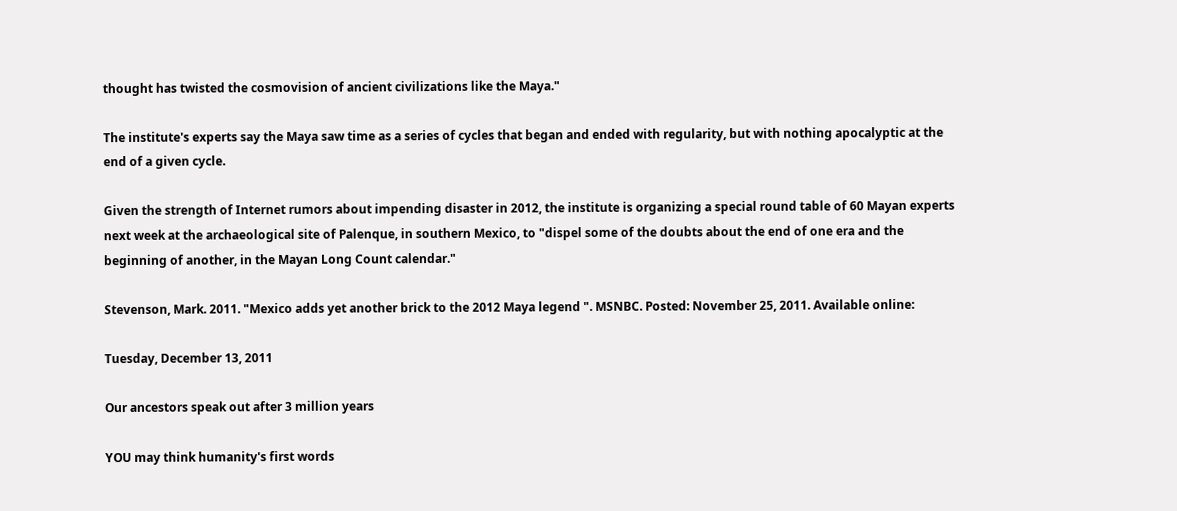thought has twisted the cosmovision of ancient civilizations like the Maya."

The institute's experts say the Maya saw time as a series of cycles that began and ended with regularity, but with nothing apocalyptic at the end of a given cycle.

Given the strength of Internet rumors about impending disaster in 2012, the institute is organizing a special round table of 60 Mayan experts next week at the archaeological site of Palenque, in southern Mexico, to "dispel some of the doubts about the end of one era and the beginning of another, in the Mayan Long Count calendar."

Stevenson, Mark. 2011. "Mexico adds yet another brick to the 2012 Maya legend ". MSNBC. Posted: November 25, 2011. Available online:

Tuesday, December 13, 2011

Our ancestors speak out after 3 million years

YOU may think humanity's first words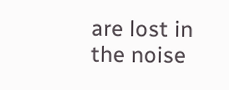are lost in the noise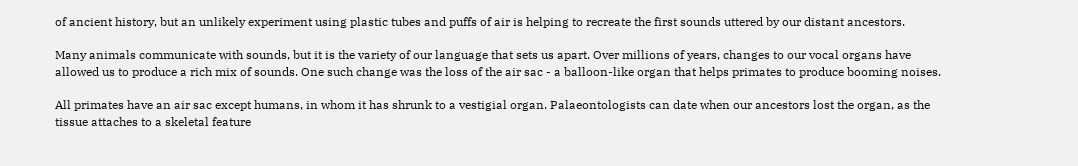of ancient history, but an unlikely experiment using plastic tubes and puffs of air is helping to recreate the first sounds uttered by our distant ancestors.

Many animals communicate with sounds, but it is the variety of our language that sets us apart. Over millions of years, changes to our vocal organs have allowed us to produce a rich mix of sounds. One such change was the loss of the air sac - a balloon-like organ that helps primates to produce booming noises.

All primates have an air sac except humans, in whom it has shrunk to a vestigial organ. Palaeontologists can date when our ancestors lost the organ, as the tissue attaches to a skeletal feature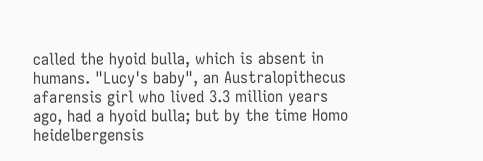called the hyoid bulla, which is absent in humans. "Lucy's baby", an Australopithecus afarensis girl who lived 3.3 million years ago, had a hyoid bulla; but by the time Homo heidelbergensis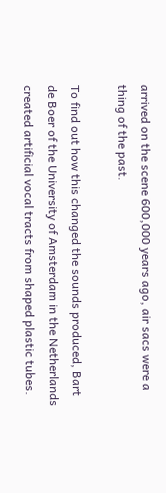arrived on the scene 600,000 years ago, air sacs were a thing of the past.

To find out how this changed the sounds produced, Bart de Boer of the University of Amsterdam in the Netherlands created artificial vocal tracts from shaped plastic tubes.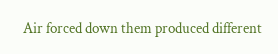Air forced down them produced different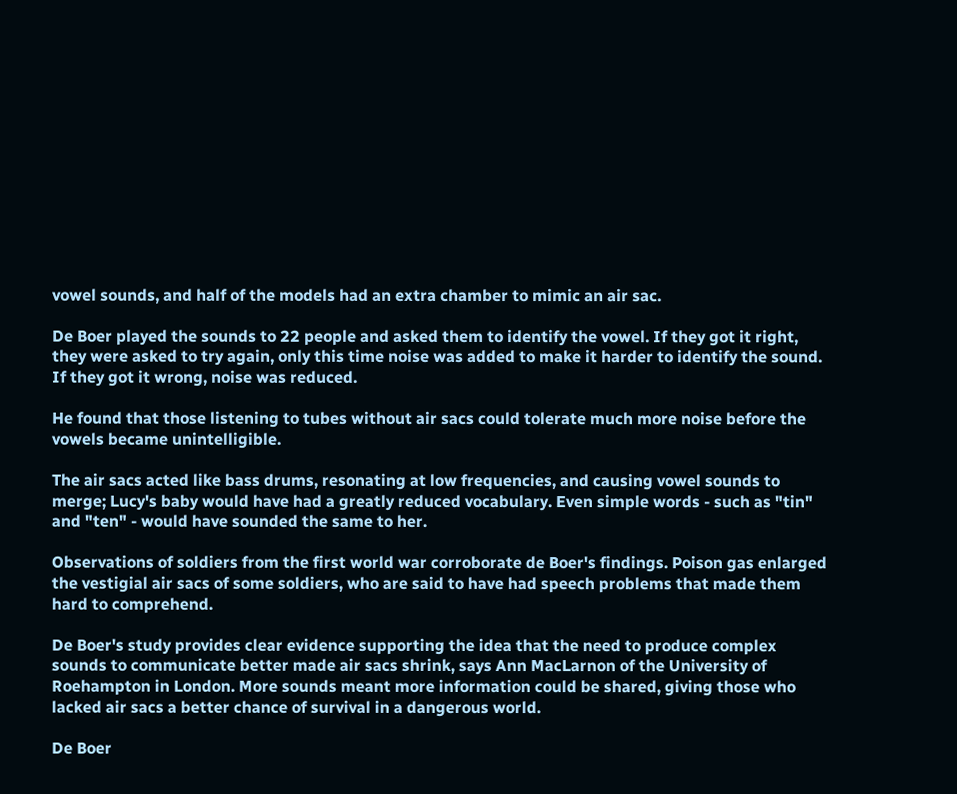vowel sounds, and half of the models had an extra chamber to mimic an air sac.

De Boer played the sounds to 22 people and asked them to identify the vowel. If they got it right, they were asked to try again, only this time noise was added to make it harder to identify the sound. If they got it wrong, noise was reduced.

He found that those listening to tubes without air sacs could tolerate much more noise before the vowels became unintelligible.

The air sacs acted like bass drums, resonating at low frequencies, and causing vowel sounds to merge; Lucy's baby would have had a greatly reduced vocabulary. Even simple words - such as "tin" and "ten" - would have sounded the same to her.

Observations of soldiers from the first world war corroborate de Boer's findings. Poison gas enlarged the vestigial air sacs of some soldiers, who are said to have had speech problems that made them hard to comprehend.

De Boer's study provides clear evidence supporting the idea that the need to produce complex sounds to communicate better made air sacs shrink, says Ann MacLarnon of the University of Roehampton in London. More sounds meant more information could be shared, giving those who lacked air sacs a better chance of survival in a dangerous world.

De Boer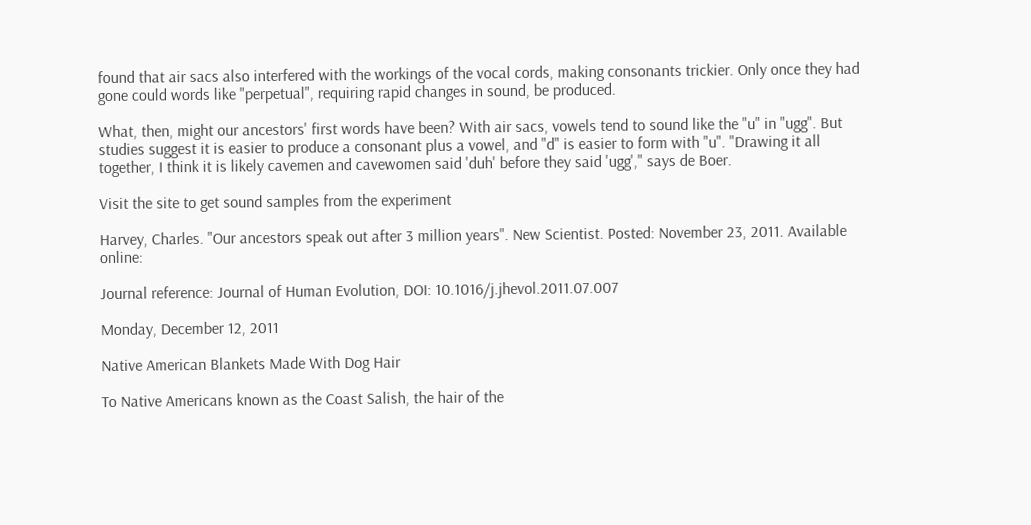found that air sacs also interfered with the workings of the vocal cords, making consonants trickier. Only once they had gone could words like "perpetual", requiring rapid changes in sound, be produced.

What, then, might our ancestors' first words have been? With air sacs, vowels tend to sound like the "u" in "ugg". But studies suggest it is easier to produce a consonant plus a vowel, and "d" is easier to form with "u". "Drawing it all together, I think it is likely cavemen and cavewomen said 'duh' before they said 'ugg'," says de Boer.

Visit the site to get sound samples from the experiment

Harvey, Charles. "Our ancestors speak out after 3 million years". New Scientist. Posted: November 23, 2011. Available online:

Journal reference: Journal of Human Evolution, DOI: 10.1016/j.jhevol.2011.07.007

Monday, December 12, 2011

Native American Blankets Made With Dog Hair

To Native Americans known as the Coast Salish, the hair of the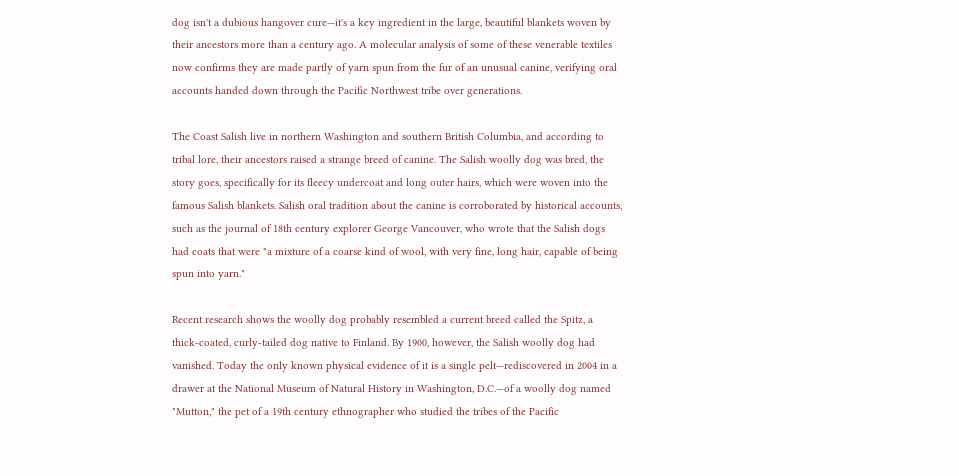dog isn't a dubious hangover cure—it's a key ingredient in the large, beautiful blankets woven by their ancestors more than a century ago. A molecular analysis of some of these venerable textiles now confirms they are made partly of yarn spun from the fur of an unusual canine, verifying oral accounts handed down through the Pacific Northwest tribe over generations.

The Coast Salish live in northern Washington and southern British Columbia, and according to tribal lore, their ancestors raised a strange breed of canine. The Salish woolly dog was bred, the story goes, specifically for its fleecy undercoat and long outer hairs, which were woven into the famous Salish blankets. Salish oral tradition about the canine is corroborated by historical accounts, such as the journal of 18th century explorer George Vancouver, who wrote that the Salish dogs had coats that were "a mixture of a coarse kind of wool, with very fine, long hair, capable of being spun into yarn."

Recent research shows the woolly dog probably resembled a current breed called the Spitz, a thick-coated, curly-tailed dog native to Finland. By 1900, however, the Salish woolly dog had vanished. Today the only known physical evidence of it is a single pelt—rediscovered in 2004 in a drawer at the National Museum of Natural History in Washington, D.C.—of a woolly dog named "Mutton," the pet of a 19th century ethnographer who studied the tribes of the Pacific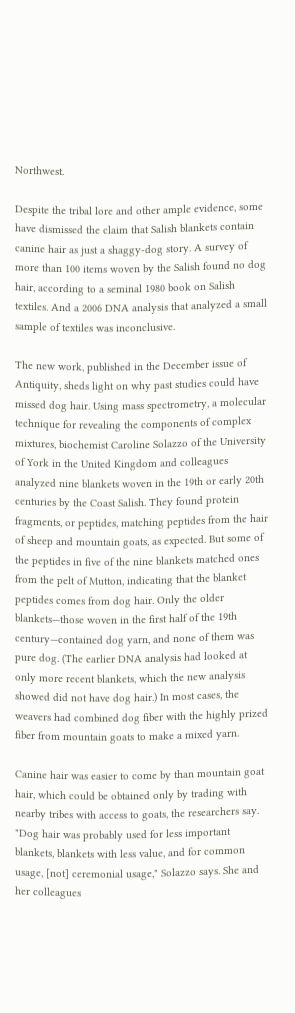Northwest.

Despite the tribal lore and other ample evidence, some have dismissed the claim that Salish blankets contain canine hair as just a shaggy-dog story. A survey of more than 100 items woven by the Salish found no dog hair, according to a seminal 1980 book on Salish textiles. And a 2006 DNA analysis that analyzed a small sample of textiles was inconclusive.

The new work, published in the December issue of Antiquity, sheds light on why past studies could have missed dog hair. Using mass spectrometry, a molecular technique for revealing the components of complex mixtures, biochemist Caroline Solazzo of the University of York in the United Kingdom and colleagues analyzed nine blankets woven in the 19th or early 20th centuries by the Coast Salish. They found protein fragments, or peptides, matching peptides from the hair of sheep and mountain goats, as expected. But some of the peptides in five of the nine blankets matched ones from the pelt of Mutton, indicating that the blanket peptides comes from dog hair. Only the older blankets—those woven in the first half of the 19th century—contained dog yarn, and none of them was pure dog. (The earlier DNA analysis had looked at only more recent blankets, which the new analysis showed did not have dog hair.) In most cases, the weavers had combined dog fiber with the highly prized fiber from mountain goats to make a mixed yarn.

Canine hair was easier to come by than mountain goat hair, which could be obtained only by trading with nearby tribes with access to goats, the researchers say. "Dog hair was probably used for less important blankets, blankets with less value, and for common usage, [not] ceremonial usage," Solazzo says. She and her colleagues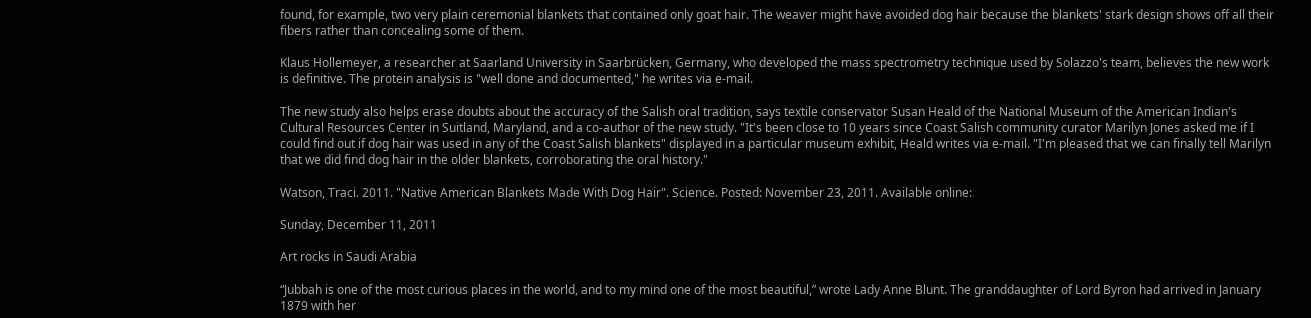found, for example, two very plain ceremonial blankets that contained only goat hair. The weaver might have avoided dog hair because the blankets' stark design shows off all their fibers rather than concealing some of them.

Klaus Hollemeyer, a researcher at Saarland University in Saarbrücken, Germany, who developed the mass spectrometry technique used by Solazzo's team, believes the new work is definitive. The protein analysis is "well done and documented," he writes via e-mail.

The new study also helps erase doubts about the accuracy of the Salish oral tradition, says textile conservator Susan Heald of the National Museum of the American Indian's Cultural Resources Center in Suitland, Maryland, and a co-author of the new study. "It's been close to 10 years since Coast Salish community curator Marilyn Jones asked me if I could find out if dog hair was used in any of the Coast Salish blankets" displayed in a particular museum exhibit, Heald writes via e-mail. "I'm pleased that we can finally tell Marilyn that we did find dog hair in the older blankets, corroborating the oral history."

Watson, Traci. 2011. "Native American Blankets Made With Dog Hair". Science. Posted: November 23, 2011. Available online:

Sunday, December 11, 2011

Art rocks in Saudi Arabia

“Jubbah is one of the most curious places in the world, and to my mind one of the most beautiful,” wrote Lady Anne Blunt. The granddaughter of Lord Byron had arrived in January 1879 with her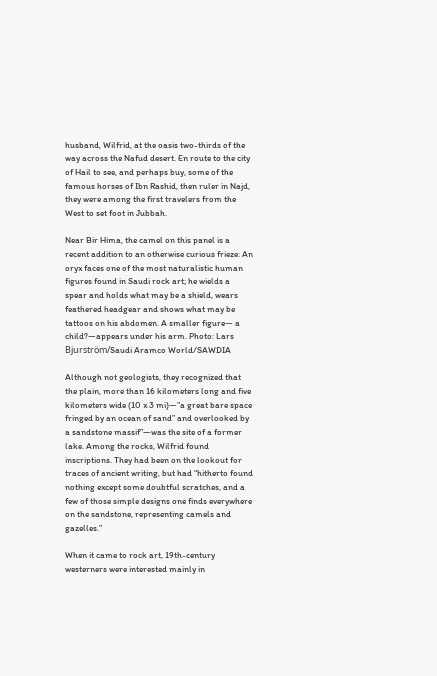husband, Wilfrid, at the oasis two-thirds of the way across the Nafud desert. En route to the city of Hail to see, and perhaps buy, some of the famous horses of Ibn Rashid, then ruler in Najd, they were among the first travelers from the West to set foot in Jubbah.

Near Bir Hima, the camel on this panel is a recent addition to an otherwise curious frieze: An oryx faces one of the most naturalistic human figures found in Saudi rock art; he wields a spear and holds what may be a shield, wears feathered headgear and shows what may be tattoos on his abdomen. A smaller figure— a child?—appears under his arm. Photo: Lars Bjurström/Saudi Aramco World/SAWDIA

Although not geologists, they recognized that the plain, more than 16 kilometers long and five kilometers wide (10 x 3 mi)—”a great bare space fringed by an ocean of sand” and overlooked by a sandstone massif”—was the site of a former lake. Among the rocks, Wilfrid found inscriptions. They had been on the lookout for traces of ancient writing, but had “hitherto found nothing except some doubtful scratches, and a few of those simple designs one finds everywhere on the sandstone, representing camels and gazelles.”

When it came to rock art, 19th-century westerners were interested mainly in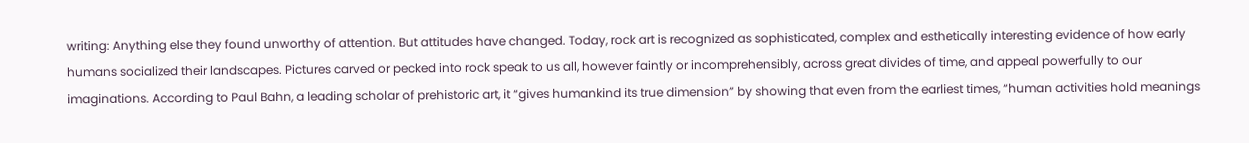writing: Anything else they found unworthy of attention. But attitudes have changed. Today, rock art is recognized as sophisticated, complex and esthetically interesting evidence of how early humans socialized their landscapes. Pictures carved or pecked into rock speak to us all, however faintly or incomprehensibly, across great divides of time, and appeal powerfully to our imaginations. According to Paul Bahn, a leading scholar of prehistoric art, it “gives humankind its true dimension” by showing that even from the earliest times, “human activities hold meanings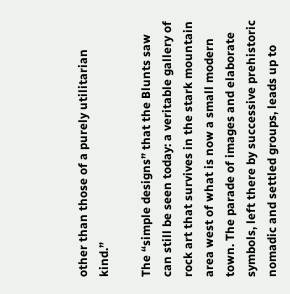other than those of a purely utilitarian kind.”

The “simple designs” that the Blunts saw can still be seen today: a veritable gallery of rock art that survives in the stark mountain area west of what is now a small modern town. The parade of images and elaborate symbols, left there by successive prehistoric nomadic and settled groups, leads up to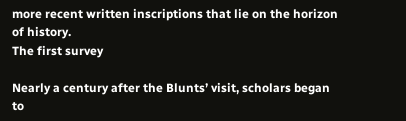more recent written inscriptions that lie on the horizon of history.
The first survey

Nearly a century after the Blunts’ visit, scholars began to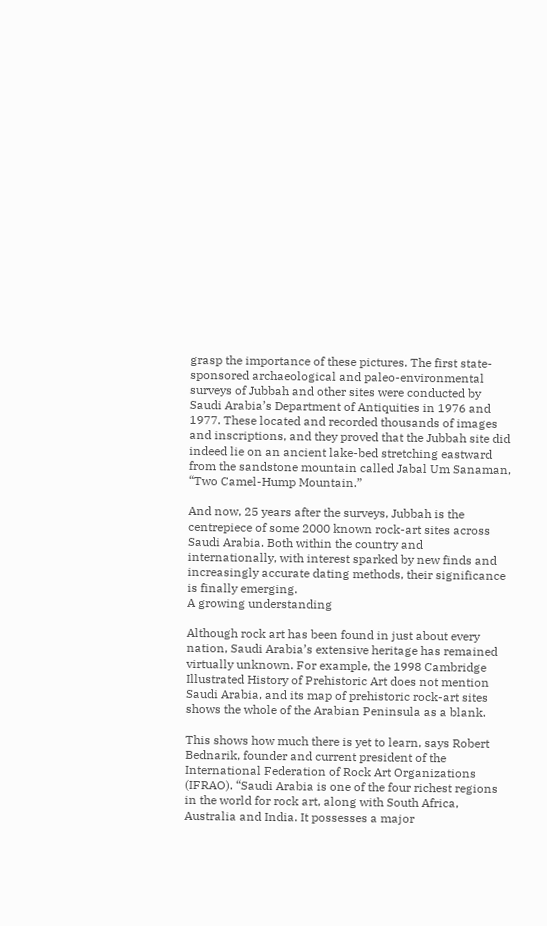grasp the importance of these pictures. The first state-sponsored archaeological and paleo-environmental surveys of Jubbah and other sites were conducted by Saudi Arabia’s Department of Antiquities in 1976 and 1977. These located and recorded thousands of images and inscriptions, and they proved that the Jubbah site did indeed lie on an ancient lake-bed stretching eastward from the sandstone mountain called Jabal Um Sanaman, “Two Camel-Hump Mountain.”

And now, 25 years after the surveys, Jubbah is the centrepiece of some 2000 known rock-art sites across Saudi Arabia. Both within the country and internationally, with interest sparked by new finds and increasingly accurate dating methods, their significance is finally emerging.
A growing understanding

Although rock art has been found in just about every nation, Saudi Arabia’s extensive heritage has remained virtually unknown. For example, the 1998 Cambridge Illustrated History of Prehistoric Art does not mention Saudi Arabia, and its map of prehistoric rock-art sites shows the whole of the Arabian Peninsula as a blank.

This shows how much there is yet to learn, says Robert Bednarik, founder and current president of the International Federation of Rock Art Organizations (IFRAO). “Saudi Arabia is one of the four richest regions in the world for rock art, along with South Africa, Australia and India. It possesses a major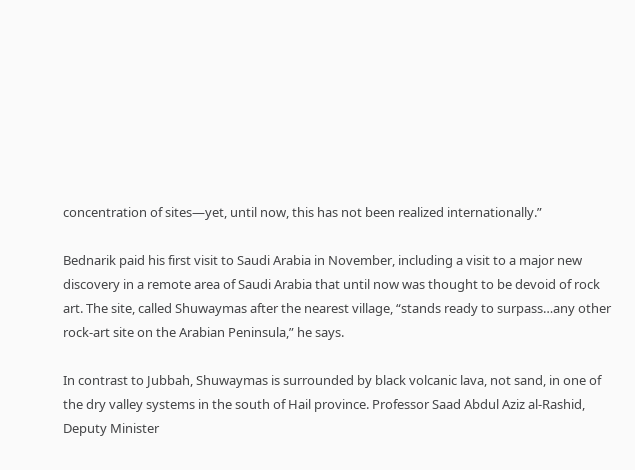concentration of sites—yet, until now, this has not been realized internationally.”

Bednarik paid his first visit to Saudi Arabia in November, including a visit to a major new discovery in a remote area of Saudi Arabia that until now was thought to be devoid of rock art. The site, called Shuwaymas after the nearest village, “stands ready to surpass…any other rock-art site on the Arabian Peninsula,” he says.

In contrast to Jubbah, Shuwaymas is surrounded by black volcanic lava, not sand, in one of the dry valley systems in the south of Hail province. Professor Saad Abdul Aziz al-Rashid, Deputy Minister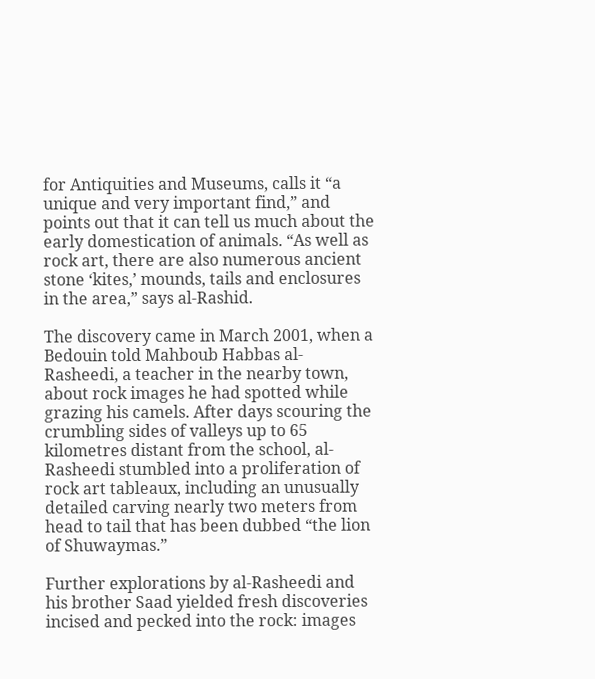for Antiquities and Museums, calls it “a unique and very important find,” and points out that it can tell us much about the early domestication of animals. “As well as rock art, there are also numerous ancient stone ‘kites,’ mounds, tails and enclosures in the area,” says al-Rashid.

The discovery came in March 2001, when a Bedouin told Mahboub Habbas al-Rasheedi, a teacher in the nearby town, about rock images he had spotted while grazing his camels. After days scouring the crumbling sides of valleys up to 65 kilometres distant from the school, al-Rasheedi stumbled into a proliferation of rock art tableaux, including an unusually detailed carving nearly two meters from head to tail that has been dubbed “the lion of Shuwaymas.”

Further explorations by al-Rasheedi and his brother Saad yielded fresh discoveries incised and pecked into the rock: images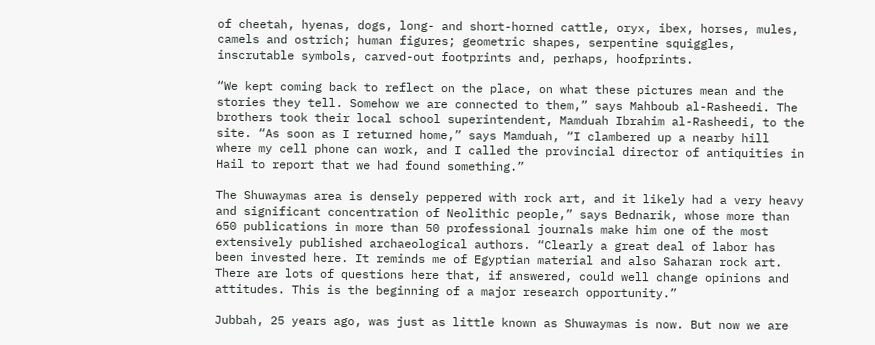of cheetah, hyenas, dogs, long- and short-horned cattle, oryx, ibex, horses, mules, camels and ostrich; human figures; geometric shapes, serpentine squiggles, inscrutable symbols, carved-out footprints and, perhaps, hoofprints.

“We kept coming back to reflect on the place, on what these pictures mean and the stories they tell. Somehow we are connected to them,” says Mahboub al-Rasheedi. The brothers took their local school superintendent, Mamduah Ibrahim al-Rasheedi, to the site. “As soon as I returned home,” says Mamduah, “I clambered up a nearby hill where my cell phone can work, and I called the provincial director of antiquities in Hail to report that we had found something.”

The Shuwaymas area is densely peppered with rock art, and it likely had a very heavy and significant concentration of Neolithic people,” says Bednarik, whose more than 650 publications in more than 50 professional journals make him one of the most extensively published archaeological authors. “Clearly a great deal of labor has been invested here. It reminds me of Egyptian material and also Saharan rock art. There are lots of questions here that, if answered, could well change opinions and attitudes. This is the beginning of a major research opportunity.”

Jubbah, 25 years ago, was just as little known as Shuwaymas is now. But now we are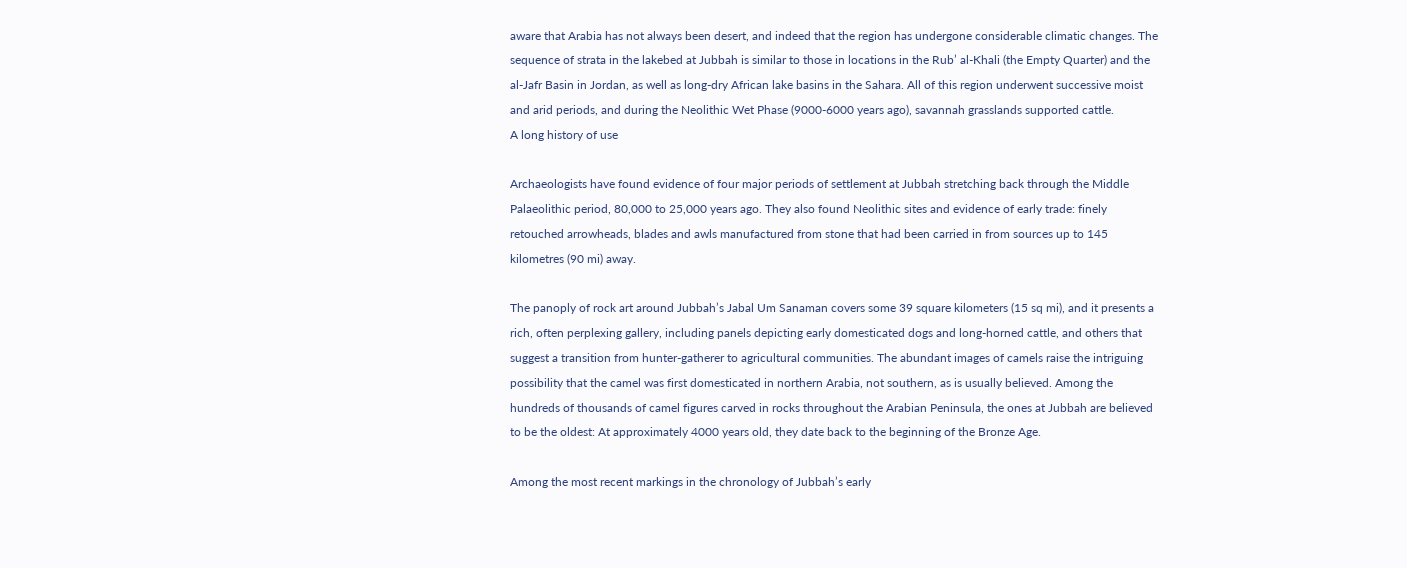aware that Arabia has not always been desert, and indeed that the region has undergone considerable climatic changes. The sequence of strata in the lakebed at Jubbah is similar to those in locations in the Rub’ al-Khali (the Empty Quarter) and the al-Jafr Basin in Jordan, as well as long-dry African lake basins in the Sahara. All of this region underwent successive moist and arid periods, and during the Neolithic Wet Phase (9000-6000 years ago), savannah grasslands supported cattle.
A long history of use

Archaeologists have found evidence of four major periods of settlement at Jubbah stretching back through the Middle Palaeolithic period, 80,000 to 25,000 years ago. They also found Neolithic sites and evidence of early trade: finely retouched arrowheads, blades and awls manufactured from stone that had been carried in from sources up to 145 kilometres (90 mi) away.

The panoply of rock art around Jubbah’s Jabal Um Sanaman covers some 39 square kilometers (15 sq mi), and it presents a rich, often perplexing gallery, including panels depicting early domesticated dogs and long-horned cattle, and others that suggest a transition from hunter-gatherer to agricultural communities. The abundant images of camels raise the intriguing possibility that the camel was first domesticated in northern Arabia, not southern, as is usually believed. Among the hundreds of thousands of camel figures carved in rocks throughout the Arabian Peninsula, the ones at Jubbah are believed to be the oldest: At approximately 4000 years old, they date back to the beginning of the Bronze Age.

Among the most recent markings in the chronology of Jubbah’s early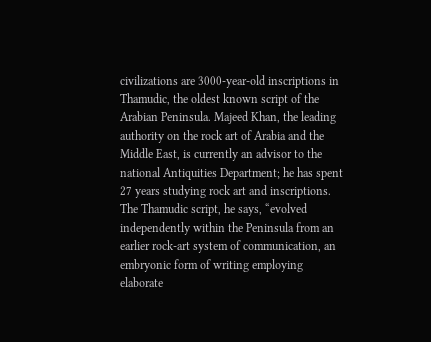civilizations are 3000-year-old inscriptions in Thamudic, the oldest known script of the Arabian Peninsula. Majeed Khan, the leading authority on the rock art of Arabia and the Middle East, is currently an advisor to the national Antiquities Department; he has spent 27 years studying rock art and inscriptions. The Thamudic script, he says, “evolved independently within the Peninsula from an earlier rock-art system of communication, an embryonic form of writing employing elaborate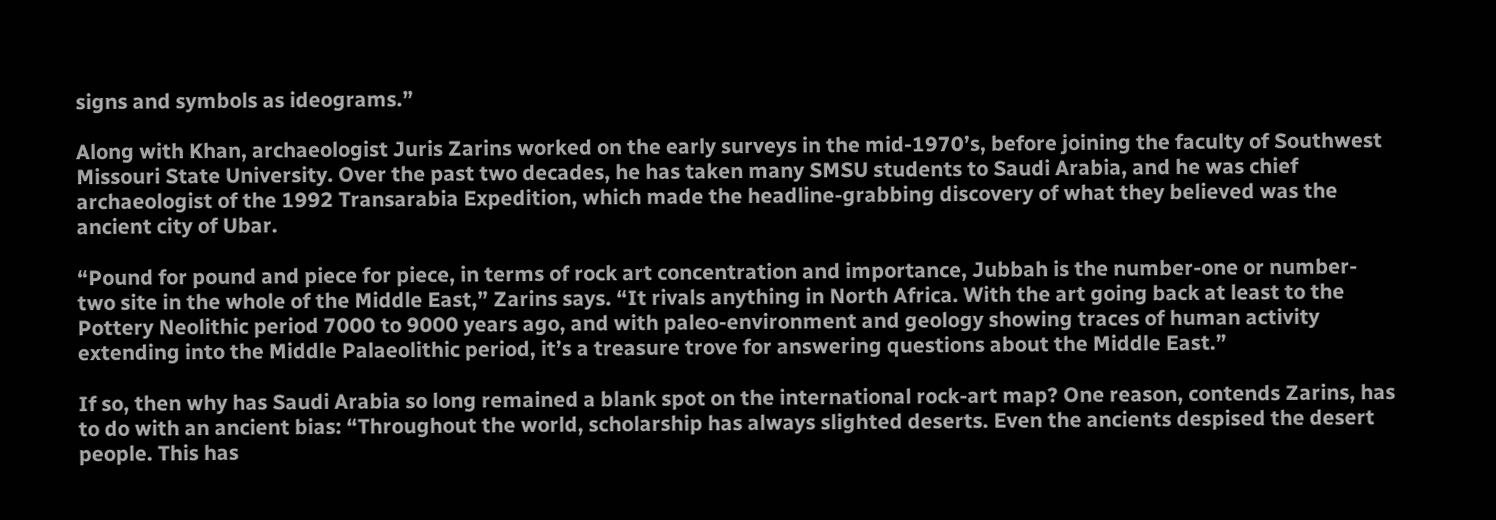signs and symbols as ideograms.”

Along with Khan, archaeologist Juris Zarins worked on the early surveys in the mid-1970’s, before joining the faculty of Southwest Missouri State University. Over the past two decades, he has taken many SMSU students to Saudi Arabia, and he was chief archaeologist of the 1992 Transarabia Expedition, which made the headline-grabbing discovery of what they believed was the ancient city of Ubar.

“Pound for pound and piece for piece, in terms of rock art concentration and importance, Jubbah is the number-one or number-two site in the whole of the Middle East,” Zarins says. “It rivals anything in North Africa. With the art going back at least to the Pottery Neolithic period 7000 to 9000 years ago, and with paleo-environment and geology showing traces of human activity extending into the Middle Palaeolithic period, it’s a treasure trove for answering questions about the Middle East.”

If so, then why has Saudi Arabia so long remained a blank spot on the international rock-art map? One reason, contends Zarins, has to do with an ancient bias: “Throughout the world, scholarship has always slighted deserts. Even the ancients despised the desert people. This has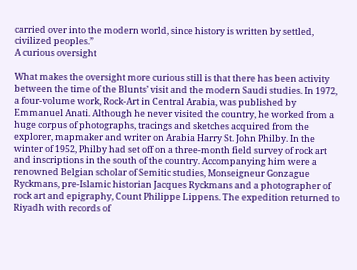carried over into the modern world, since history is written by settled, civilized peoples.”
A curious oversight

What makes the oversight more curious still is that there has been activity between the time of the Blunts’ visit and the modern Saudi studies. In 1972, a four-volume work, Rock-Art in Central Arabia, was published by Emmanuel Anati. Although he never visited the country, he worked from a huge corpus of photographs, tracings and sketches acquired from the explorer, mapmaker and writer on Arabia Harry St. John Philby. In the winter of 1952, Philby had set off on a three-month field survey of rock art and inscriptions in the south of the country. Accompanying him were a renowned Belgian scholar of Semitic studies, Monseigneur Gonzague Ryckmans, pre-Islamic historian Jacques Ryckmans and a photographer of rock art and epigraphy, Count Philippe Lippens. The expedition returned to Riyadh with records of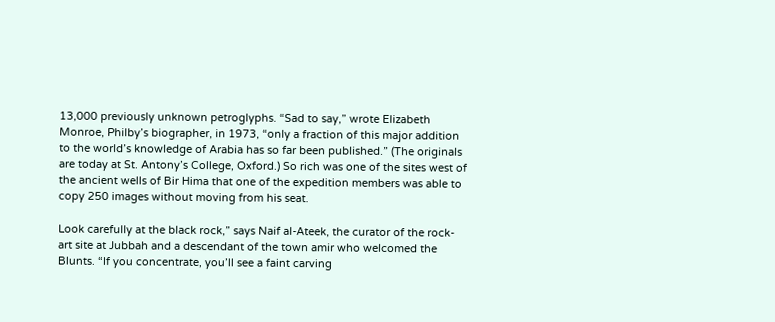13,000 previously unknown petroglyphs. “Sad to say,” wrote Elizabeth Monroe, Philby’s biographer, in 1973, “only a fraction of this major addition to the world’s knowledge of Arabia has so far been published.” (The originals are today at St. Antony’s College, Oxford.) So rich was one of the sites west of the ancient wells of Bir Hima that one of the expedition members was able to copy 250 images without moving from his seat.

Look carefully at the black rock,” says Naif al-Ateek, the curator of the rock-art site at Jubbah and a descendant of the town amir who welcomed the Blunts. “If you concentrate, you’ll see a faint carving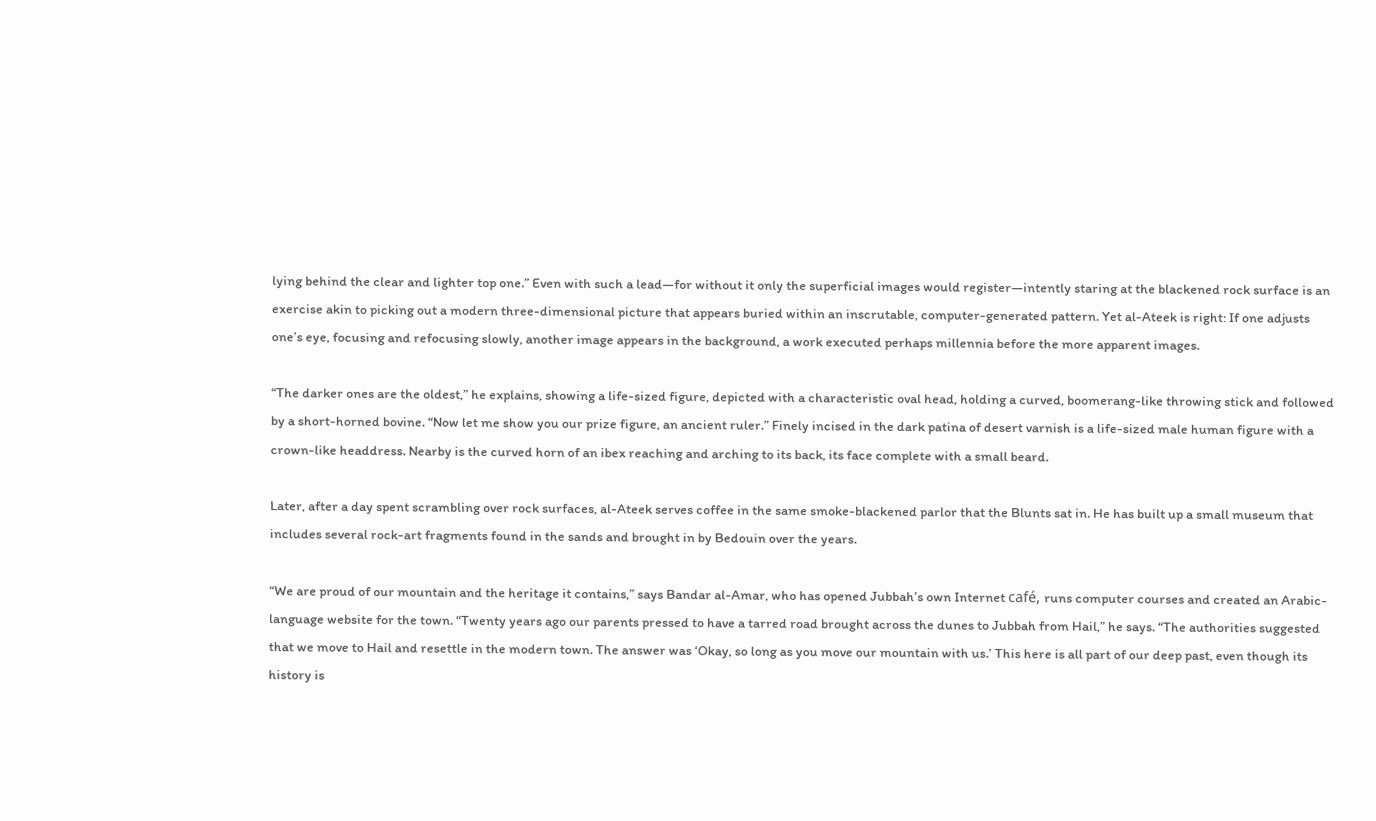lying behind the clear and lighter top one.” Even with such a lead—for without it only the superficial images would register—intently staring at the blackened rock surface is an exercise akin to picking out a modern three-dimensional picture that appears buried within an inscrutable, computer-generated pattern. Yet al-Ateek is right: If one adjusts one’s eye, focusing and refocusing slowly, another image appears in the background, a work executed perhaps millennia before the more apparent images.

“The darker ones are the oldest,” he explains, showing a life-sized figure, depicted with a characteristic oval head, holding a curved, boomerang-like throwing stick and followed by a short-horned bovine. “Now let me show you our prize figure, an ancient ruler.” Finely incised in the dark patina of desert varnish is a life-sized male human figure with a crown-like headdress. Nearby is the curved horn of an ibex reaching and arching to its back, its face complete with a small beard.

Later, after a day spent scrambling over rock surfaces, al-Ateek serves coffee in the same smoke-blackened parlor that the Blunts sat in. He has built up a small museum that includes several rock-art fragments found in the sands and brought in by Bedouin over the years.

“We are proud of our mountain and the heritage it contains,” says Bandar al-Amar, who has opened Jubbah’s own Internet café, runs computer courses and created an Arabic-language website for the town. “Twenty years ago our parents pressed to have a tarred road brought across the dunes to Jubbah from Hail,” he says. “The authorities suggested that we move to Hail and resettle in the modern town. The answer was ‘Okay, so long as you move our mountain with us.’ This here is all part of our deep past, even though its history is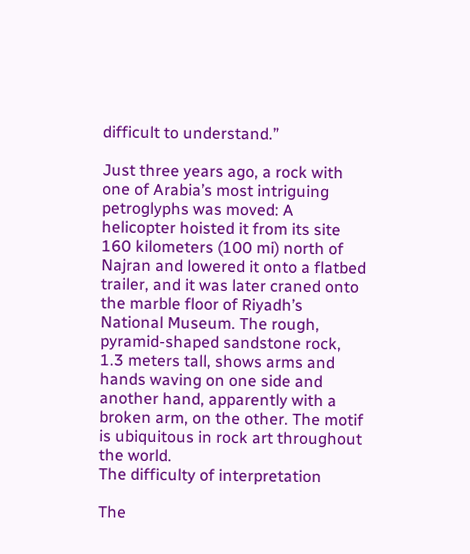difficult to understand.”

Just three years ago, a rock with one of Arabia’s most intriguing petroglyphs was moved: A helicopter hoisted it from its site 160 kilometers (100 mi) north of Najran and lowered it onto a flatbed trailer, and it was later craned onto the marble floor of Riyadh’s National Museum. The rough, pyramid-shaped sandstone rock, 1.3 meters tall, shows arms and hands waving on one side and another hand, apparently with a broken arm, on the other. The motif is ubiquitous in rock art throughout the world.
The difficulty of interpretation

The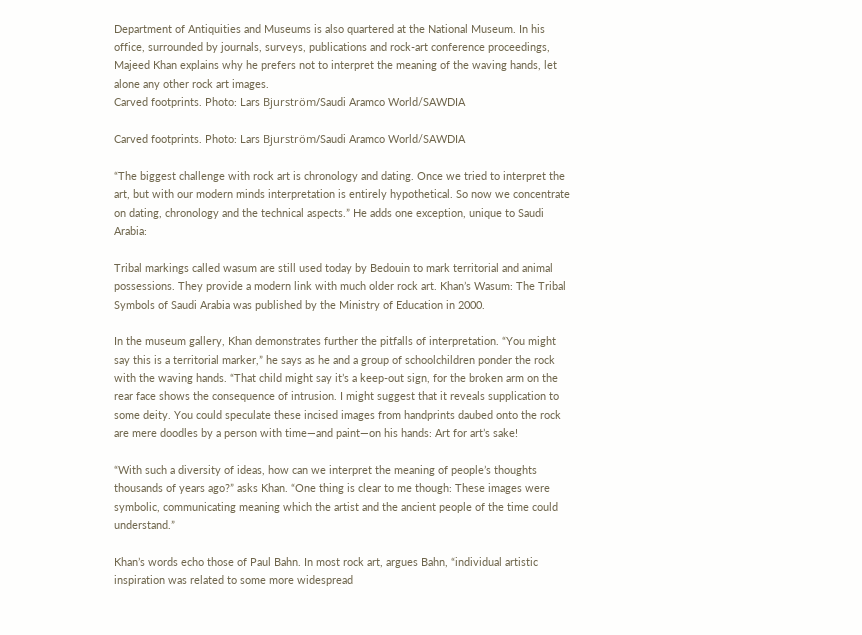Department of Antiquities and Museums is also quartered at the National Museum. In his office, surrounded by journals, surveys, publications and rock-art conference proceedings, Majeed Khan explains why he prefers not to interpret the meaning of the waving hands, let alone any other rock art images.
Carved footprints. Photo: Lars Bjurström/Saudi Aramco World/SAWDIA

Carved footprints. Photo: Lars Bjurström/Saudi Aramco World/SAWDIA

“The biggest challenge with rock art is chronology and dating. Once we tried to interpret the art, but with our modern minds interpretation is entirely hypothetical. So now we concentrate on dating, chronology and the technical aspects.” He adds one exception, unique to Saudi Arabia:

Tribal markings called wasum are still used today by Bedouin to mark territorial and animal possessions. They provide a modern link with much older rock art. Khan’s Wasum: The Tribal Symbols of Saudi Arabia was published by the Ministry of Education in 2000.

In the museum gallery, Khan demonstrates further the pitfalls of interpretation. “You might say this is a territorial marker,” he says as he and a group of schoolchildren ponder the rock with the waving hands. “That child might say it’s a keep-out sign, for the broken arm on the rear face shows the consequence of intrusion. I might suggest that it reveals supplication to some deity. You could speculate these incised images from handprints daubed onto the rock are mere doodles by a person with time—and paint—on his hands: Art for art’s sake!

“With such a diversity of ideas, how can we interpret the meaning of people’s thoughts thousands of years ago?” asks Khan. “One thing is clear to me though: These images were symbolic, communicating meaning which the artist and the ancient people of the time could understand.”

Khan’s words echo those of Paul Bahn. In most rock art, argues Bahn, “individual artistic inspiration was related to some more widespread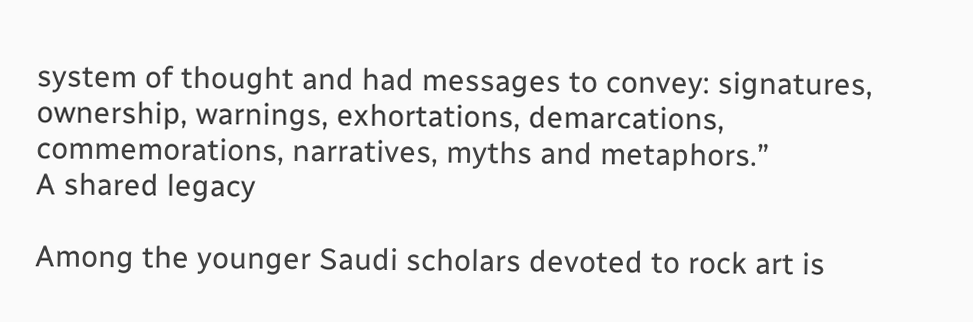system of thought and had messages to convey: signatures, ownership, warnings, exhortations, demarcations, commemorations, narratives, myths and metaphors.”
A shared legacy

Among the younger Saudi scholars devoted to rock art is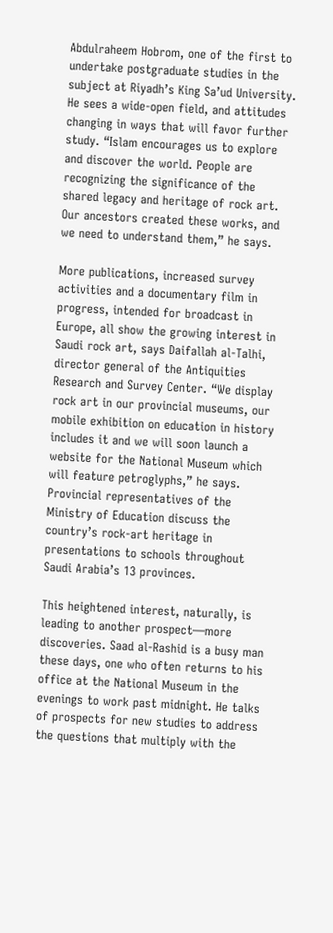Abdulraheem Hobrom, one of the first to undertake postgraduate studies in the subject at Riyadh’s King Sa’ud University. He sees a wide-open field, and attitudes changing in ways that will favor further study. “Islam encourages us to explore and discover the world. People are recognizing the significance of the shared legacy and heritage of rock art. Our ancestors created these works, and we need to understand them,” he says.

More publications, increased survey activities and a documentary film in progress, intended for broadcast in Europe, all show the growing interest in Saudi rock art, says Daifallah al-Talhi, director general of the Antiquities Research and Survey Center. “We display rock art in our provincial museums, our mobile exhibition on education in history includes it and we will soon launch a website for the National Museum which will feature petroglyphs,” he says. Provincial representatives of the Ministry of Education discuss the country’s rock-art heritage in presentations to schools throughout Saudi Arabia’s 13 provinces.

This heightened interest, naturally, is leading to another prospect—more discoveries. Saad al-Rashid is a busy man these days, one who often returns to his office at the National Museum in the evenings to work past midnight. He talks of prospects for new studies to address the questions that multiply with the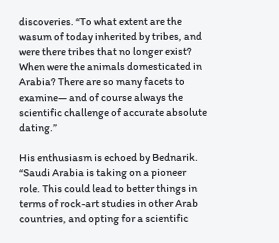discoveries. “To what extent are the wasum of today inherited by tribes, and were there tribes that no longer exist? When were the animals domesticated in Arabia? There are so many facets to examine— and of course always the scientific challenge of accurate absolute dating.”

His enthusiasm is echoed by Bednarik. “Saudi Arabia is taking on a pioneer role. This could lead to better things in terms of rock-art studies in other Arab countries, and opting for a scientific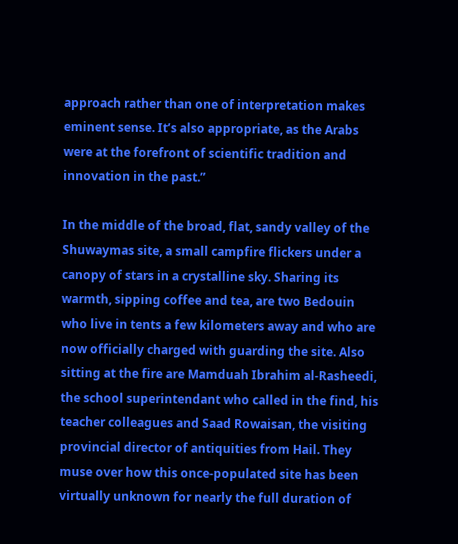approach rather than one of interpretation makes eminent sense. It’s also appropriate, as the Arabs were at the forefront of scientific tradition and innovation in the past.”

In the middle of the broad, flat, sandy valley of the Shuwaymas site, a small campfire flickers under a canopy of stars in a crystalline sky. Sharing its warmth, sipping coffee and tea, are two Bedouin who live in tents a few kilometers away and who are now officially charged with guarding the site. Also sitting at the fire are Mamduah Ibrahim al-Rasheedi, the school superintendant who called in the find, his teacher colleagues and Saad Rowaisan, the visiting provincial director of antiquities from Hail. They muse over how this once-populated site has been virtually unknown for nearly the full duration of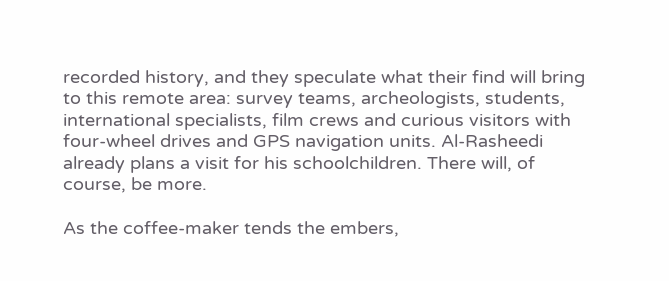recorded history, and they speculate what their find will bring to this remote area: survey teams, archeologists, students, international specialists, film crews and curious visitors with four-wheel drives and GPS navigation units. Al-Rasheedi already plans a visit for his schoolchildren. There will, of course, be more.

As the coffee-maker tends the embers,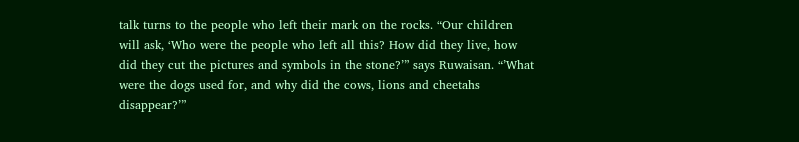talk turns to the people who left their mark on the rocks. “Our children will ask, ‘Who were the people who left all this? How did they live, how did they cut the pictures and symbols in the stone?’” says Ruwaisan. “’What were the dogs used for, and why did the cows, lions and cheetahs disappear?’”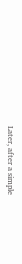Later, after a simple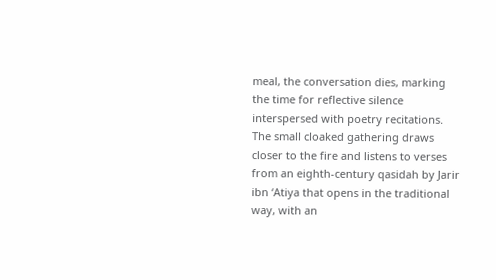meal, the conversation dies, marking the time for reflective silence interspersed with poetry recitations. The small cloaked gathering draws closer to the fire and listens to verses from an eighth-century qasidah by Jarir ibn ‘Atiya that opens in the traditional way, with an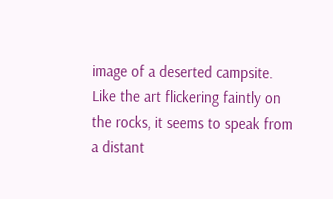image of a deserted campsite. Like the art flickering faintly on the rocks, it seems to speak from a distant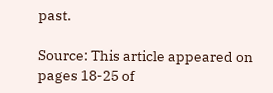past.

Source: This article appeared on pages 18-25 of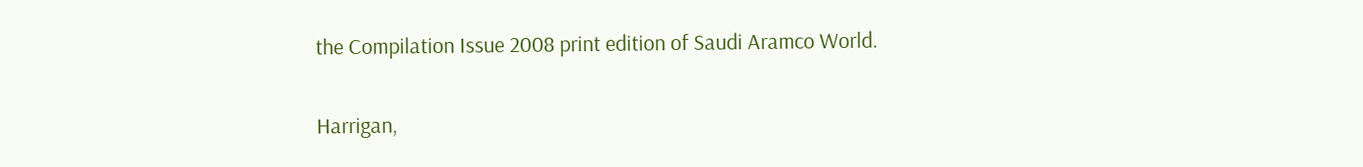the Compilation Issue 2008 print edition of Saudi Aramco World.


Harrigan,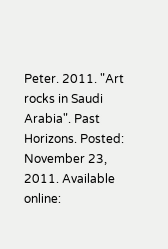Peter. 2011. "Art rocks in Saudi Arabia". Past Horizons. Posted: November 23, 2011. Available online: